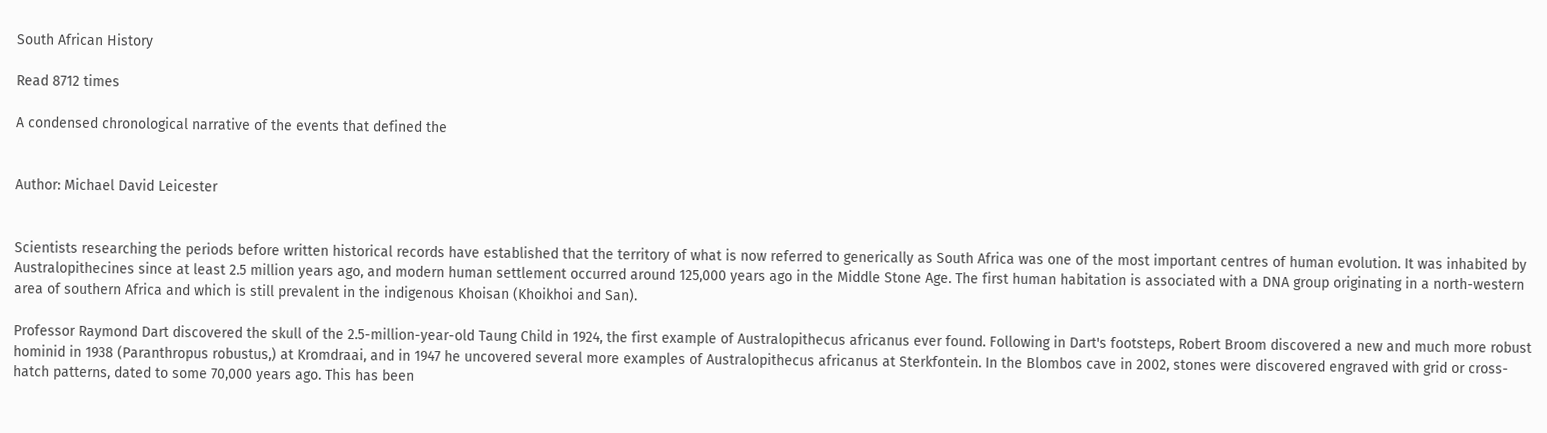South African History

Read 8712 times

A condensed chronological narrative of the events that defined the


Author: Michael David Leicester


Scientists researching the periods before written historical records have established that the territory of what is now referred to generically as South Africa was one of the most important centres of human evolution. It was inhabited by Australopithecines since at least 2.5 million years ago, and modern human settlement occurred around 125,000 years ago in the Middle Stone Age. The first human habitation is associated with a DNA group originating in a north-western area of southern Africa and which is still prevalent in the indigenous Khoisan (Khoikhoi and San).

Professor Raymond Dart discovered the skull of the 2.5-million-year-old Taung Child in 1924, the first example of Australopithecus africanus ever found. Following in Dart's footsteps, Robert Broom discovered a new and much more robust hominid in 1938 (Paranthropus robustus,) at Kromdraai, and in 1947 he uncovered several more examples of Australopithecus africanus at Sterkfontein. In the Blombos cave in 2002, stones were discovered engraved with grid or cross-hatch patterns, dated to some 70,000 years ago. This has been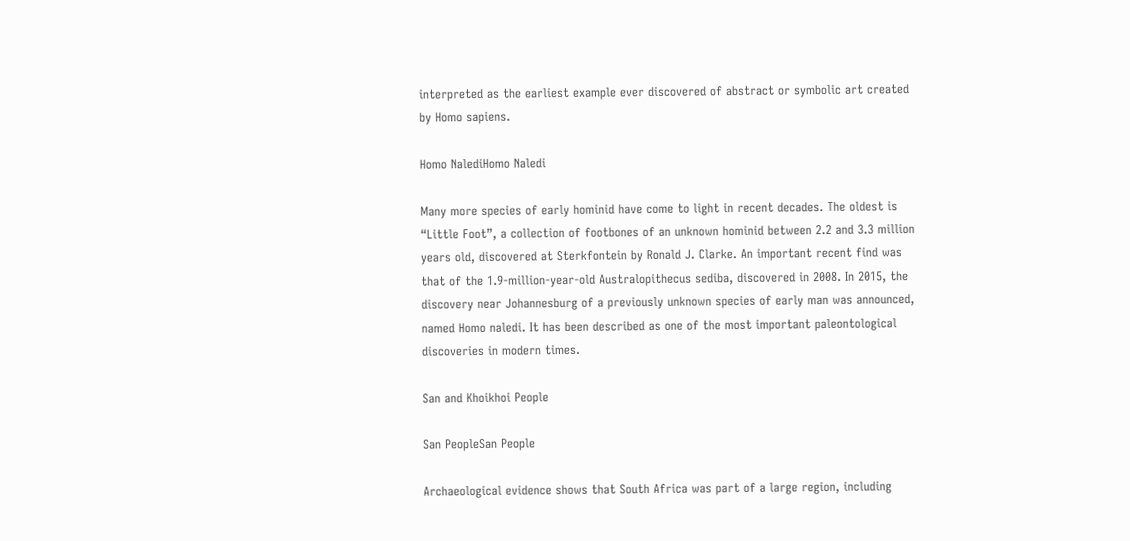interpreted as the earliest example ever discovered of abstract or symbolic art created by Homo sapiens.

Homo NalediHomo Naledi

Many more species of early hominid have come to light in recent decades. The oldest is “Little Foot”, a collection of footbones of an unknown hominid between 2.2 and 3.3 million years old, discovered at Sterkfontein by Ronald J. Clarke. An important recent find was that of the 1.9-million-year-old Australopithecus sediba, discovered in 2008. In 2015, the discovery near Johannesburg of a previously unknown species of early man was announced, named Homo naledi. It has been described as one of the most important paleontological discoveries in modern times.

San and Khoikhoi People

San PeopleSan People

Archaeological evidence shows that South Africa was part of a large region, including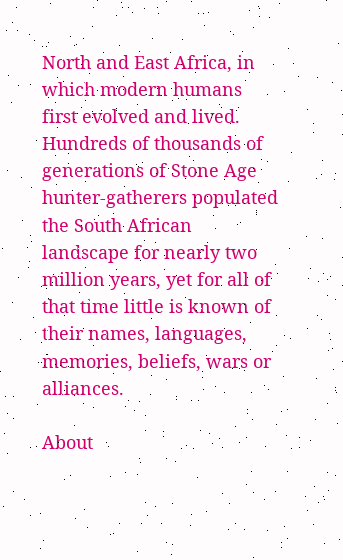North and East Africa, in which modern humans first evolved and lived. Hundreds of thousands of generations of Stone Age hunter-gatherers populated the South African landscape for nearly two million years, yet for all of that time little is known of their names, languages, memories, beliefs, wars or alliances.

About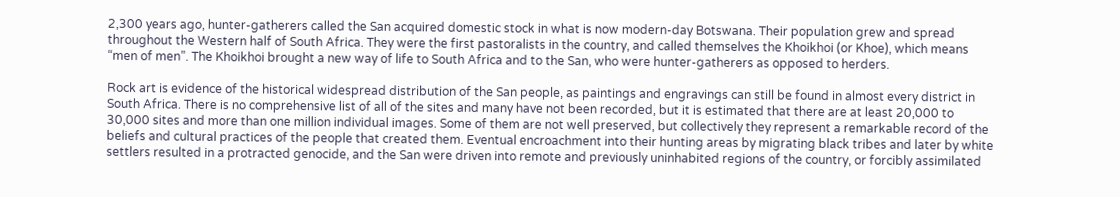2,300 years ago, hunter-gatherers called the San acquired domestic stock in what is now modern-day Botswana. Their population grew and spread throughout the Western half of South Africa. They were the first pastoralists in the country, and called themselves the Khoikhoi (or Khoe), which means “men of men”. The Khoikhoi brought a new way of life to South Africa and to the San, who were hunter-gatherers as opposed to herders.

Rock art is evidence of the historical widespread distribution of the San people, as paintings and engravings can still be found in almost every district in South Africa. There is no comprehensive list of all of the sites and many have not been recorded, but it is estimated that there are at least 20,000 to 30,000 sites and more than one million individual images. Some of them are not well preserved, but collectively they represent a remarkable record of the beliefs and cultural practices of the people that created them. Eventual encroachment into their hunting areas by migrating black tribes and later by white settlers resulted in a protracted genocide, and the San were driven into remote and previously uninhabited regions of the country, or forcibly assimilated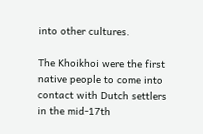into other cultures.

The Khoikhoi were the first native people to come into contact with Dutch settlers in the mid-17th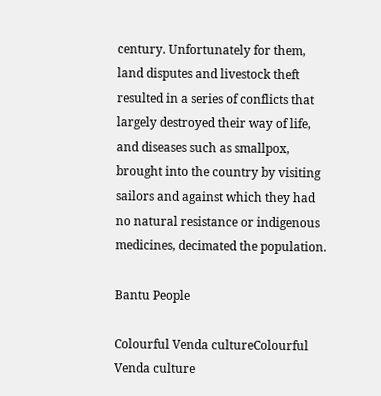century. Unfortunately for them, land disputes and livestock theft resulted in a series of conflicts that largely destroyed their way of life, and diseases such as smallpox, brought into the country by visiting sailors and against which they had no natural resistance or indigenous medicines, decimated the population.

Bantu People

Colourful Venda cultureColourful Venda culture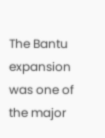The Bantu expansion was one of the major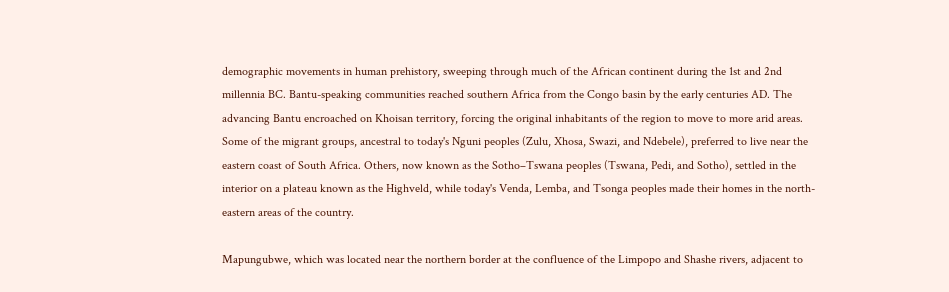demographic movements in human prehistory, sweeping through much of the African continent during the 1st and 2nd millennia BC. Bantu-speaking communities reached southern Africa from the Congo basin by the early centuries AD. The advancing Bantu encroached on Khoisan territory, forcing the original inhabitants of the region to move to more arid areas. Some of the migrant groups, ancestral to today's Nguni peoples (Zulu, Xhosa, Swazi, and Ndebele), preferred to live near the eastern coast of South Africa. Others, now known as the Sotho–Tswana peoples (Tswana, Pedi, and Sotho), settled in the interior on a plateau known as the Highveld, while today's Venda, Lemba, and Tsonga peoples made their homes in the north-eastern areas of the country.

Mapungubwe, which was located near the northern border at the confluence of the Limpopo and Shashe rivers, adjacent to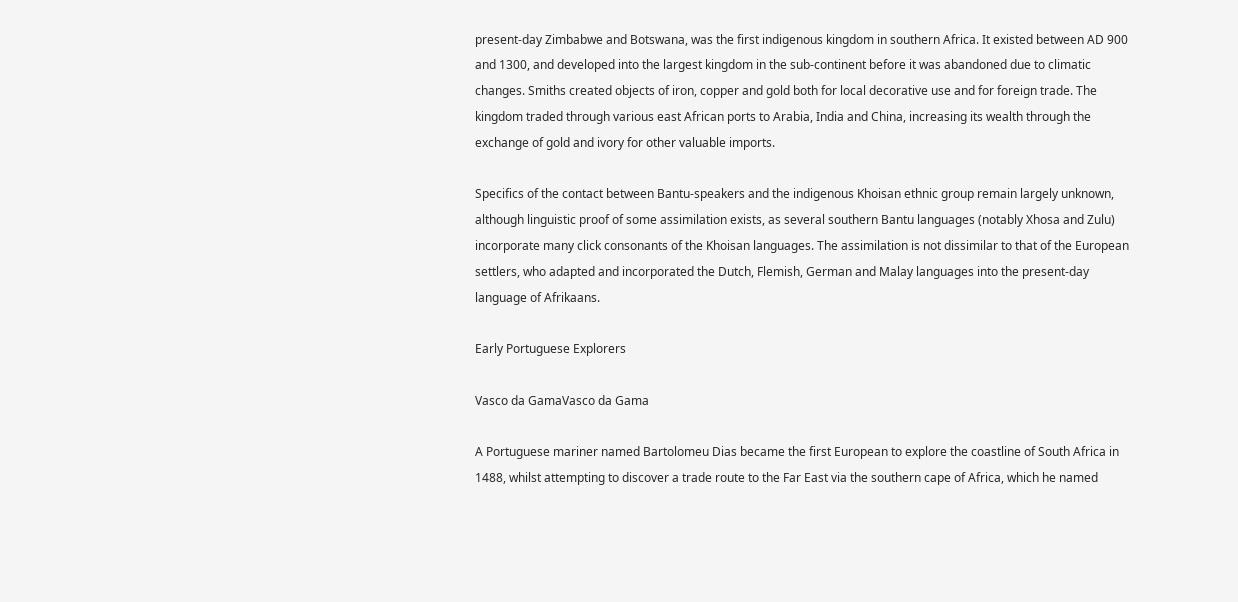present-day Zimbabwe and Botswana, was the first indigenous kingdom in southern Africa. It existed between AD 900 and 1300, and developed into the largest kingdom in the sub-continent before it was abandoned due to climatic changes. Smiths created objects of iron, copper and gold both for local decorative use and for foreign trade. The kingdom traded through various east African ports to Arabia, India and China, increasing its wealth through the exchange of gold and ivory for other valuable imports.

Specifics of the contact between Bantu-speakers and the indigenous Khoisan ethnic group remain largely unknown, although linguistic proof of some assimilation exists, as several southern Bantu languages (notably Xhosa and Zulu) incorporate many click consonants of the Khoisan languages. The assimilation is not dissimilar to that of the European settlers, who adapted and incorporated the Dutch, Flemish, German and Malay languages into the present-day language of Afrikaans.

Early Portuguese Explorers

Vasco da GamaVasco da Gama

A Portuguese mariner named Bartolomeu Dias became the first European to explore the coastline of South Africa in 1488, whilst attempting to discover a trade route to the Far East via the southern cape of Africa, which he named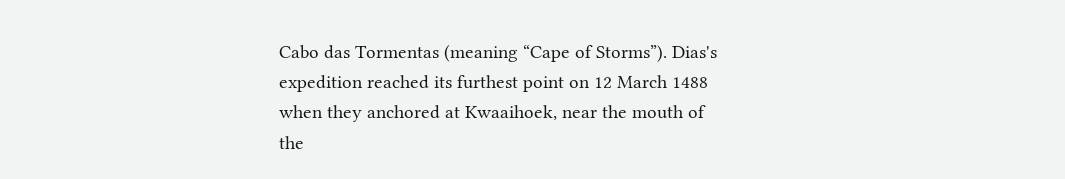Cabo das Tormentas (meaning “Cape of Storms”). Dias's expedition reached its furthest point on 12 March 1488 when they anchored at Kwaaihoek, near the mouth of the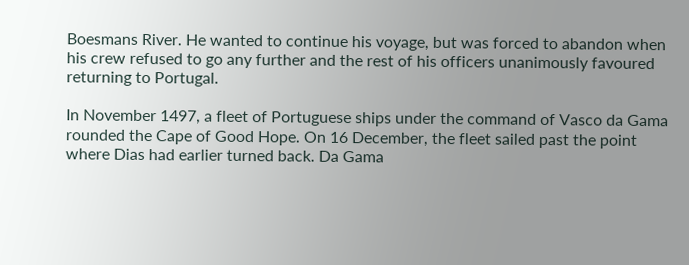Boesmans River. He wanted to continue his voyage, but was forced to abandon when his crew refused to go any further and the rest of his officers unanimously favoured returning to Portugal.

In November 1497, a fleet of Portuguese ships under the command of Vasco da Gama rounded the Cape of Good Hope. On 16 December, the fleet sailed past the point where Dias had earlier turned back. Da Gama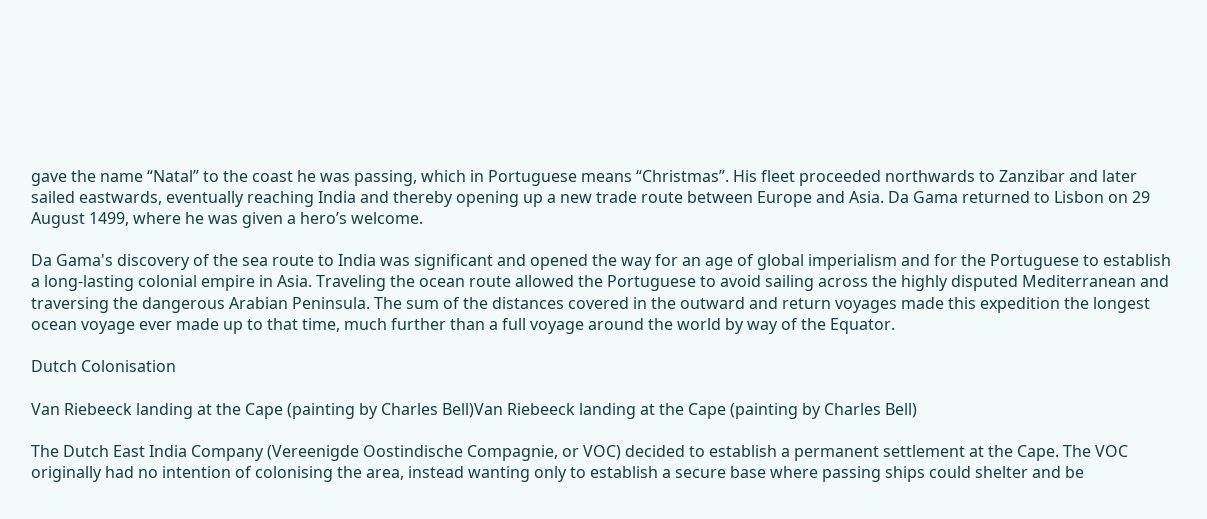gave the name “Natal” to the coast he was passing, which in Portuguese means “Christmas”. His fleet proceeded northwards to Zanzibar and later sailed eastwards, eventually reaching India and thereby opening up a new trade route between Europe and Asia. Da Gama returned to Lisbon on 29 August 1499, where he was given a hero’s welcome.

Da Gama's discovery of the sea route to India was significant and opened the way for an age of global imperialism and for the Portuguese to establish a long-lasting colonial empire in Asia. Traveling the ocean route allowed the Portuguese to avoid sailing across the highly disputed Mediterranean and traversing the dangerous Arabian Peninsula. The sum of the distances covered in the outward and return voyages made this expedition the longest ocean voyage ever made up to that time, much further than a full voyage around the world by way of the Equator.

Dutch Colonisation

Van Riebeeck landing at the Cape (painting by Charles Bell)Van Riebeeck landing at the Cape (painting by Charles Bell)

The Dutch East India Company (Vereenigde Oostindische Compagnie, or VOC) decided to establish a permanent settlement at the Cape. The VOC originally had no intention of colonising the area, instead wanting only to establish a secure base where passing ships could shelter and be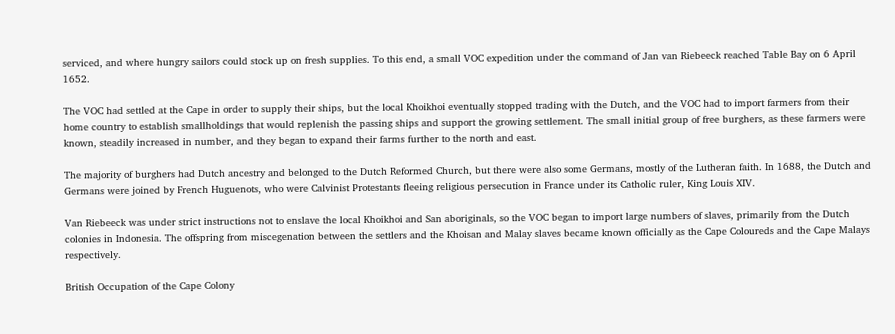serviced, and where hungry sailors could stock up on fresh supplies. To this end, a small VOC expedition under the command of Jan van Riebeeck reached Table Bay on 6 April 1652.

The VOC had settled at the Cape in order to supply their ships, but the local Khoikhoi eventually stopped trading with the Dutch, and the VOC had to import farmers from their home country to establish smallholdings that would replenish the passing ships and support the growing settlement. The small initial group of free burghers, as these farmers were known, steadily increased in number, and they began to expand their farms further to the north and east.

The majority of burghers had Dutch ancestry and belonged to the Dutch Reformed Church, but there were also some Germans, mostly of the Lutheran faith. In 1688, the Dutch and Germans were joined by French Huguenots, who were Calvinist Protestants fleeing religious persecution in France under its Catholic ruler, King Louis XIV.

Van Riebeeck was under strict instructions not to enslave the local Khoikhoi and San aboriginals, so the VOC began to import large numbers of slaves, primarily from the Dutch colonies in Indonesia. The offspring from miscegenation between the settlers and the Khoisan and Malay slaves became known officially as the Cape Coloureds and the Cape Malays respectively.

British Occupation of the Cape Colony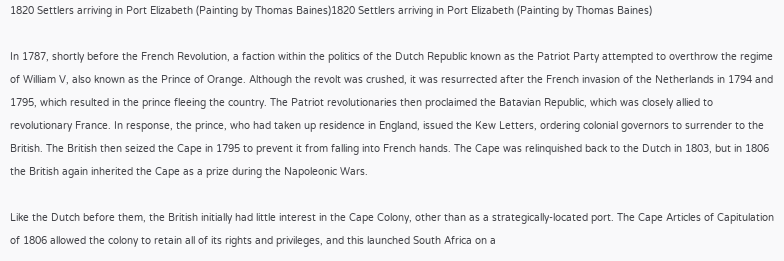1820 Settlers arriving in Port Elizabeth (Painting by Thomas Baines)1820 Settlers arriving in Port Elizabeth (Painting by Thomas Baines)

In 1787, shortly before the French Revolution, a faction within the politics of the Dutch Republic known as the Patriot Party attempted to overthrow the regime of William V, also known as the Prince of Orange. Although the revolt was crushed, it was resurrected after the French invasion of the Netherlands in 1794 and 1795, which resulted in the prince fleeing the country. The Patriot revolutionaries then proclaimed the Batavian Republic, which was closely allied to revolutionary France. In response, the prince, who had taken up residence in England, issued the Kew Letters, ordering colonial governors to surrender to the British. The British then seized the Cape in 1795 to prevent it from falling into French hands. The Cape was relinquished back to the Dutch in 1803, but in 1806 the British again inherited the Cape as a prize during the Napoleonic Wars.

Like the Dutch before them, the British initially had little interest in the Cape Colony, other than as a strategically-located port. The Cape Articles of Capitulation of 1806 allowed the colony to retain all of its rights and privileges, and this launched South Africa on a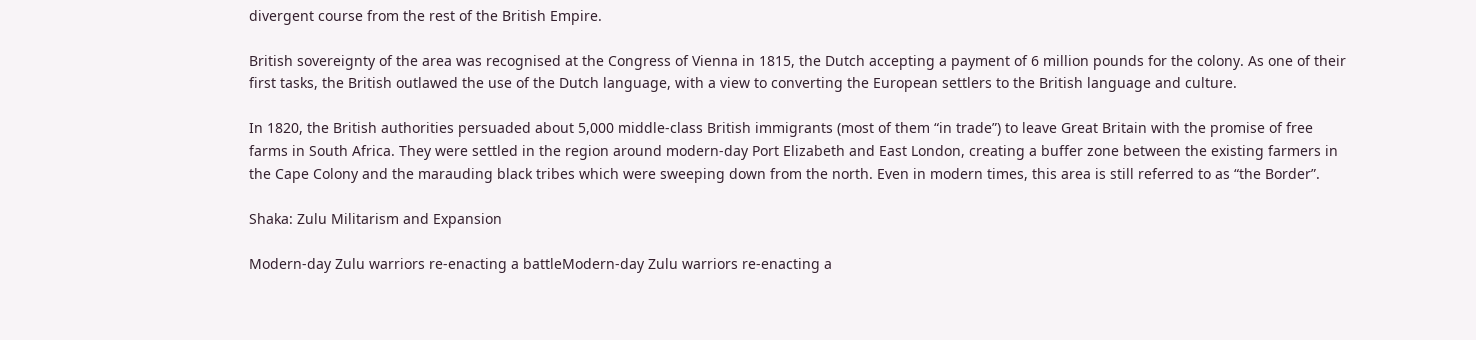divergent course from the rest of the British Empire.

British sovereignty of the area was recognised at the Congress of Vienna in 1815, the Dutch accepting a payment of 6 million pounds for the colony. As one of their first tasks, the British outlawed the use of the Dutch language, with a view to converting the European settlers to the British language and culture.

In 1820, the British authorities persuaded about 5,000 middle-class British immigrants (most of them “in trade”) to leave Great Britain with the promise of free farms in South Africa. They were settled in the region around modern-day Port Elizabeth and East London, creating a buffer zone between the existing farmers in the Cape Colony and the marauding black tribes which were sweeping down from the north. Even in modern times, this area is still referred to as “the Border”.

Shaka: Zulu Militarism and Expansion

Modern-day Zulu warriors re-enacting a battleModern-day Zulu warriors re-enacting a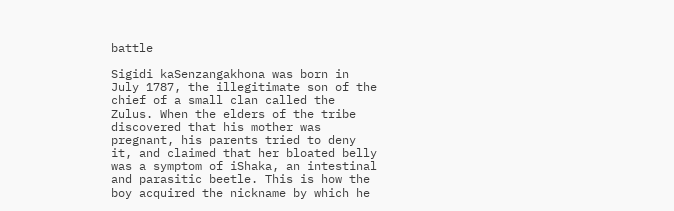battle

Sigidi kaSenzangakhona was born in July 1787, the illegitimate son of the chief of a small clan called the Zulus. When the elders of the tribe discovered that his mother was pregnant, his parents tried to deny it, and claimed that her bloated belly was a symptom of iShaka, an intestinal and parasitic beetle. This is how the boy acquired the nickname by which he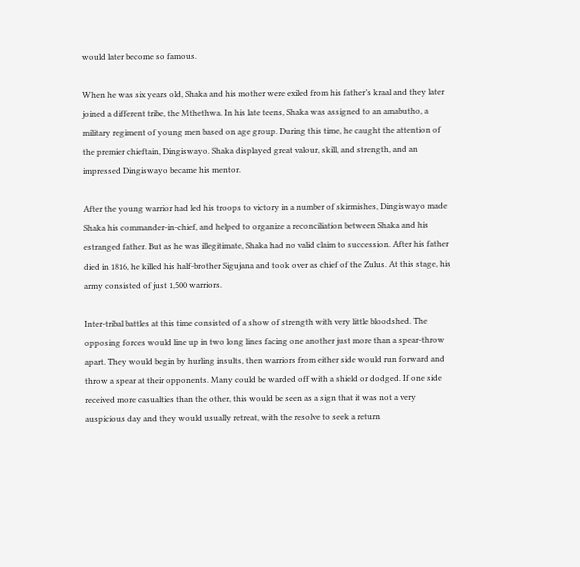would later become so famous.

When he was six years old, Shaka and his mother were exiled from his father’s kraal and they later joined a different tribe, the Mthethwa. In his late teens, Shaka was assigned to an amabutho, a military regiment of young men based on age group. During this time, he caught the attention of the premier chieftain, Dingiswayo. Shaka displayed great valour, skill, and strength, and an impressed Dingiswayo became his mentor.

After the young warrior had led his troops to victory in a number of skirmishes, Dingiswayo made Shaka his commander-in-chief, and helped to organize a reconciliation between Shaka and his estranged father. But as he was illegitimate, Shaka had no valid claim to succession. After his father died in 1816, he killed his half-brother Sigujana and took over as chief of the Zulus. At this stage, his army consisted of just 1,500 warriors.

Inter-tribal battles at this time consisted of a show of strength with very little bloodshed. The opposing forces would line up in two long lines facing one another just more than a spear-throw apart. They would begin by hurling insults, then warriors from either side would run forward and throw a spear at their opponents. Many could be warded off with a shield or dodged. If one side received more casualties than the other, this would be seen as a sign that it was not a very auspicious day and they would usually retreat, with the resolve to seek a return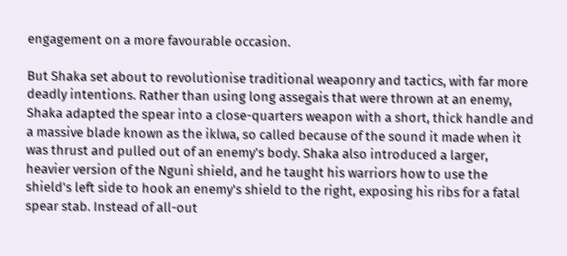engagement on a more favourable occasion.

But Shaka set about to revolutionise traditional weaponry and tactics, with far more deadly intentions. Rather than using long assegais that were thrown at an enemy, Shaka adapted the spear into a close-quarters weapon with a short, thick handle and a massive blade known as the iklwa, so called because of the sound it made when it was thrust and pulled out of an enemy’s body. Shaka also introduced a larger, heavier version of the Nguni shield, and he taught his warriors how to use the shield's left side to hook an enemy's shield to the right, exposing his ribs for a fatal spear stab. Instead of all-out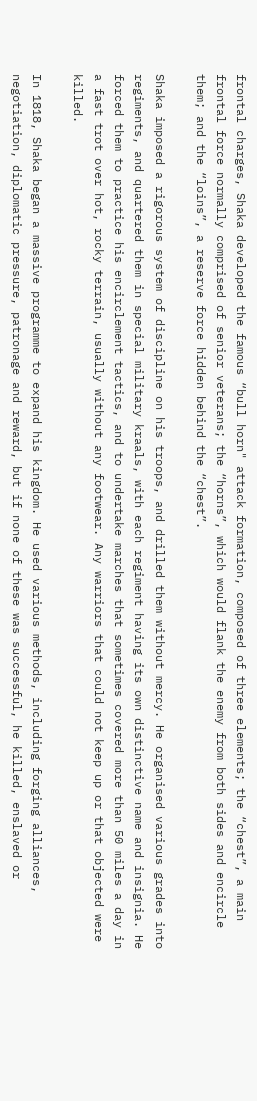frontal charges, Shaka developed the famous “bull horn" attack formation, composed of three elements; the “chest”, a main frontal force normally comprised of senior veterans; the “horns”, which would flank the enemy from both sides and encircle them; and the “loins”, a reserve force hidden behind the “chest”.

Shaka imposed a rigorous system of discipline on his troops, and drilled them without mercy. He organised various grades into regiments, and quartered them in special military kraals, with each regiment having its own distinctive name and insignia. He forced them to practice his encirclement tactics, and to undertake marches that sometimes covered more than 50 miles a day in a fast trot over hot, rocky terrain, usually without any footwear. Any warriors that could not keep up or that objected were killed.

In 1818, Shaka began a massive programme to expand his kingdom. He used various methods, including forging alliances, negotiation, diplomatic pressure, patronage and reward, but if none of these was successful, he killed, enslaved or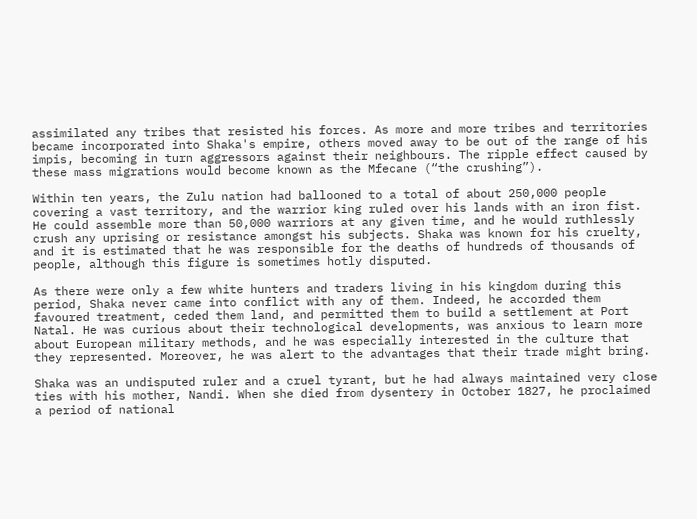assimilated any tribes that resisted his forces. As more and more tribes and territories became incorporated into Shaka's empire, others moved away to be out of the range of his impis, becoming in turn aggressors against their neighbours. The ripple effect caused by these mass migrations would become known as the Mfecane (“the crushing”).

Within ten years, the Zulu nation had ballooned to a total of about 250,000 people covering a vast territory, and the warrior king ruled over his lands with an iron fist. He could assemble more than 50,000 warriors at any given time, and he would ruthlessly crush any uprising or resistance amongst his subjects. Shaka was known for his cruelty, and it is estimated that he was responsible for the deaths of hundreds of thousands of people, although this figure is sometimes hotly disputed.

As there were only a few white hunters and traders living in his kingdom during this period, Shaka never came into conflict with any of them. Indeed, he accorded them favoured treatment, ceded them land, and permitted them to build a settlement at Port Natal. He was curious about their technological developments, was anxious to learn more about European military methods, and he was especially interested in the culture that they represented. Moreover, he was alert to the advantages that their trade might bring.

Shaka was an undisputed ruler and a cruel tyrant, but he had always maintained very close ties with his mother, Nandi. When she died from dysentery in October 1827, he proclaimed a period of national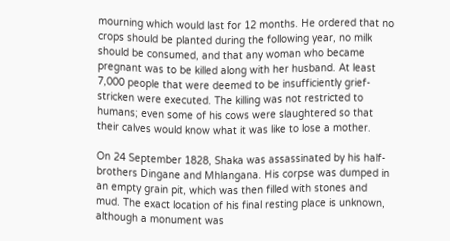mourning which would last for 12 months. He ordered that no crops should be planted during the following year, no milk should be consumed, and that any woman who became pregnant was to be killed along with her husband. At least 7,000 people that were deemed to be insufficiently grief-stricken were executed. The killing was not restricted to humans; even some of his cows were slaughtered so that their calves would know what it was like to lose a mother.

On 24 September 1828, Shaka was assassinated by his half-brothers Dingane and Mhlangana. His corpse was dumped in an empty grain pit, which was then filled with stones and mud. The exact location of his final resting place is unknown, although a monument was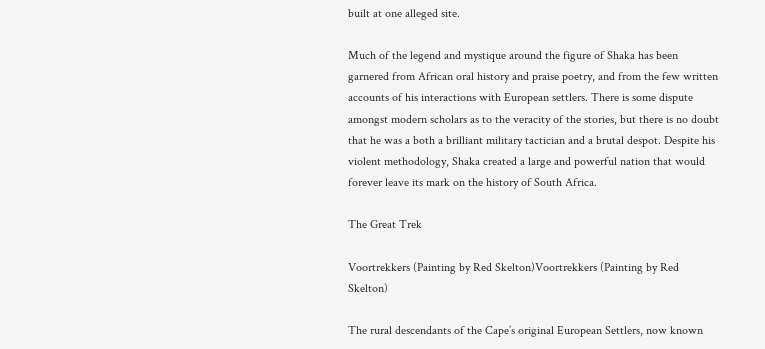built at one alleged site.

Much of the legend and mystique around the figure of Shaka has been garnered from African oral history and praise poetry, and from the few written accounts of his interactions with European settlers. There is some dispute amongst modern scholars as to the veracity of the stories, but there is no doubt that he was a both a brilliant military tactician and a brutal despot. Despite his violent methodology, Shaka created a large and powerful nation that would forever leave its mark on the history of South Africa.

The Great Trek

Voortrekkers (Painting by Red Skelton)Voortrekkers (Painting by Red Skelton)

The rural descendants of the Cape’s original European Settlers, now known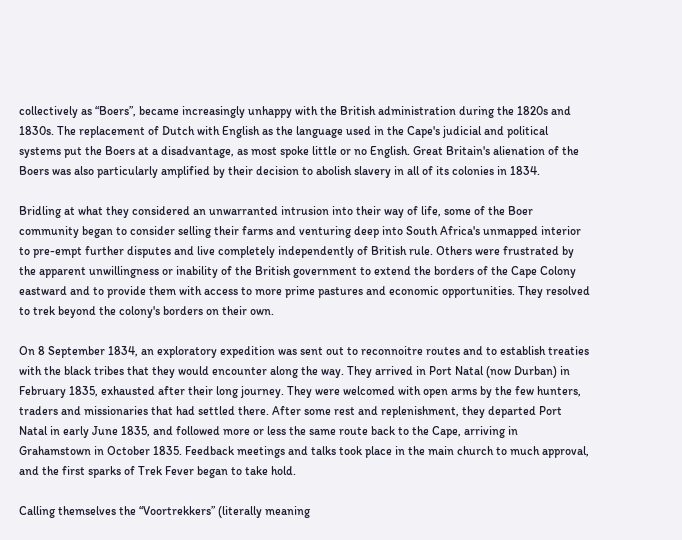collectively as “Boers”, became increasingly unhappy with the British administration during the 1820s and 1830s. The replacement of Dutch with English as the language used in the Cape's judicial and political systems put the Boers at a disadvantage, as most spoke little or no English. Great Britain's alienation of the Boers was also particularly amplified by their decision to abolish slavery in all of its colonies in 1834.

Bridling at what they considered an unwarranted intrusion into their way of life, some of the Boer community began to consider selling their farms and venturing deep into South Africa's unmapped interior to pre-empt further disputes and live completely independently of British rule. Others were frustrated by the apparent unwillingness or inability of the British government to extend the borders of the Cape Colony eastward and to provide them with access to more prime pastures and economic opportunities. They resolved to trek beyond the colony's borders on their own.

On 8 September 1834, an exploratory expedition was sent out to reconnoitre routes and to establish treaties with the black tribes that they would encounter along the way. They arrived in Port Natal (now Durban) in February 1835, exhausted after their long journey. They were welcomed with open arms by the few hunters, traders and missionaries that had settled there. After some rest and replenishment, they departed Port Natal in early June 1835, and followed more or less the same route back to the Cape, arriving in Grahamstown in October 1835. Feedback meetings and talks took place in the main church to much approval, and the first sparks of Trek Fever began to take hold.

Calling themselves the “Voortrekkers” (literally meaning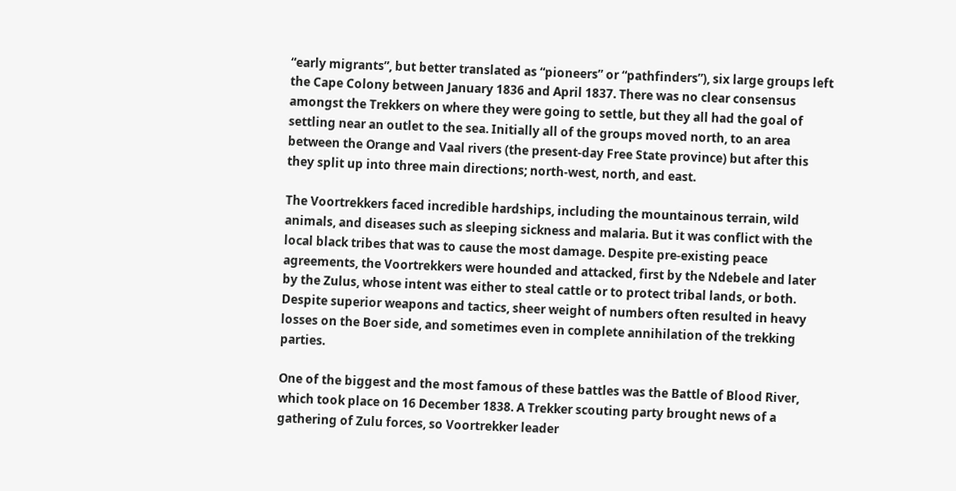“early migrants”, but better translated as “pioneers” or “pathfinders”), six large groups left the Cape Colony between January 1836 and April 1837. There was no clear consensus amongst the Trekkers on where they were going to settle, but they all had the goal of settling near an outlet to the sea. Initially all of the groups moved north, to an area between the Orange and Vaal rivers (the present-day Free State province) but after this they split up into three main directions; north-west, north, and east.

The Voortrekkers faced incredible hardships, including the mountainous terrain, wild animals, and diseases such as sleeping sickness and malaria. But it was conflict with the local black tribes that was to cause the most damage. Despite pre-existing peace agreements, the Voortrekkers were hounded and attacked, first by the Ndebele and later by the Zulus, whose intent was either to steal cattle or to protect tribal lands, or both. Despite superior weapons and tactics, sheer weight of numbers often resulted in heavy losses on the Boer side, and sometimes even in complete annihilation of the trekking parties.

One of the biggest and the most famous of these battles was the Battle of Blood River, which took place on 16 December 1838. A Trekker scouting party brought news of a gathering of Zulu forces, so Voortrekker leader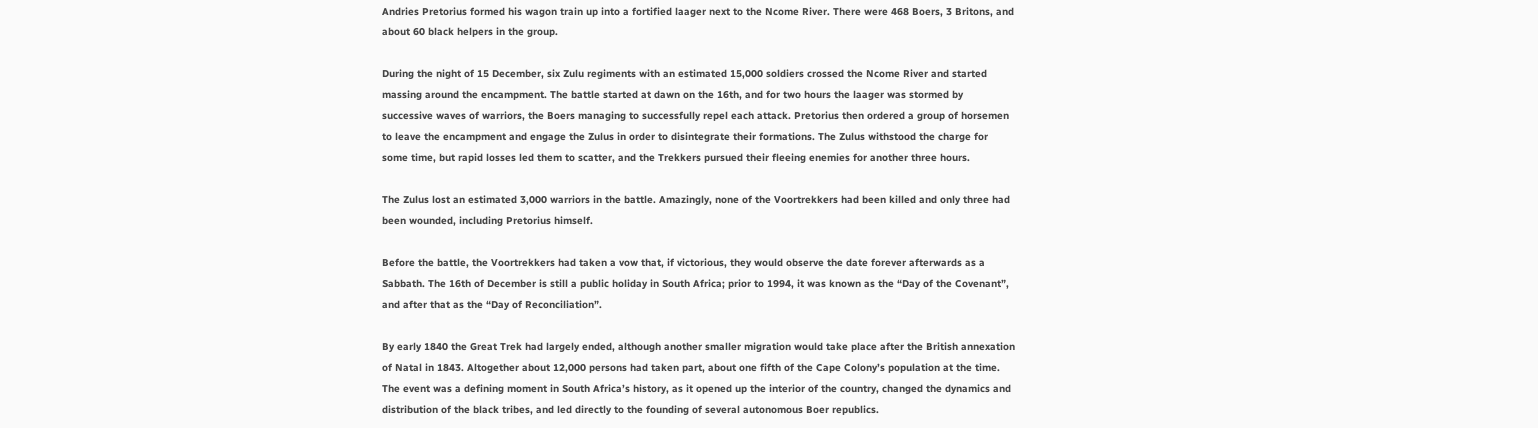Andries Pretorius formed his wagon train up into a fortified laager next to the Ncome River. There were 468 Boers, 3 Britons, and about 60 black helpers in the group.

During the night of 15 December, six Zulu regiments with an estimated 15,000 soldiers crossed the Ncome River and started massing around the encampment. The battle started at dawn on the 16th, and for two hours the laager was stormed by successive waves of warriors, the Boers managing to successfully repel each attack. Pretorius then ordered a group of horsemen to leave the encampment and engage the Zulus in order to disintegrate their formations. The Zulus withstood the charge for some time, but rapid losses led them to scatter, and the Trekkers pursued their fleeing enemies for another three hours.

The Zulus lost an estimated 3,000 warriors in the battle. Amazingly, none of the Voortrekkers had been killed and only three had been wounded, including Pretorius himself.

Before the battle, the Voortrekkers had taken a vow that, if victorious, they would observe the date forever afterwards as a Sabbath. The 16th of December is still a public holiday in South Africa; prior to 1994, it was known as the “Day of the Covenant”, and after that as the “Day of Reconciliation”.

By early 1840 the Great Trek had largely ended, although another smaller migration would take place after the British annexation of Natal in 1843. Altogether about 12,000 persons had taken part, about one fifth of the Cape Colony’s population at the time. The event was a defining moment in South Africa’s history, as it opened up the interior of the country, changed the dynamics and distribution of the black tribes, and led directly to the founding of several autonomous Boer republics.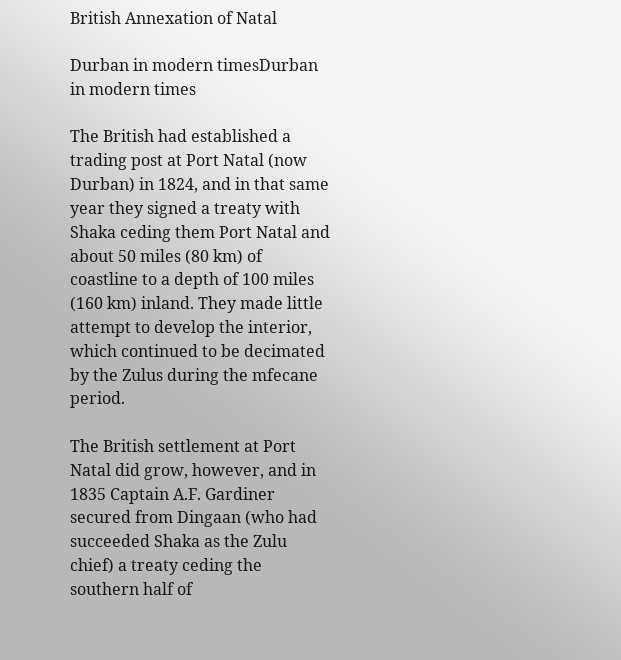British Annexation of Natal

Durban in modern timesDurban in modern times

The British had established a trading post at Port Natal (now Durban) in 1824, and in that same year they signed a treaty with Shaka ceding them Port Natal and about 50 miles (80 km) of coastline to a depth of 100 miles (160 km) inland. They made little attempt to develop the interior, which continued to be decimated by the Zulus during the mfecane period.

The British settlement at Port Natal did grow, however, and in 1835 Captain A.F. Gardiner secured from Dingaan (who had succeeded Shaka as the Zulu chief) a treaty ceding the southern half of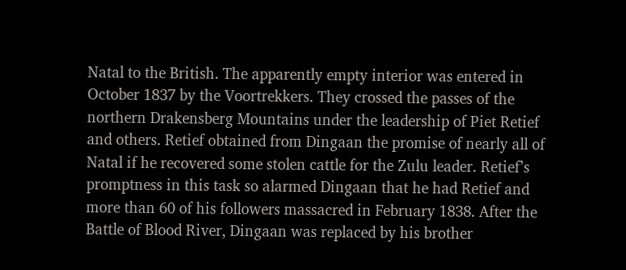Natal to the British. The apparently empty interior was entered in October 1837 by the Voortrekkers. They crossed the passes of the northern Drakensberg Mountains under the leadership of Piet Retief and others. Retief obtained from Dingaan the promise of nearly all of Natal if he recovered some stolen cattle for the Zulu leader. Retief’s promptness in this task so alarmed Dingaan that he had Retief and more than 60 of his followers massacred in February 1838. After the Battle of Blood River, Dingaan was replaced by his brother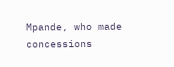Mpande, who made concessions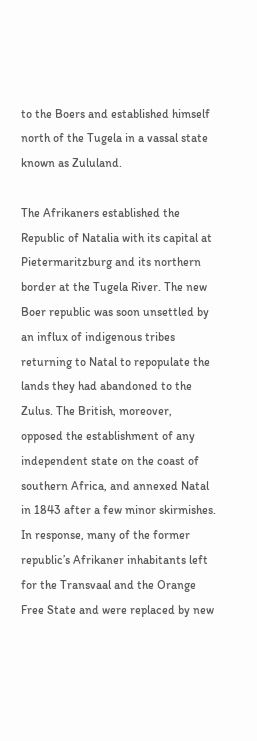to the Boers and established himself north of the Tugela in a vassal state known as Zululand.

The Afrikaners established the Republic of Natalia with its capital at Pietermaritzburg and its northern border at the Tugela River. The new Boer republic was soon unsettled by an influx of indigenous tribes returning to Natal to repopulate the lands they had abandoned to the Zulus. The British, moreover, opposed the establishment of any independent state on the coast of southern Africa, and annexed Natal in 1843 after a few minor skirmishes. In response, many of the former republic’s Afrikaner inhabitants left for the Transvaal and the Orange Free State and were replaced by new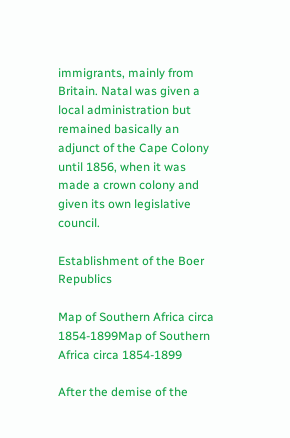immigrants, mainly from Britain. Natal was given a local administration but remained basically an adjunct of the Cape Colony until 1856, when it was made a crown colony and given its own legislative council.

Establishment of the Boer Republics

Map of Southern Africa circa 1854-1899Map of Southern Africa circa 1854-1899

After the demise of the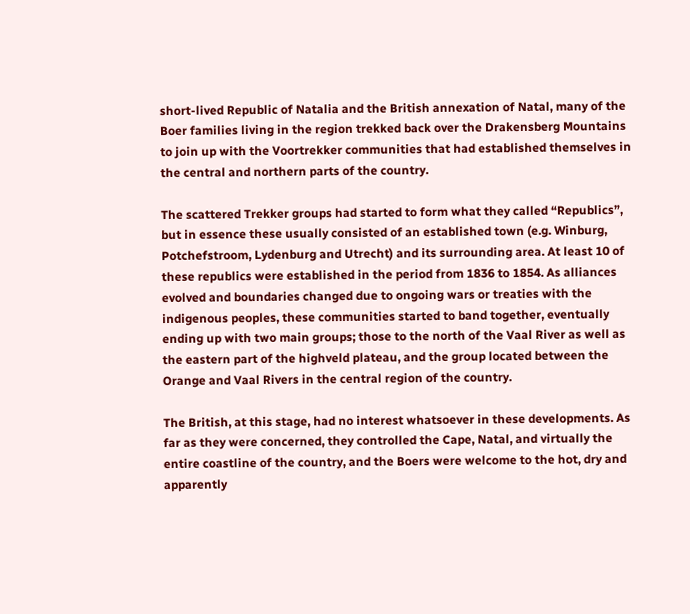short-lived Republic of Natalia and the British annexation of Natal, many of the Boer families living in the region trekked back over the Drakensberg Mountains to join up with the Voortrekker communities that had established themselves in the central and northern parts of the country.

The scattered Trekker groups had started to form what they called “Republics”, but in essence these usually consisted of an established town (e.g. Winburg, Potchefstroom, Lydenburg and Utrecht) and its surrounding area. At least 10 of these republics were established in the period from 1836 to 1854. As alliances evolved and boundaries changed due to ongoing wars or treaties with the indigenous peoples, these communities started to band together, eventually ending up with two main groups; those to the north of the Vaal River as well as the eastern part of the highveld plateau, and the group located between the Orange and Vaal Rivers in the central region of the country.

The British, at this stage, had no interest whatsoever in these developments. As far as they were concerned, they controlled the Cape, Natal, and virtually the entire coastline of the country, and the Boers were welcome to the hot, dry and apparently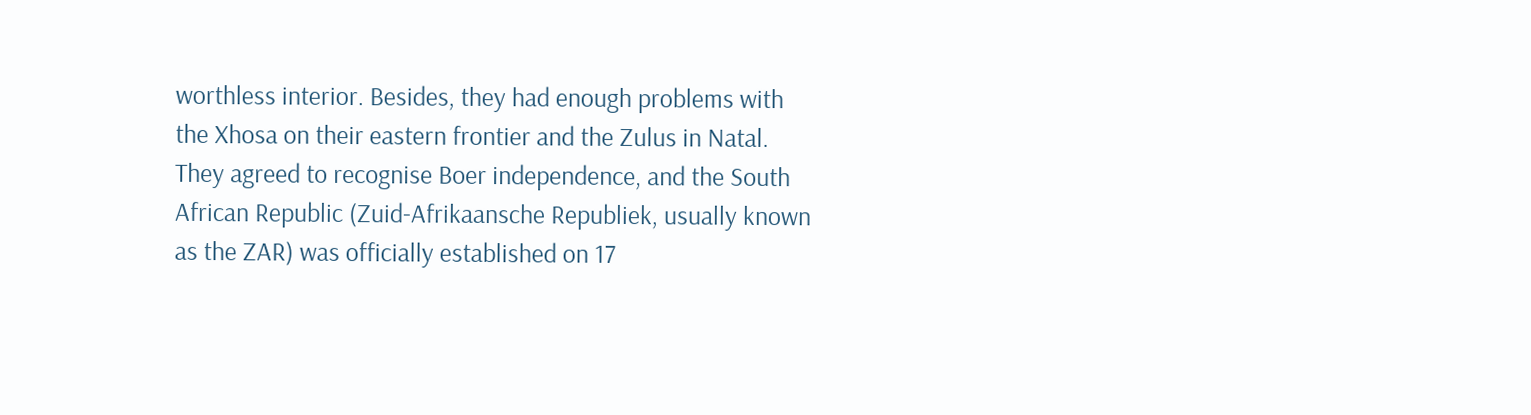worthless interior. Besides, they had enough problems with the Xhosa on their eastern frontier and the Zulus in Natal. They agreed to recognise Boer independence, and the South African Republic (Zuid-Afrikaansche Republiek, usually known as the ZAR) was officially established on 17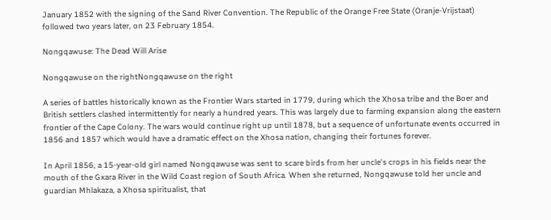January 1852 with the signing of the Sand River Convention. The Republic of the Orange Free State (Oranje-Vrijstaat) followed two years later, on 23 February 1854.

Nongqawuse: The Dead Will Arise

Nongqawuse on the rightNongqawuse on the right

A series of battles historically known as the Frontier Wars started in 1779, during which the Xhosa tribe and the Boer and British settlers clashed intermittently for nearly a hundred years. This was largely due to farming expansion along the eastern frontier of the Cape Colony. The wars would continue right up until 1878, but a sequence of unfortunate events occurred in 1856 and 1857 which would have a dramatic effect on the Xhosa nation, changing their fortunes forever.

In April 1856, a 15-year-old girl named Nongqawuse was sent to scare birds from her uncle's crops in his fields near the mouth of the Gxara River in the Wild Coast region of South Africa. When she returned, Nongqawuse told her uncle and guardian Mhlakaza, a Xhosa spiritualist, that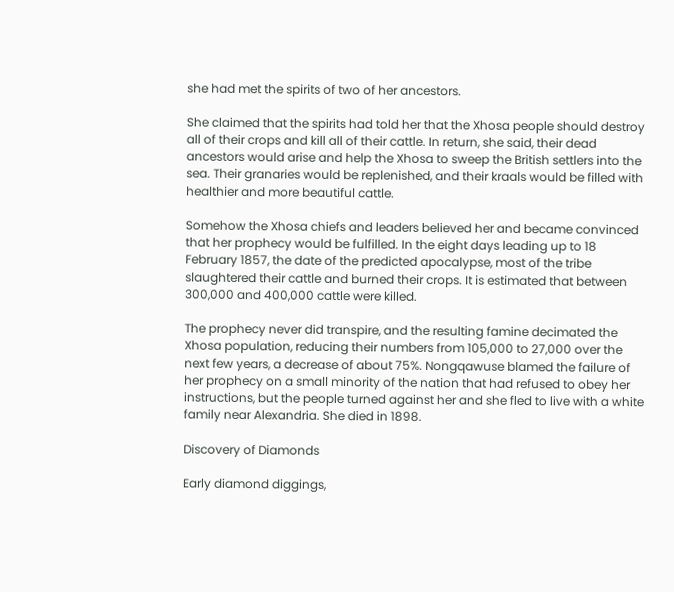she had met the spirits of two of her ancestors.

She claimed that the spirits had told her that the Xhosa people should destroy all of their crops and kill all of their cattle. In return, she said, their dead ancestors would arise and help the Xhosa to sweep the British settlers into the sea. Their granaries would be replenished, and their kraals would be filled with healthier and more beautiful cattle.

Somehow the Xhosa chiefs and leaders believed her and became convinced that her prophecy would be fulfilled. In the eight days leading up to 18 February 1857, the date of the predicted apocalypse, most of the tribe slaughtered their cattle and burned their crops. It is estimated that between 300,000 and 400,000 cattle were killed.

The prophecy never did transpire, and the resulting famine decimated the Xhosa population, reducing their numbers from 105,000 to 27,000 over the next few years, a decrease of about 75%. Nongqawuse blamed the failure of her prophecy on a small minority of the nation that had refused to obey her instructions, but the people turned against her and she fled to live with a white family near Alexandria. She died in 1898.

Discovery of Diamonds

Early diamond diggings,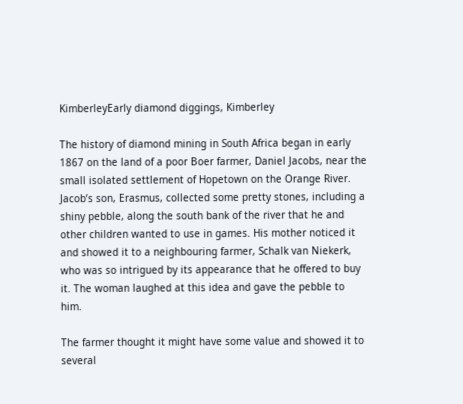KimberleyEarly diamond diggings, Kimberley

The history of diamond mining in South Africa began in early 1867 on the land of a poor Boer farmer, Daniel Jacobs, near the small isolated settlement of Hopetown on the Orange River. Jacob’s son, Erasmus, collected some pretty stones, including a shiny pebble, along the south bank of the river that he and other children wanted to use in games. His mother noticed it and showed it to a neighbouring farmer, Schalk van Niekerk, who was so intrigued by its appearance that he offered to buy it. The woman laughed at this idea and gave the pebble to him.

The farmer thought it might have some value and showed it to several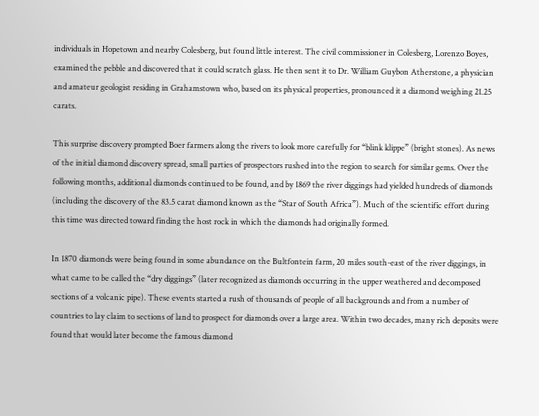individuals in Hopetown and nearby Colesberg, but found little interest. The civil commissioner in Colesberg, Lorenzo Boyes, examined the pebble and discovered that it could scratch glass. He then sent it to Dr. William Guybon Atherstone, a physician and amateur geologist residing in Grahamstown who, based on its physical properties, pronounced it a diamond weighing 21.25 carats.

This surprise discovery prompted Boer farmers along the rivers to look more carefully for “blink klippe” (bright stones). As news of the initial diamond discovery spread, small parties of prospectors rushed into the region to search for similar gems. Over the following months, additional diamonds continued to be found, and by 1869 the river diggings had yielded hundreds of diamonds (including the discovery of the 83.5 carat diamond known as the “Star of South Africa”). Much of the scientific effort during this time was directed toward finding the host rock in which the diamonds had originally formed.

In 1870 diamonds were being found in some abundance on the Bultfontein farm, 20 miles south-east of the river diggings, in what came to be called the “dry diggings” (later recognized as diamonds occurring in the upper weathered and decomposed sections of a volcanic pipe). These events started a rush of thousands of people of all backgrounds and from a number of countries to lay claim to sections of land to prospect for diamonds over a large area. Within two decades, many rich deposits were found that would later become the famous diamond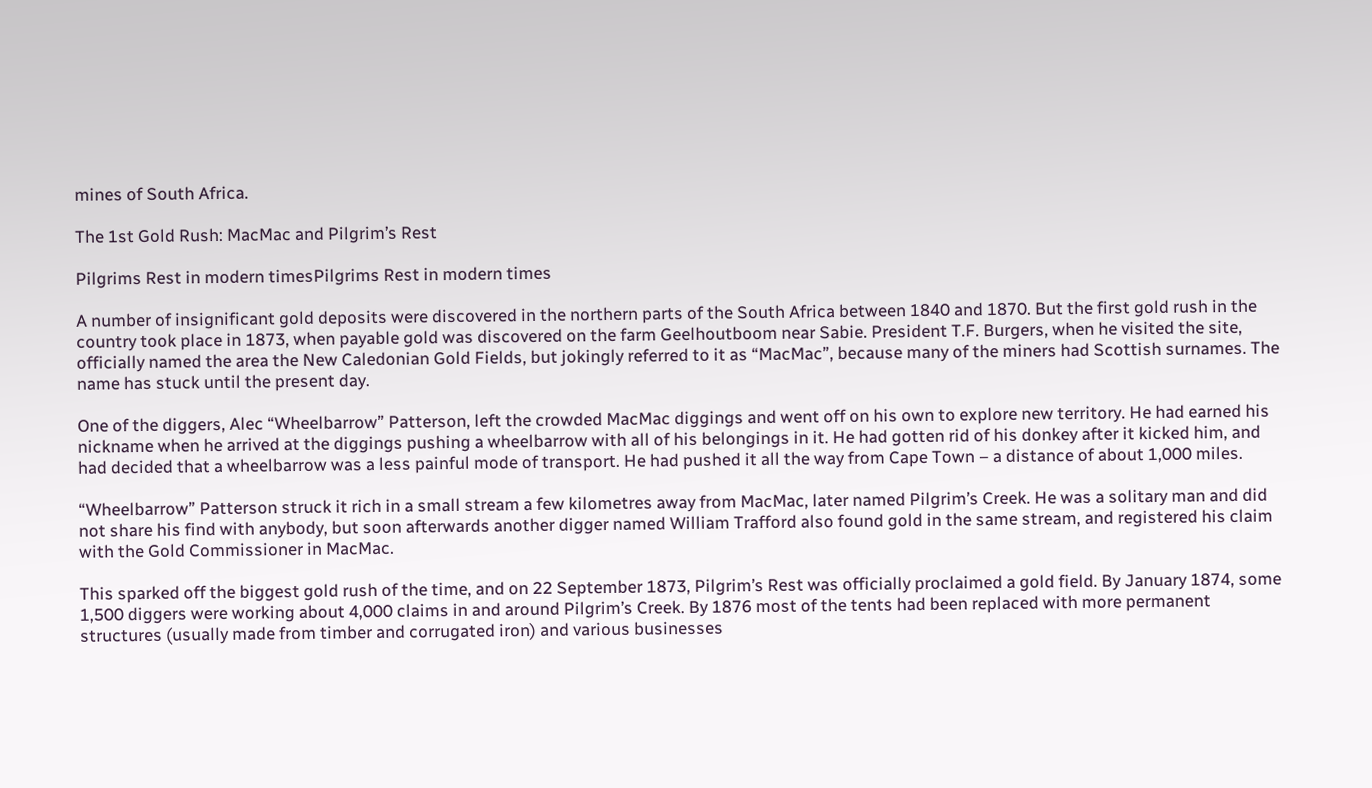mines of South Africa.

The 1st Gold Rush: MacMac and Pilgrim’s Rest

Pilgrims Rest in modern timesPilgrims Rest in modern times

A number of insignificant gold deposits were discovered in the northern parts of the South Africa between 1840 and 1870. But the first gold rush in the country took place in 1873, when payable gold was discovered on the farm Geelhoutboom near Sabie. President T.F. Burgers, when he visited the site, officially named the area the New Caledonian Gold Fields, but jokingly referred to it as “MacMac”, because many of the miners had Scottish surnames. The name has stuck until the present day.

One of the diggers, Alec “Wheelbarrow” Patterson, left the crowded MacMac diggings and went off on his own to explore new territory. He had earned his nickname when he arrived at the diggings pushing a wheelbarrow with all of his belongings in it. He had gotten rid of his donkey after it kicked him, and had decided that a wheelbarrow was a less painful mode of transport. He had pushed it all the way from Cape Town – a distance of about 1,000 miles.

“Wheelbarrow” Patterson struck it rich in a small stream a few kilometres away from MacMac, later named Pilgrim’s Creek. He was a solitary man and did not share his find with anybody, but soon afterwards another digger named William Trafford also found gold in the same stream, and registered his claim with the Gold Commissioner in MacMac.

This sparked off the biggest gold rush of the time, and on 22 September 1873, Pilgrim’s Rest was officially proclaimed a gold field. By January 1874, some 1,500 diggers were working about 4,000 claims in and around Pilgrim’s Creek. By 1876 most of the tents had been replaced with more permanent structures (usually made from timber and corrugated iron) and various businesses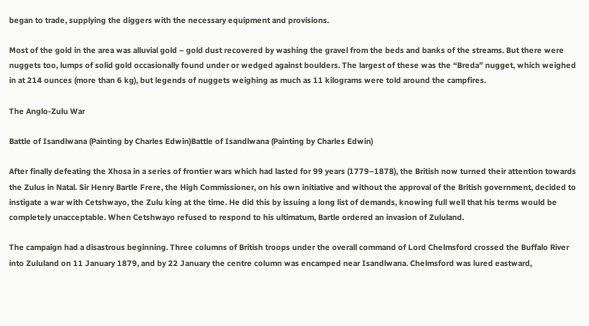began to trade, supplying the diggers with the necessary equipment and provisions.

Most of the gold in the area was alluvial gold – gold dust recovered by washing the gravel from the beds and banks of the streams. But there were nuggets too, lumps of solid gold occasionally found under or wedged against boulders. The largest of these was the “Breda” nugget, which weighed in at 214 ounces (more than 6 kg), but legends of nuggets weighing as much as 11 kilograms were told around the campfires.

The Anglo-Zulu War

Battle of Isandlwana (Painting by Charles Edwin)Battle of Isandlwana (Painting by Charles Edwin)

After finally defeating the Xhosa in a series of frontier wars which had lasted for 99 years (1779–1878), the British now turned their attention towards the Zulus in Natal. Sir Henry Bartle Frere, the High Commissioner, on his own initiative and without the approval of the British government, decided to instigate a war with Cetshwayo, the Zulu king at the time. He did this by issuing a long list of demands, knowing full well that his terms would be completely unacceptable. When Cetshwayo refused to respond to his ultimatum, Bartle ordered an invasion of Zululand.

The campaign had a disastrous beginning. Three columns of British troops under the overall command of Lord Chelmsford crossed the Buffalo River into Zululand on 11 January 1879, and by 22 January the centre column was encamped near Isandlwana. Chelmsford was lured eastward,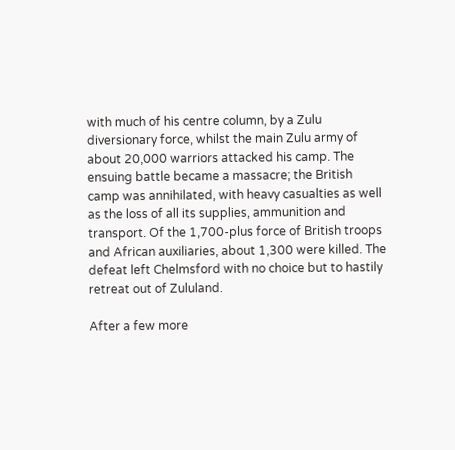with much of his centre column, by a Zulu diversionary force, whilst the main Zulu army of about 20,000 warriors attacked his camp. The ensuing battle became a massacre; the British camp was annihilated, with heavy casualties as well as the loss of all its supplies, ammunition and transport. Of the 1,700-plus force of British troops and African auxiliaries, about 1,300 were killed. The defeat left Chelmsford with no choice but to hastily retreat out of Zululand.

After a few more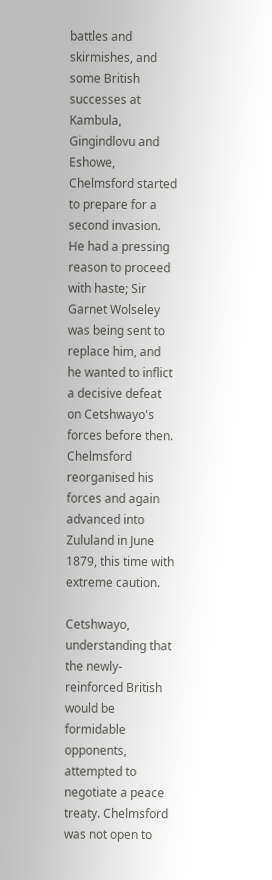battles and skirmishes, and some British successes at Kambula, Gingindlovu and Eshowe, Chelmsford started to prepare for a second invasion. He had a pressing reason to proceed with haste; Sir Garnet Wolseley was being sent to replace him, and he wanted to inflict a decisive defeat on Cetshwayo's forces before then. Chelmsford reorganised his forces and again advanced into Zululand in June 1879, this time with extreme caution.

Cetshwayo, understanding that the newly-reinforced British would be formidable opponents, attempted to negotiate a peace treaty. Chelmsford was not open to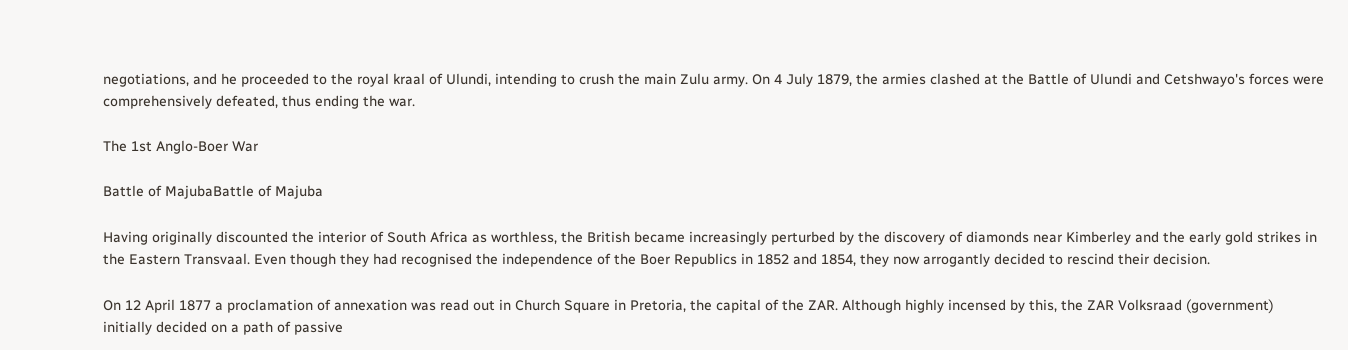negotiations, and he proceeded to the royal kraal of Ulundi, intending to crush the main Zulu army. On 4 July 1879, the armies clashed at the Battle of Ulundi and Cetshwayo's forces were comprehensively defeated, thus ending the war.

The 1st Anglo-Boer War

Battle of MajubaBattle of Majuba

Having originally discounted the interior of South Africa as worthless, the British became increasingly perturbed by the discovery of diamonds near Kimberley and the early gold strikes in the Eastern Transvaal. Even though they had recognised the independence of the Boer Republics in 1852 and 1854, they now arrogantly decided to rescind their decision.

On 12 April 1877 a proclamation of annexation was read out in Church Square in Pretoria, the capital of the ZAR. Although highly incensed by this, the ZAR Volksraad (government) initially decided on a path of passive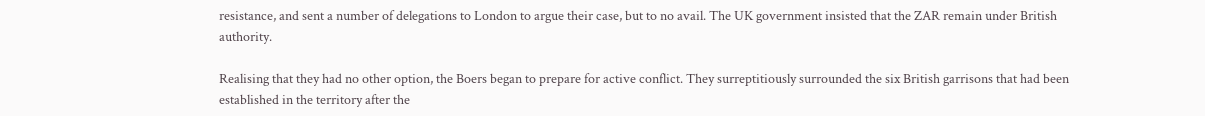resistance, and sent a number of delegations to London to argue their case, but to no avail. The UK government insisted that the ZAR remain under British authority.

Realising that they had no other option, the Boers began to prepare for active conflict. They surreptitiously surrounded the six British garrisons that had been established in the territory after the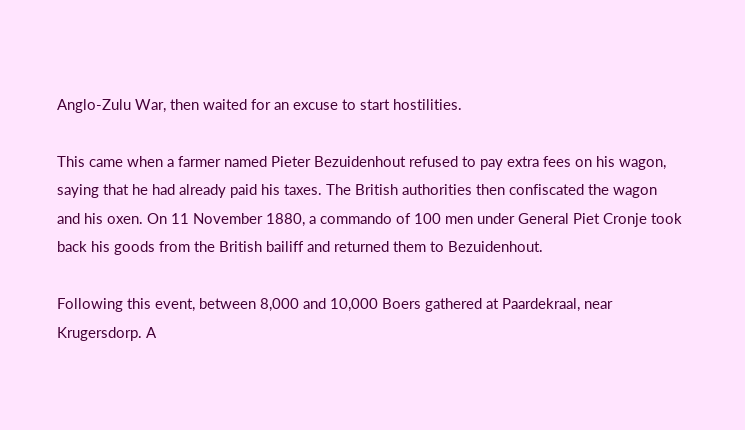Anglo-Zulu War, then waited for an excuse to start hostilities.

This came when a farmer named Pieter Bezuidenhout refused to pay extra fees on his wagon, saying that he had already paid his taxes. The British authorities then confiscated the wagon and his oxen. On 11 November 1880, a commando of 100 men under General Piet Cronje took back his goods from the British bailiff and returned them to Bezuidenhout.

Following this event, between 8,000 and 10,000 Boers gathered at Paardekraal, near Krugersdorp. A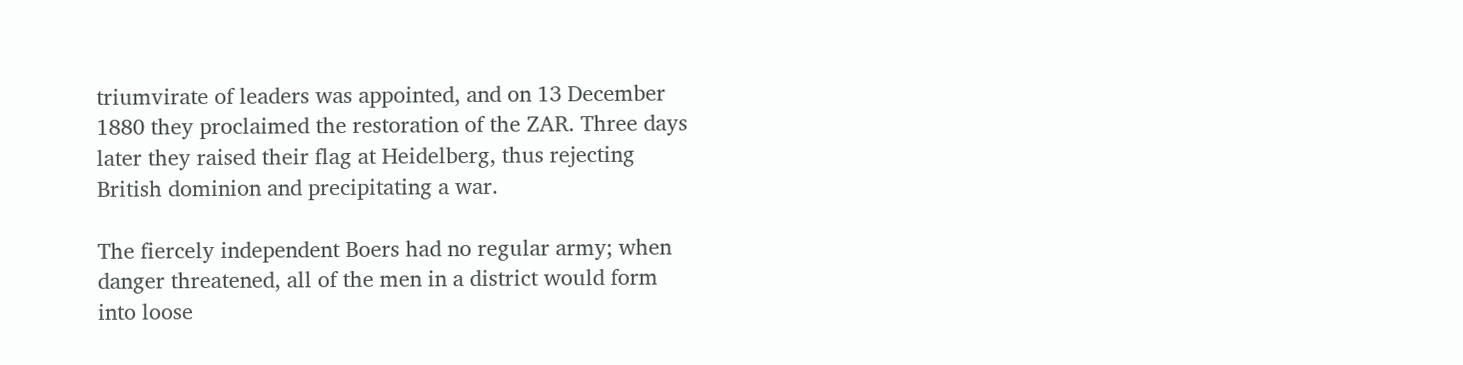triumvirate of leaders was appointed, and on 13 December 1880 they proclaimed the restoration of the ZAR. Three days later they raised their flag at Heidelberg, thus rejecting British dominion and precipitating a war.

The fiercely independent Boers had no regular army; when danger threatened, all of the men in a district would form into loose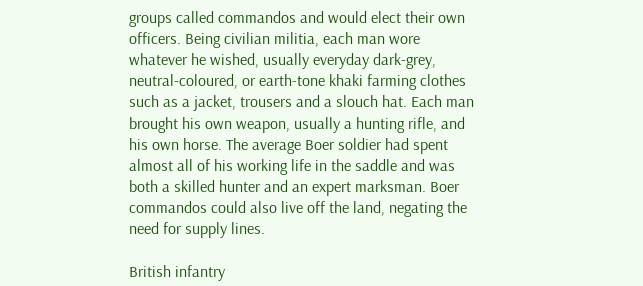groups called commandos and would elect their own officers. Being civilian militia, each man wore whatever he wished, usually everyday dark-grey, neutral-coloured, or earth-tone khaki farming clothes such as a jacket, trousers and a slouch hat. Each man brought his own weapon, usually a hunting rifle, and his own horse. The average Boer soldier had spent almost all of his working life in the saddle and was both a skilled hunter and an expert marksman. Boer commandos could also live off the land, negating the need for supply lines.

British infantry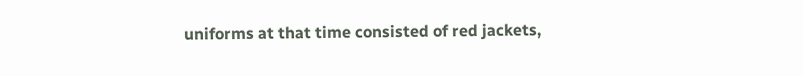uniforms at that time consisted of red jackets,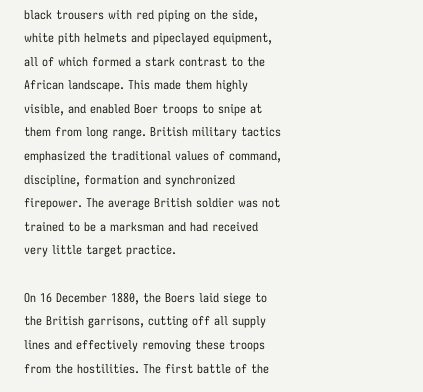black trousers with red piping on the side, white pith helmets and pipeclayed equipment, all of which formed a stark contrast to the African landscape. This made them highly visible, and enabled Boer troops to snipe at them from long range. British military tactics emphasized the traditional values of command, discipline, formation and synchronized firepower. The average British soldier was not trained to be a marksman and had received very little target practice.

On 16 December 1880, the Boers laid siege to the British garrisons, cutting off all supply lines and effectively removing these troops from the hostilities. The first battle of the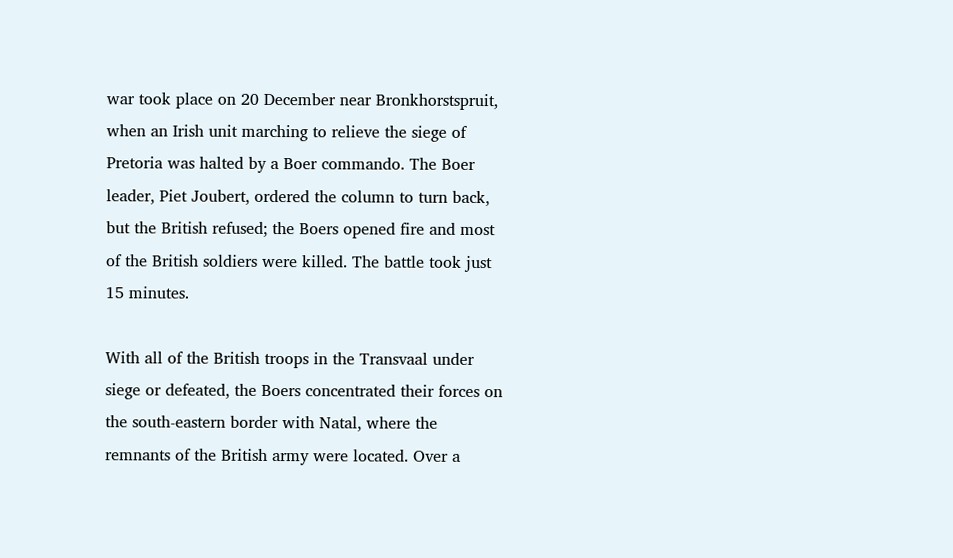war took place on 20 December near Bronkhorstspruit, when an Irish unit marching to relieve the siege of Pretoria was halted by a Boer commando. The Boer leader, Piet Joubert, ordered the column to turn back, but the British refused; the Boers opened fire and most of the British soldiers were killed. The battle took just 15 minutes.

With all of the British troops in the Transvaal under siege or defeated, the Boers concentrated their forces on the south-eastern border with Natal, where the remnants of the British army were located. Over a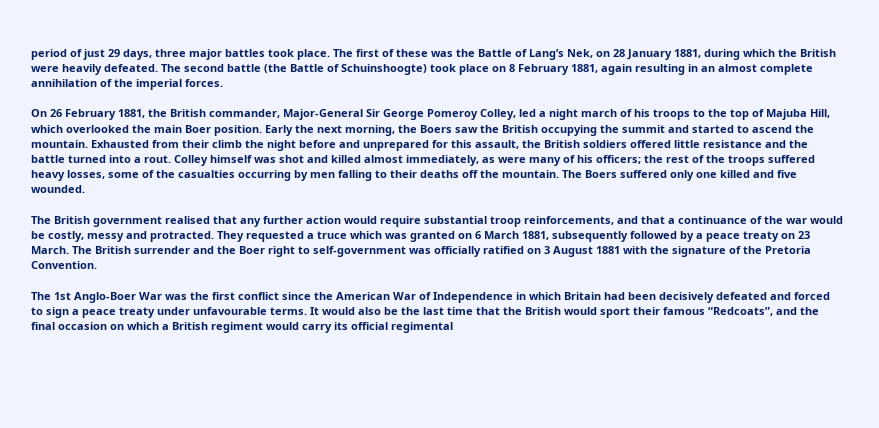period of just 29 days, three major battles took place. The first of these was the Battle of Lang’s Nek, on 28 January 1881, during which the British were heavily defeated. The second battle (the Battle of Schuinshoogte) took place on 8 February 1881, again resulting in an almost complete annihilation of the imperial forces.

On 26 February 1881, the British commander, Major-General Sir George Pomeroy Colley, led a night march of his troops to the top of Majuba Hill, which overlooked the main Boer position. Early the next morning, the Boers saw the British occupying the summit and started to ascend the mountain. Exhausted from their climb the night before and unprepared for this assault, the British soldiers offered little resistance and the battle turned into a rout. Colley himself was shot and killed almost immediately, as were many of his officers; the rest of the troops suffered heavy losses, some of the casualties occurring by men falling to their deaths off the mountain. The Boers suffered only one killed and five wounded.

The British government realised that any further action would require substantial troop reinforcements, and that a continuance of the war would be costly, messy and protracted. They requested a truce which was granted on 6 March 1881, subsequently followed by a peace treaty on 23 March. The British surrender and the Boer right to self-government was officially ratified on 3 August 1881 with the signature of the Pretoria Convention.

The 1st Anglo-Boer War was the first conflict since the American War of Independence in which Britain had been decisively defeated and forced to sign a peace treaty under unfavourable terms. It would also be the last time that the British would sport their famous “Redcoats”, and the final occasion on which a British regiment would carry its official regimental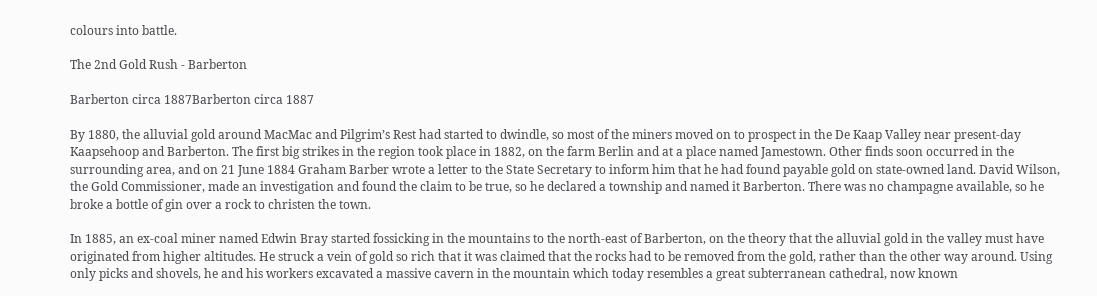colours into battle.

The 2nd Gold Rush - Barberton

Barberton circa 1887Barberton circa 1887

By 1880, the alluvial gold around MacMac and Pilgrim’s Rest had started to dwindle, so most of the miners moved on to prospect in the De Kaap Valley near present-day Kaapsehoop and Barberton. The first big strikes in the region took place in 1882, on the farm Berlin and at a place named Jamestown. Other finds soon occurred in the surrounding area, and on 21 June 1884 Graham Barber wrote a letter to the State Secretary to inform him that he had found payable gold on state-owned land. David Wilson, the Gold Commissioner, made an investigation and found the claim to be true, so he declared a township and named it Barberton. There was no champagne available, so he broke a bottle of gin over a rock to christen the town.

In 1885, an ex-coal miner named Edwin Bray started fossicking in the mountains to the north-east of Barberton, on the theory that the alluvial gold in the valley must have originated from higher altitudes. He struck a vein of gold so rich that it was claimed that the rocks had to be removed from the gold, rather than the other way around. Using only picks and shovels, he and his workers excavated a massive cavern in the mountain which today resembles a great subterranean cathedral, now known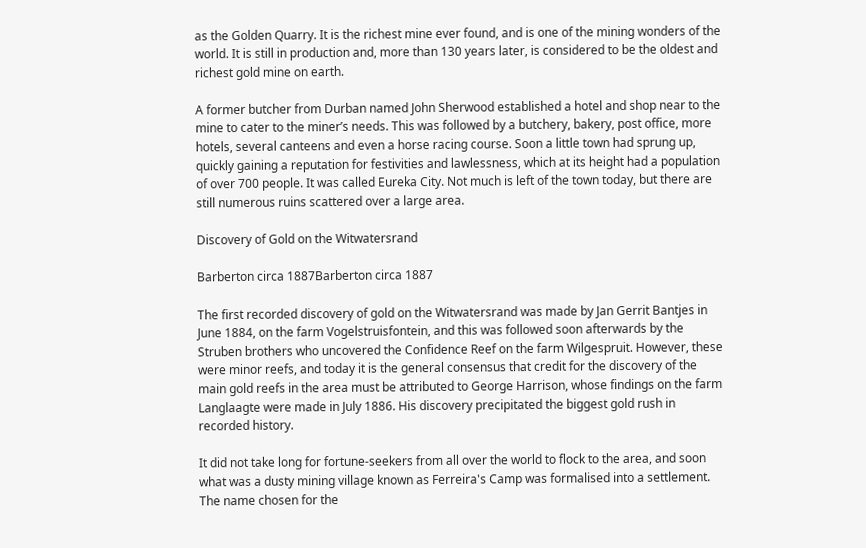as the Golden Quarry. It is the richest mine ever found, and is one of the mining wonders of the world. It is still in production and, more than 130 years later, is considered to be the oldest and richest gold mine on earth.

A former butcher from Durban named John Sherwood established a hotel and shop near to the mine to cater to the miner’s needs. This was followed by a butchery, bakery, post office, more hotels, several canteens and even a horse racing course. Soon a little town had sprung up, quickly gaining a reputation for festivities and lawlessness, which at its height had a population of over 700 people. It was called Eureka City. Not much is left of the town today, but there are still numerous ruins scattered over a large area.

Discovery of Gold on the Witwatersrand

Barberton circa 1887Barberton circa 1887

The first recorded discovery of gold on the Witwatersrand was made by Jan Gerrit Bantjes in June 1884, on the farm Vogelstruisfontein, and this was followed soon afterwards by the Struben brothers who uncovered the Confidence Reef on the farm Wilgespruit. However, these were minor reefs, and today it is the general consensus that credit for the discovery of the main gold reefs in the area must be attributed to George Harrison, whose findings on the farm Langlaagte were made in July 1886. His discovery precipitated the biggest gold rush in recorded history.

It did not take long for fortune-seekers from all over the world to flock to the area, and soon what was a dusty mining village known as Ferreira's Camp was formalised into a settlement. The name chosen for the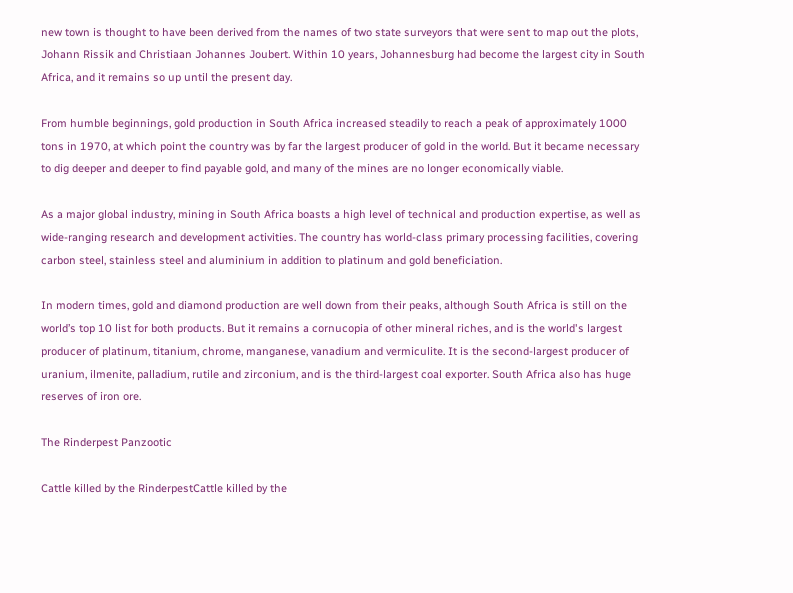new town is thought to have been derived from the names of two state surveyors that were sent to map out the plots, Johann Rissik and Christiaan Johannes Joubert. Within 10 years, Johannesburg had become the largest city in South Africa, and it remains so up until the present day.

From humble beginnings, gold production in South Africa increased steadily to reach a peak of approximately 1000 tons in 1970, at which point the country was by far the largest producer of gold in the world. But it became necessary to dig deeper and deeper to find payable gold, and many of the mines are no longer economically viable.

As a major global industry, mining in South Africa boasts a high level of technical and production expertise, as well as wide-ranging research and development activities. The country has world-class primary processing facilities, covering carbon steel, stainless steel and aluminium in addition to platinum and gold beneficiation.

In modern times, gold and diamond production are well down from their peaks, although South Africa is still on the world’s top 10 list for both products. But it remains a cornucopia of other mineral riches, and is the world's largest producer of platinum, titanium, chrome, manganese, vanadium and vermiculite. It is the second-largest producer of uranium, ilmenite, palladium, rutile and zirconium, and is the third-largest coal exporter. South Africa also has huge reserves of iron ore.

The Rinderpest Panzootic

Cattle killed by the RinderpestCattle killed by the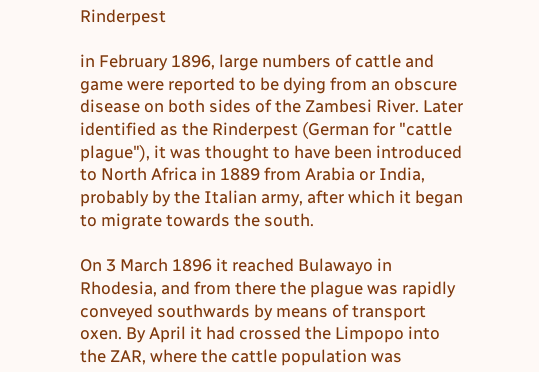Rinderpest

in February 1896, large numbers of cattle and game were reported to be dying from an obscure disease on both sides of the Zambesi River. Later identified as the Rinderpest (German for "cattle plague"), it was thought to have been introduced to North Africa in 1889 from Arabia or India, probably by the Italian army, after which it began to migrate towards the south.

On 3 March 1896 it reached Bulawayo in Rhodesia, and from there the plague was rapidly conveyed southwards by means of transport oxen. By April it had crossed the Limpopo into the ZAR, where the cattle population was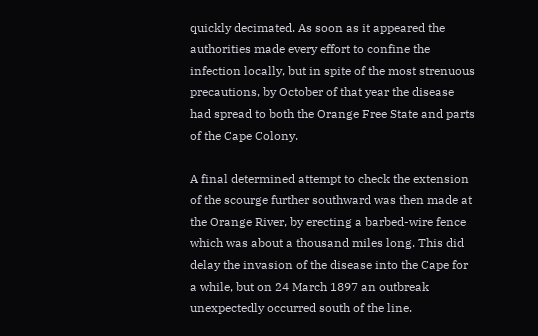quickly decimated. As soon as it appeared the authorities made every effort to confine the infection locally, but in spite of the most strenuous precautions, by October of that year the disease had spread to both the Orange Free State and parts of the Cape Colony.

A final determined attempt to check the extension of the scourge further southward was then made at the Orange River, by erecting a barbed-wire fence which was about a thousand miles long. This did delay the invasion of the disease into the Cape for a while, but on 24 March 1897 an outbreak unexpectedly occurred south of the line.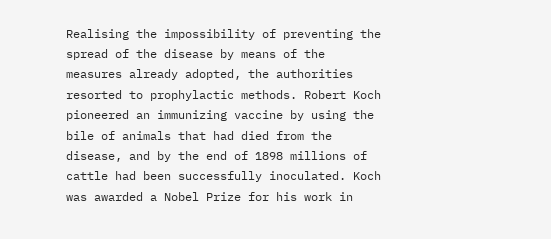Realising the impossibility of preventing the spread of the disease by means of the measures already adopted, the authorities resorted to prophylactic methods. Robert Koch pioneered an immunizing vaccine by using the bile of animals that had died from the disease, and by the end of 1898 millions of cattle had been successfully inoculated. Koch was awarded a Nobel Prize for his work in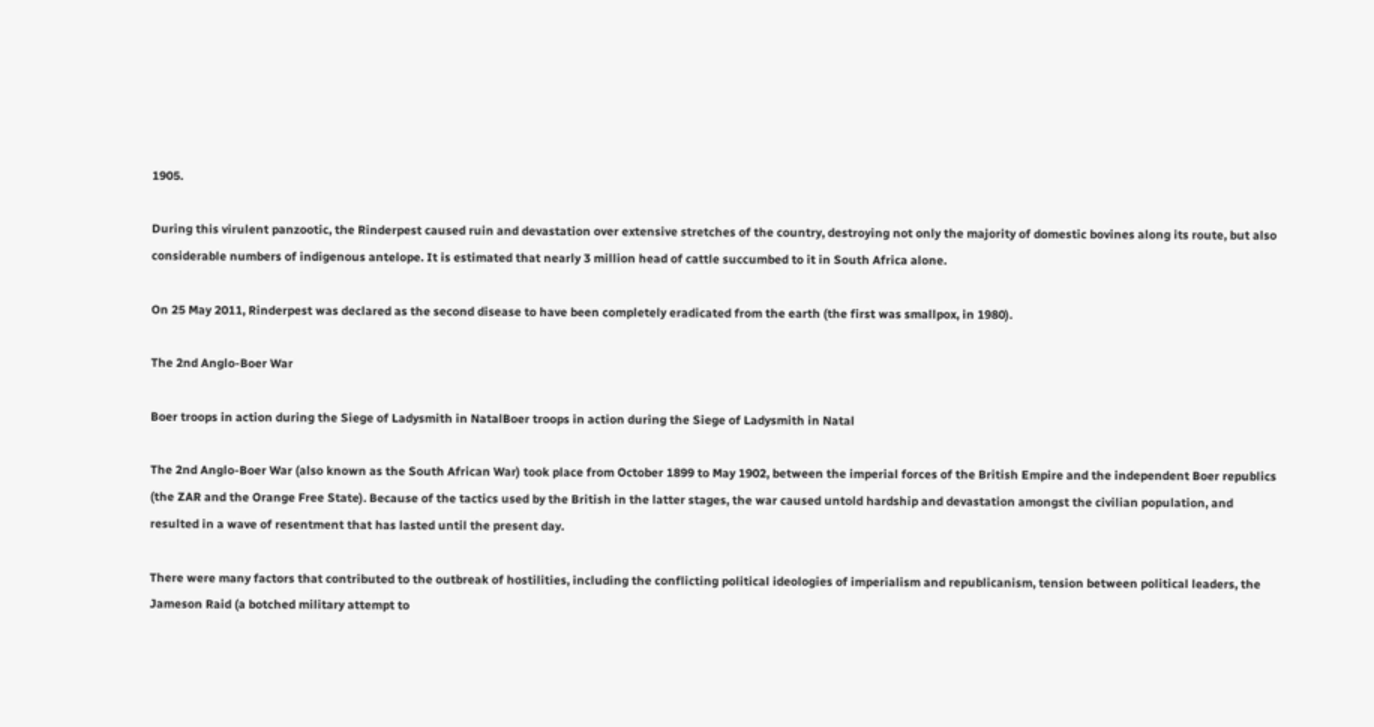1905.

During this virulent panzootic, the Rinderpest caused ruin and devastation over extensive stretches of the country, destroying not only the majority of domestic bovines along its route, but also considerable numbers of indigenous antelope. It is estimated that nearly 3 million head of cattle succumbed to it in South Africa alone.

On 25 May 2011, Rinderpest was declared as the second disease to have been completely eradicated from the earth (the first was smallpox, in 1980).

The 2nd Anglo-Boer War

Boer troops in action during the Siege of Ladysmith in NatalBoer troops in action during the Siege of Ladysmith in Natal

The 2nd Anglo-Boer War (also known as the South African War) took place from October 1899 to May 1902, between the imperial forces of the British Empire and the independent Boer republics (the ZAR and the Orange Free State). Because of the tactics used by the British in the latter stages, the war caused untold hardship and devastation amongst the civilian population, and resulted in a wave of resentment that has lasted until the present day.

There were many factors that contributed to the outbreak of hostilities, including the conflicting political ideologies of imperialism and republicanism, tension between political leaders, the Jameson Raid (a botched military attempt to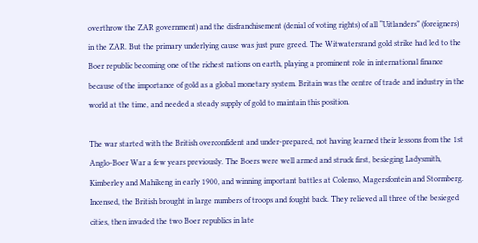overthrow the ZAR government) and the disfranchisement (denial of voting rights) of all “Uitlanders” (foreigners) in the ZAR. But the primary underlying cause was just pure greed. The Witwatersrand gold strike had led to the Boer republic becoming one of the richest nations on earth, playing a prominent role in international finance because of the importance of gold as a global monetary system. Britain was the centre of trade and industry in the world at the time, and needed a steady supply of gold to maintain this position.

The war started with the British overconfident and under-prepared, not having learned their lessons from the 1st Anglo-Boer War a few years previously. The Boers were well armed and struck first, besieging Ladysmith, Kimberley and Mahikeng in early 1900, and winning important battles at Colenso, Magersfontein and Stormberg. Incensed, the British brought in large numbers of troops and fought back. They relieved all three of the besieged cities, then invaded the two Boer republics in late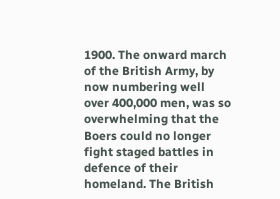1900. The onward march of the British Army, by now numbering well over 400,000 men, was so overwhelming that the Boers could no longer fight staged battles in defence of their homeland. The British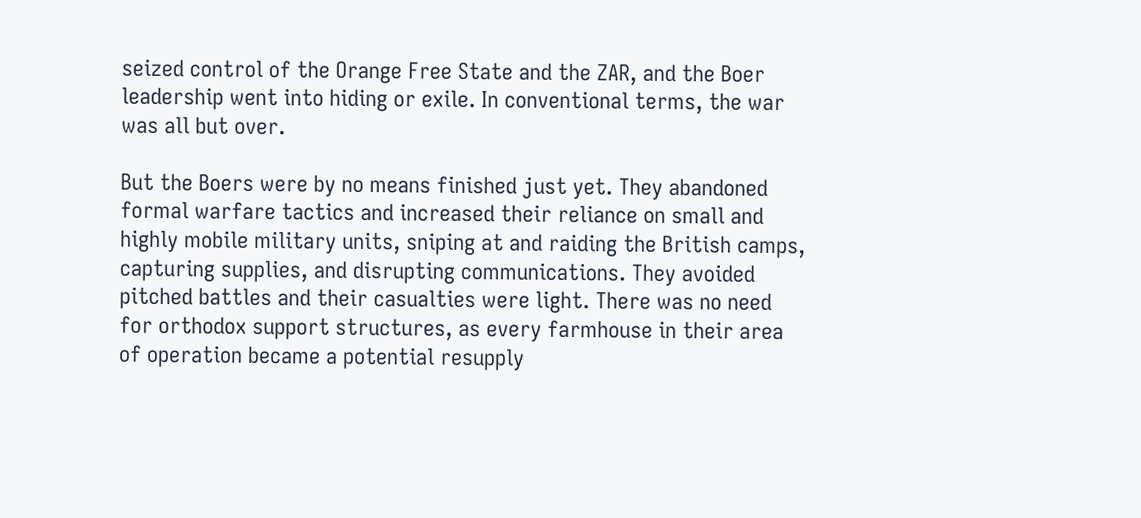seized control of the Orange Free State and the ZAR, and the Boer leadership went into hiding or exile. In conventional terms, the war was all but over.

But the Boers were by no means finished just yet. They abandoned formal warfare tactics and increased their reliance on small and highly mobile military units, sniping at and raiding the British camps, capturing supplies, and disrupting communications. They avoided pitched battles and their casualties were light. There was no need for orthodox support structures, as every farmhouse in their area of operation became a potential resupply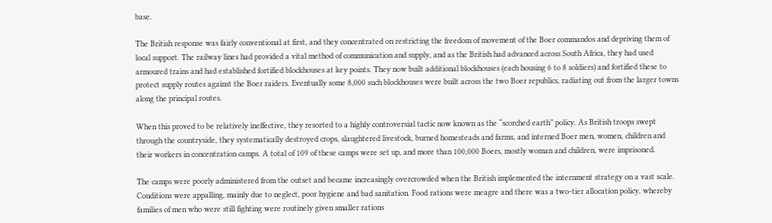base.

The British response was fairly conventional at first, and they concentrated on restricting the freedom of movement of the Boer commandos and depriving them of local support. The railway lines had provided a vital method of communication and supply, and as the British had advanced across South Africa, they had used armoured trains and had established fortified blockhouses at key points. They now built additional blockhouses (each housing 6 to 8 soldiers) and fortified these to protect supply routes against the Boer raiders. Eventually some 8,000 such blockhouses were built across the two Boer republics, radiating out from the larger towns along the principal routes.

When this proved to be relatively ineffective, they resorted to a highly controversial tactic now known as the “scorched earth” policy. As British troops swept through the countryside, they systematically destroyed crops, slaughtered livestock, burned homesteads and farms, and interned Boer men, women, children and their workers in concentration camps. A total of 109 of these camps were set up, and more than 100,000 Boers, mostly woman and children, were imprisoned.

The camps were poorly administered from the outset and became increasingly overcrowded when the British implemented the internment strategy on a vast scale. Conditions were appalling, mainly due to neglect, poor hygiene and bad sanitation. Food rations were meagre and there was a two-tier allocation policy, whereby families of men who were still fighting were routinely given smaller rations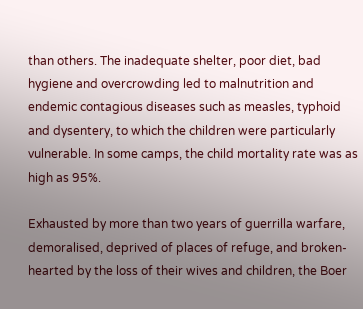than others. The inadequate shelter, poor diet, bad hygiene and overcrowding led to malnutrition and endemic contagious diseases such as measles, typhoid and dysentery, to which the children were particularly vulnerable. In some camps, the child mortality rate was as high as 95%.

Exhausted by more than two years of guerrilla warfare, demoralised, deprived of places of refuge, and broken-hearted by the loss of their wives and children, the Boer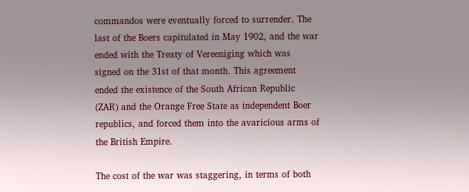commandos were eventually forced to surrender. The last of the Boers capitulated in May 1902, and the war ended with the Treaty of Vereeniging which was signed on the 31st of that month. This agreement ended the existence of the South African Republic (ZAR) and the Orange Free State as independent Boer republics, and forced them into the avaricious arms of the British Empire.

The cost of the war was staggering, in terms of both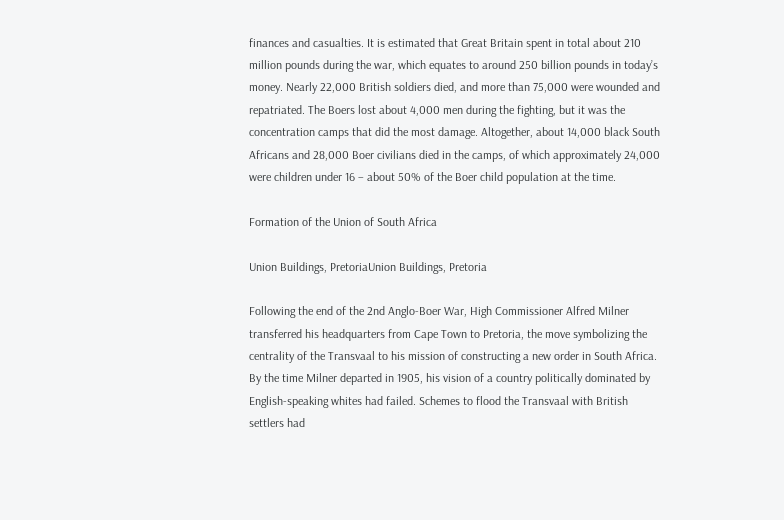finances and casualties. It is estimated that Great Britain spent in total about 210 million pounds during the war, which equates to around 250 billion pounds in today’s money. Nearly 22,000 British soldiers died, and more than 75,000 were wounded and repatriated. The Boers lost about 4,000 men during the fighting, but it was the concentration camps that did the most damage. Altogether, about 14,000 black South Africans and 28,000 Boer civilians died in the camps, of which approximately 24,000 were children under 16 – about 50% of the Boer child population at the time.

Formation of the Union of South Africa

Union Buildings, PretoriaUnion Buildings, Pretoria

Following the end of the 2nd Anglo-Boer War, High Commissioner Alfred Milner transferred his headquarters from Cape Town to Pretoria, the move symbolizing the centrality of the Transvaal to his mission of constructing a new order in South Africa. By the time Milner departed in 1905, his vision of a country politically dominated by English-speaking whites had failed. Schemes to flood the Transvaal with British settlers had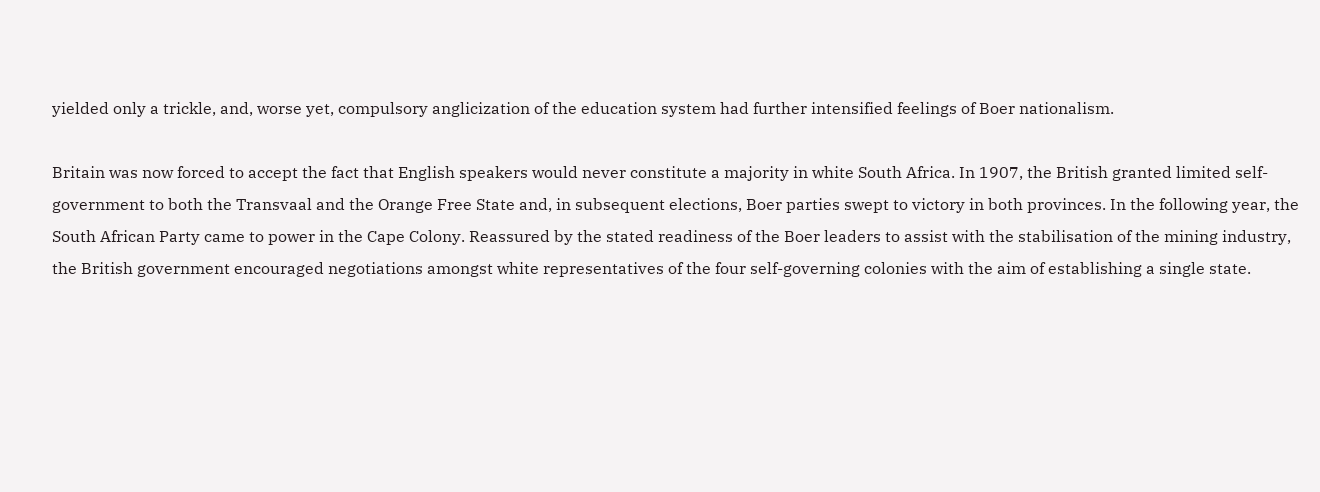yielded only a trickle, and, worse yet, compulsory anglicization of the education system had further intensified feelings of Boer nationalism.

Britain was now forced to accept the fact that English speakers would never constitute a majority in white South Africa. In 1907, the British granted limited self-government to both the Transvaal and the Orange Free State and, in subsequent elections, Boer parties swept to victory in both provinces. In the following year, the South African Party came to power in the Cape Colony. Reassured by the stated readiness of the Boer leaders to assist with the stabilisation of the mining industry, the British government encouraged negotiations amongst white representatives of the four self-governing colonies with the aim of establishing a single state.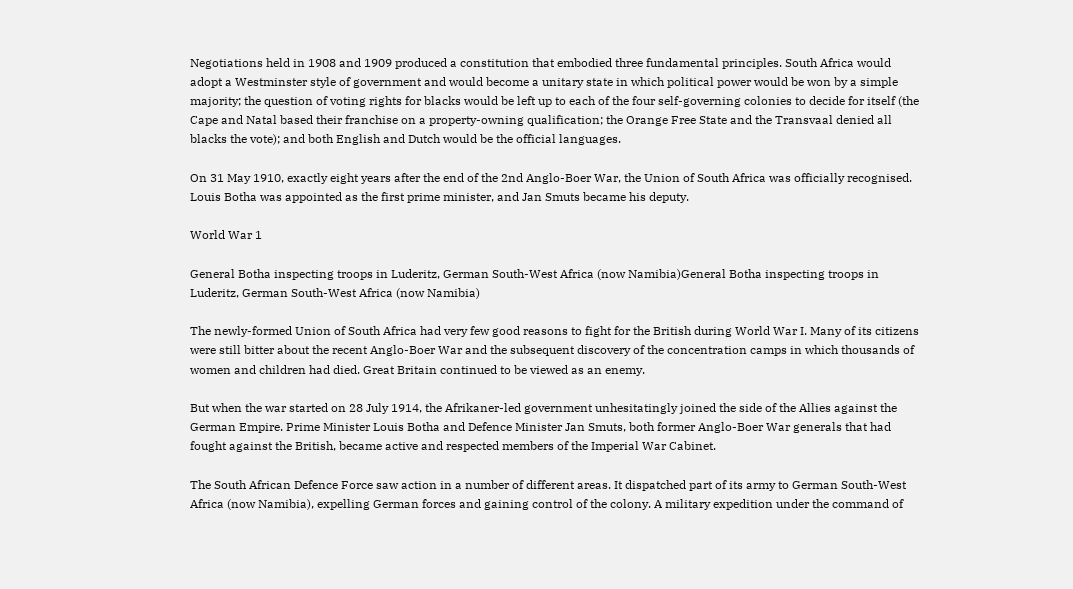Negotiations held in 1908 and 1909 produced a constitution that embodied three fundamental principles. South Africa would adopt a Westminster style of government and would become a unitary state in which political power would be won by a simple majority; the question of voting rights for blacks would be left up to each of the four self-governing colonies to decide for itself (the Cape and Natal based their franchise on a property-owning qualification; the Orange Free State and the Transvaal denied all blacks the vote); and both English and Dutch would be the official languages.

On 31 May 1910, exactly eight years after the end of the 2nd Anglo-Boer War, the Union of South Africa was officially recognised. Louis Botha was appointed as the first prime minister, and Jan Smuts became his deputy.

World War 1

General Botha inspecting troops in Luderitz, German South-West Africa (now Namibia)General Botha inspecting troops in Luderitz, German South-West Africa (now Namibia)

The newly-formed Union of South Africa had very few good reasons to fight for the British during World War I. Many of its citizens were still bitter about the recent Anglo-Boer War and the subsequent discovery of the concentration camps in which thousands of women and children had died. Great Britain continued to be viewed as an enemy.

But when the war started on 28 July 1914, the Afrikaner-led government unhesitatingly joined the side of the Allies against the German Empire. Prime Minister Louis Botha and Defence Minister Jan Smuts, both former Anglo-Boer War generals that had fought against the British, became active and respected members of the Imperial War Cabinet.

The South African Defence Force saw action in a number of different areas. It dispatched part of its army to German South-West Africa (now Namibia), expelling German forces and gaining control of the colony. A military expedition under the command of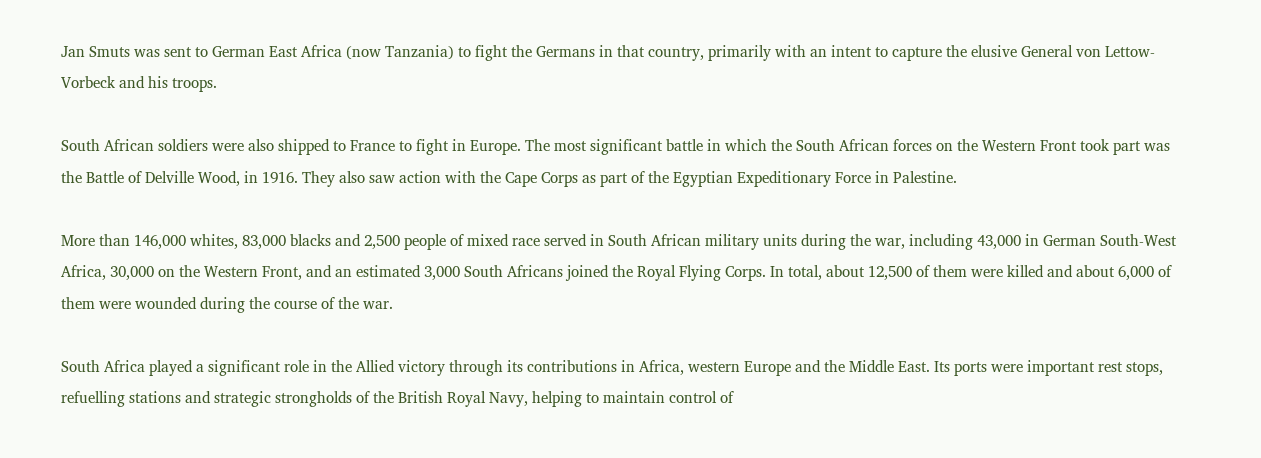Jan Smuts was sent to German East Africa (now Tanzania) to fight the Germans in that country, primarily with an intent to capture the elusive General von Lettow-Vorbeck and his troops.

South African soldiers were also shipped to France to fight in Europe. The most significant battle in which the South African forces on the Western Front took part was the Battle of Delville Wood, in 1916. They also saw action with the Cape Corps as part of the Egyptian Expeditionary Force in Palestine.

More than 146,000 whites, 83,000 blacks and 2,500 people of mixed race served in South African military units during the war, including 43,000 in German South-West Africa, 30,000 on the Western Front, and an estimated 3,000 South Africans joined the Royal Flying Corps. In total, about 12,500 of them were killed and about 6,000 of them were wounded during the course of the war.

South Africa played a significant role in the Allied victory through its contributions in Africa, western Europe and the Middle East. Its ports were important rest stops, refuelling stations and strategic strongholds of the British Royal Navy, helping to maintain control of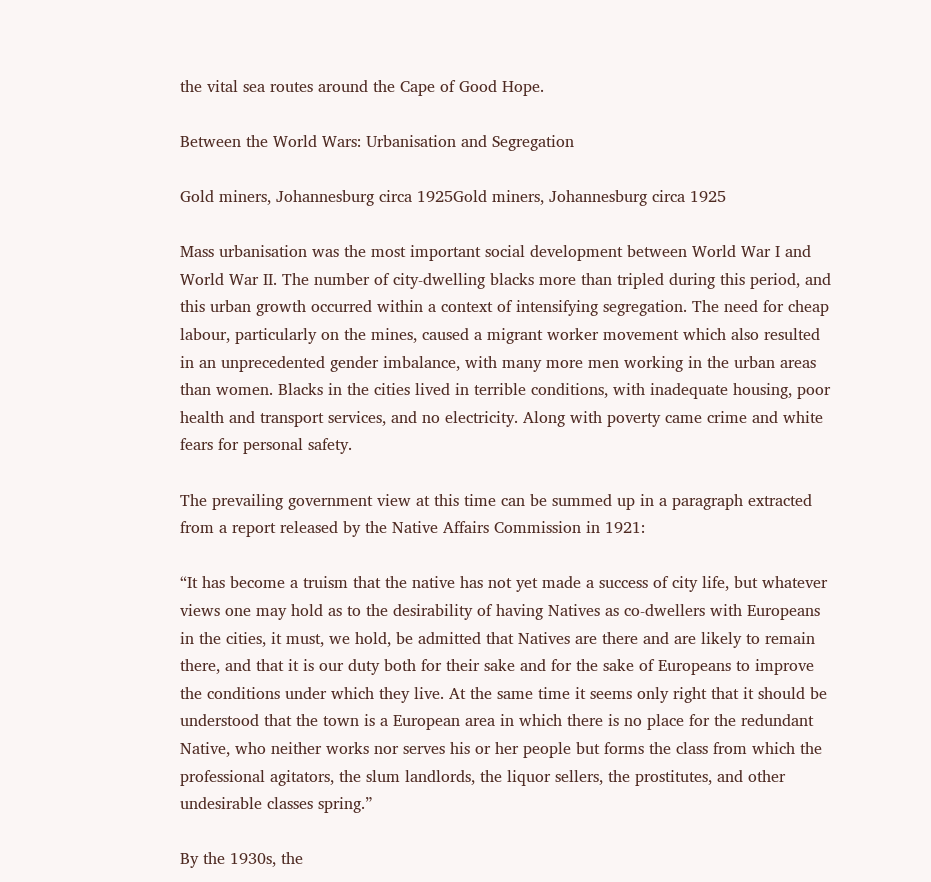the vital sea routes around the Cape of Good Hope.

Between the World Wars: Urbanisation and Segregation

Gold miners, Johannesburg circa 1925Gold miners, Johannesburg circa 1925

Mass urbanisation was the most important social development between World War I and World War II. The number of city-dwelling blacks more than tripled during this period, and this urban growth occurred within a context of intensifying segregation. The need for cheap labour, particularly on the mines, caused a migrant worker movement which also resulted in an unprecedented gender imbalance, with many more men working in the urban areas than women. Blacks in the cities lived in terrible conditions, with inadequate housing, poor health and transport services, and no electricity. Along with poverty came crime and white fears for personal safety.

The prevailing government view at this time can be summed up in a paragraph extracted from a report released by the Native Affairs Commission in 1921:

“It has become a truism that the native has not yet made a success of city life, but whatever views one may hold as to the desirability of having Natives as co-dwellers with Europeans in the cities, it must, we hold, be admitted that Natives are there and are likely to remain there, and that it is our duty both for their sake and for the sake of Europeans to improve the conditions under which they live. At the same time it seems only right that it should be understood that the town is a European area in which there is no place for the redundant Native, who neither works nor serves his or her people but forms the class from which the professional agitators, the slum landlords, the liquor sellers, the prostitutes, and other undesirable classes spring.”

By the 1930s, the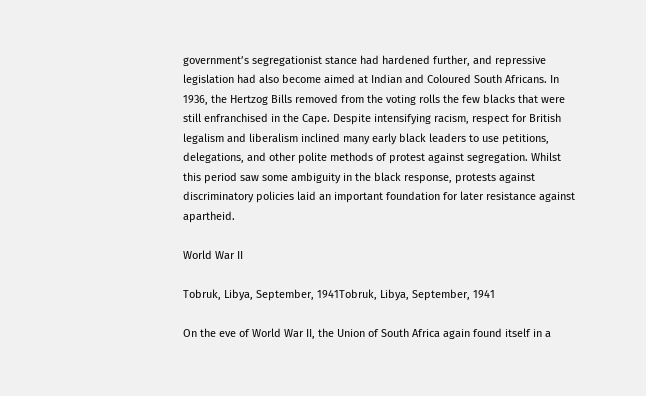government’s segregationist stance had hardened further, and repressive legislation had also become aimed at Indian and Coloured South Africans. In 1936, the Hertzog Bills removed from the voting rolls the few blacks that were still enfranchised in the Cape. Despite intensifying racism, respect for British legalism and liberalism inclined many early black leaders to use petitions, delegations, and other polite methods of protest against segregation. Whilst this period saw some ambiguity in the black response, protests against discriminatory policies laid an important foundation for later resistance against apartheid.

World War II

Tobruk, Libya, September, 1941Tobruk, Libya, September, 1941

On the eve of World War II, the Union of South Africa again found itself in a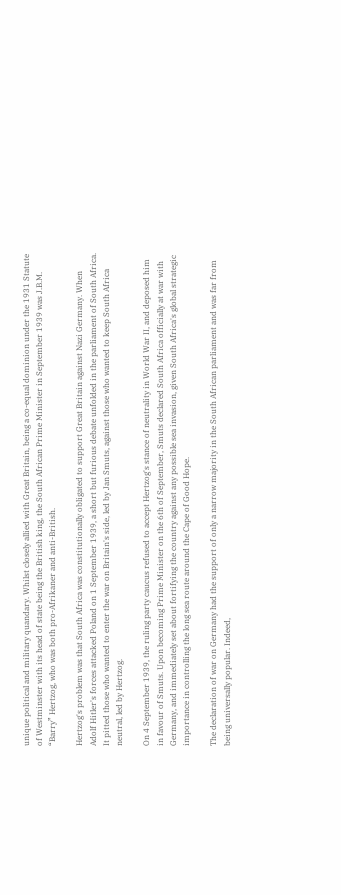unique political and military quandary. Whilst closely allied with Great Britain, being a co-equal dominion under the 1931 Statute of Westminster with its head of state being the British king, the South African Prime Minister in September 1939 was J.B.M. “Barry” Hertzog, who was both pro-Afrikaner and anti-British.

Hertzog's problem was that South Africa was constitutionally obligated to support Great Britain against Nazi Germany. When Adolf Hitler's forces attacked Poland on 1 September 1939, a short but furious debate unfolded in the parliament of South Africa. It pitted those who wanted to enter the war on Britain's side, led by Jan Smuts, against those who wanted to keep South Africa neutral, led by Hertzog.

On 4 September 1939, the ruling party caucus refused to accept Hertzog's stance of neutrality in World War II, and deposed him in favour of Smuts. Upon becoming Prime Minister on the 6th of September, Smuts declared South Africa officially at war with Germany, and immediately set about fortifying the country against any possible sea invasion, given South Africa's global strategic importance in controlling the long sea route around the Cape of Good Hope.

The declaration of war on Germany had the support of only a narrow majority in the South African parliament and was far from being universally popular. Indeed,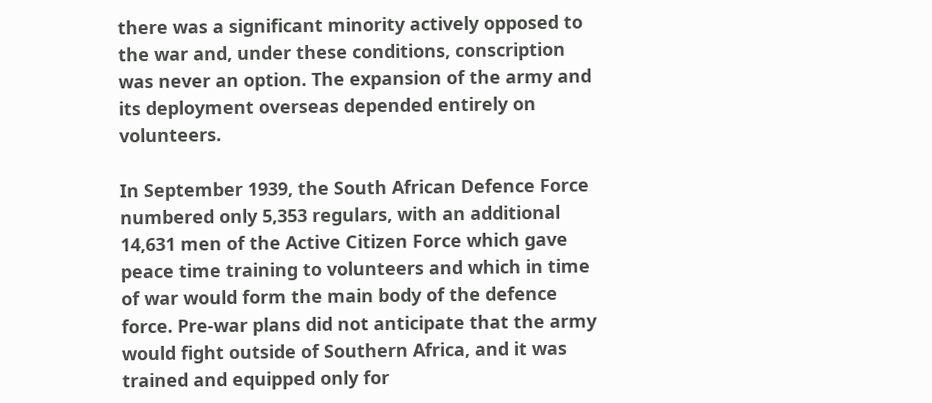there was a significant minority actively opposed to the war and, under these conditions, conscription was never an option. The expansion of the army and its deployment overseas depended entirely on volunteers.

In September 1939, the South African Defence Force numbered only 5,353 regulars, with an additional 14,631 men of the Active Citizen Force which gave peace time training to volunteers and which in time of war would form the main body of the defence force. Pre-war plans did not anticipate that the army would fight outside of Southern Africa, and it was trained and equipped only for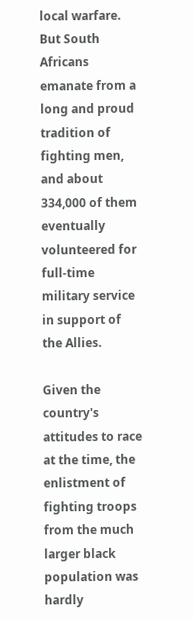local warfare. But South Africans emanate from a long and proud tradition of fighting men, and about 334,000 of them eventually volunteered for full-time military service in support of the Allies.

Given the country's attitudes to race at the time, the enlistment of fighting troops from the much larger black population was hardly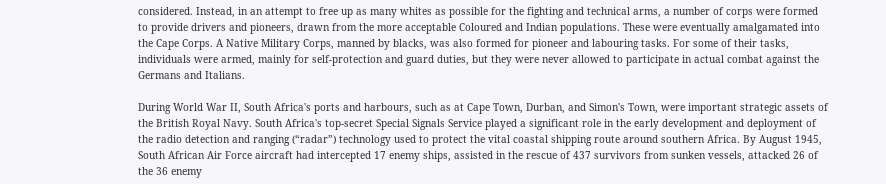considered. Instead, in an attempt to free up as many whites as possible for the fighting and technical arms, a number of corps were formed to provide drivers and pioneers, drawn from the more acceptable Coloured and Indian populations. These were eventually amalgamated into the Cape Corps. A Native Military Corps, manned by blacks, was also formed for pioneer and labouring tasks. For some of their tasks, individuals were armed, mainly for self-protection and guard duties, but they were never allowed to participate in actual combat against the Germans and Italians.

During World War II, South Africa's ports and harbours, such as at Cape Town, Durban, and Simon's Town, were important strategic assets of the British Royal Navy. South Africa's top-secret Special Signals Service played a significant role in the early development and deployment of the radio detection and ranging (“radar”) technology used to protect the vital coastal shipping route around southern Africa. By August 1945, South African Air Force aircraft had intercepted 17 enemy ships, assisted in the rescue of 437 survivors from sunken vessels, attacked 26 of the 36 enemy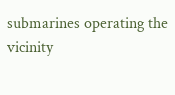submarines operating the vicinity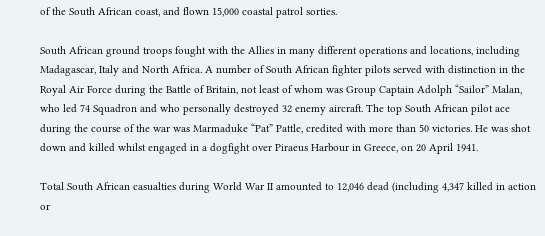of the South African coast, and flown 15,000 coastal patrol sorties.

South African ground troops fought with the Allies in many different operations and locations, including Madagascar, Italy and North Africa. A number of South African fighter pilots served with distinction in the Royal Air Force during the Battle of Britain, not least of whom was Group Captain Adolph “Sailor” Malan, who led 74 Squadron and who personally destroyed 32 enemy aircraft. The top South African pilot ace during the course of the war was Marmaduke “Pat” Pattle, credited with more than 50 victories. He was shot down and killed whilst engaged in a dogfight over Piraeus Harbour in Greece, on 20 April 1941.

Total South African casualties during World War II amounted to 12,046 dead (including 4,347 killed in action or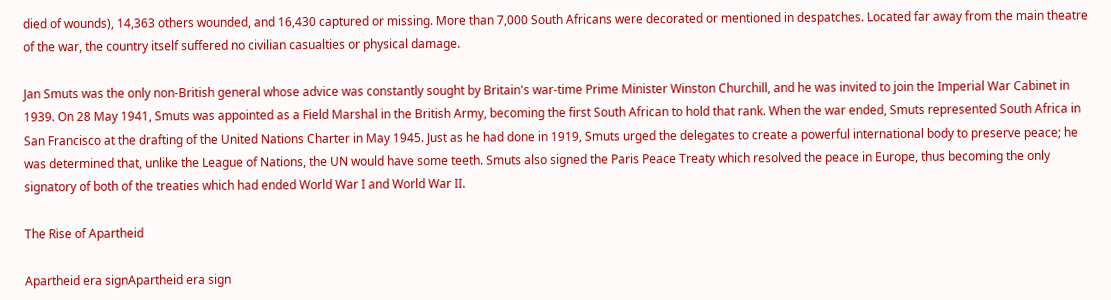died of wounds), 14,363 others wounded, and 16,430 captured or missing. More than 7,000 South Africans were decorated or mentioned in despatches. Located far away from the main theatre of the war, the country itself suffered no civilian casualties or physical damage.

Jan Smuts was the only non-British general whose advice was constantly sought by Britain's war-time Prime Minister Winston Churchill, and he was invited to join the Imperial War Cabinet in 1939. On 28 May 1941, Smuts was appointed as a Field Marshal in the British Army, becoming the first South African to hold that rank. When the war ended, Smuts represented South Africa in San Francisco at the drafting of the United Nations Charter in May 1945. Just as he had done in 1919, Smuts urged the delegates to create a powerful international body to preserve peace; he was determined that, unlike the League of Nations, the UN would have some teeth. Smuts also signed the Paris Peace Treaty which resolved the peace in Europe, thus becoming the only signatory of both of the treaties which had ended World War I and World War II.

The Rise of Apartheid

Apartheid era signApartheid era sign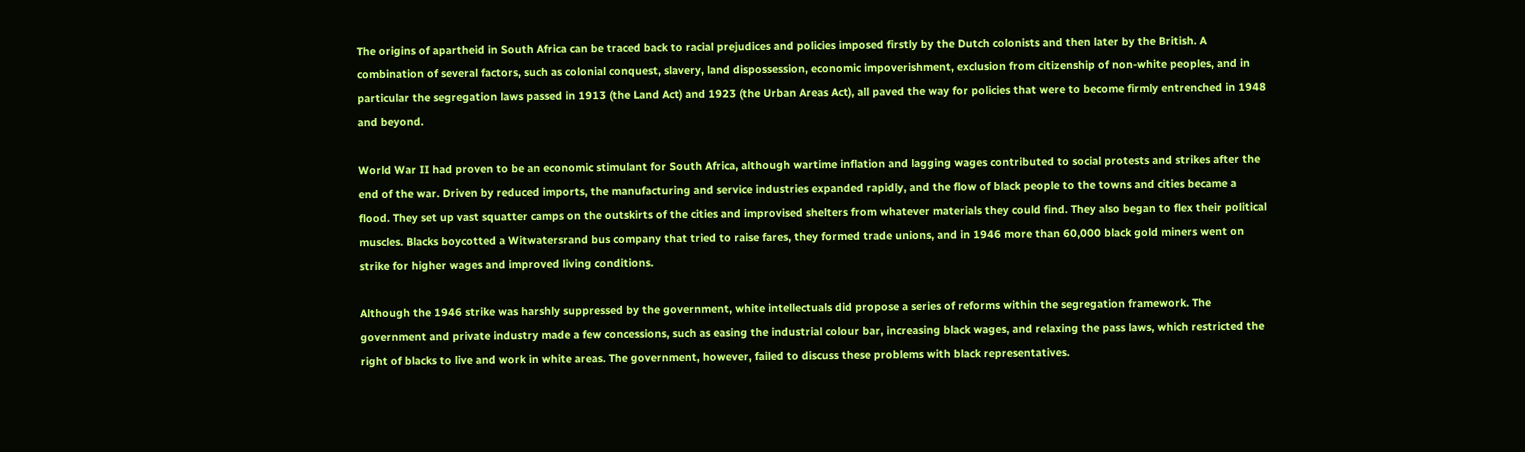The origins of apartheid in South Africa can be traced back to racial prejudices and policies imposed firstly by the Dutch colonists and then later by the British. A combination of several factors, such as colonial conquest, slavery, land dispossession, economic impoverishment, exclusion from citizenship of non-white peoples, and in particular the segregation laws passed in 1913 (the Land Act) and 1923 (the Urban Areas Act), all paved the way for policies that were to become firmly entrenched in 1948 and beyond.

World War II had proven to be an economic stimulant for South Africa, although wartime inflation and lagging wages contributed to social protests and strikes after the end of the war. Driven by reduced imports, the manufacturing and service industries expanded rapidly, and the flow of black people to the towns and cities became a flood. They set up vast squatter camps on the outskirts of the cities and improvised shelters from whatever materials they could find. They also began to flex their political muscles. Blacks boycotted a Witwatersrand bus company that tried to raise fares, they formed trade unions, and in 1946 more than 60,000 black gold miners went on strike for higher wages and improved living conditions.

Although the 1946 strike was harshly suppressed by the government, white intellectuals did propose a series of reforms within the segregation framework. The government and private industry made a few concessions, such as easing the industrial colour bar, increasing black wages, and relaxing the pass laws, which restricted the right of blacks to live and work in white areas. The government, however, failed to discuss these problems with black representatives.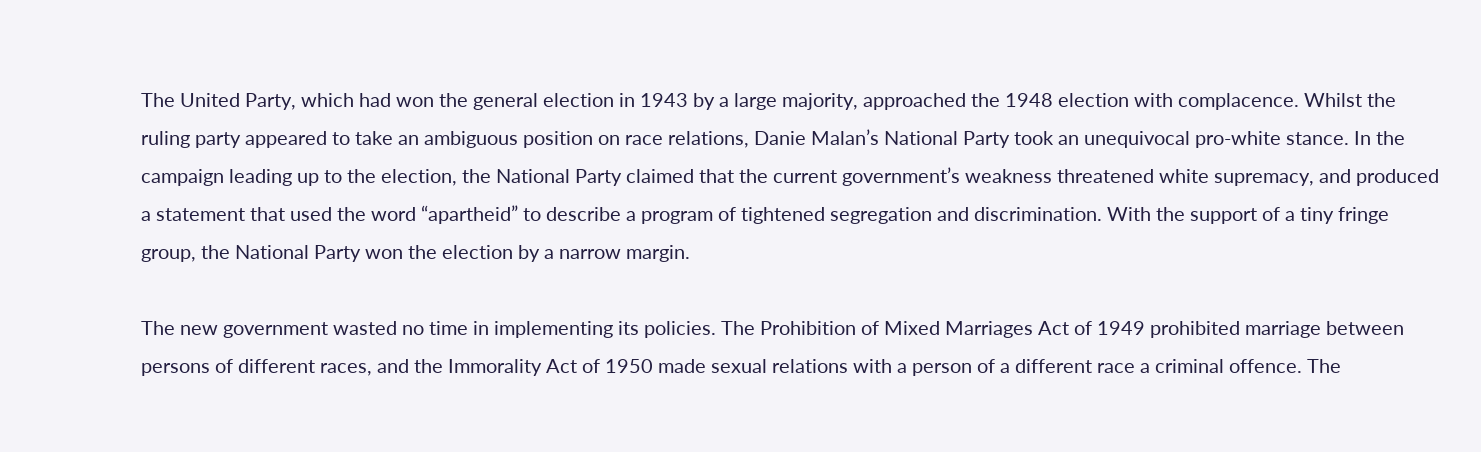The United Party, which had won the general election in 1943 by a large majority, approached the 1948 election with complacence. Whilst the ruling party appeared to take an ambiguous position on race relations, Danie Malan’s National Party took an unequivocal pro-white stance. In the campaign leading up to the election, the National Party claimed that the current government’s weakness threatened white supremacy, and produced a statement that used the word “apartheid” to describe a program of tightened segregation and discrimination. With the support of a tiny fringe group, the National Party won the election by a narrow margin.

The new government wasted no time in implementing its policies. The Prohibition of Mixed Marriages Act of 1949 prohibited marriage between persons of different races, and the Immorality Act of 1950 made sexual relations with a person of a different race a criminal offence. The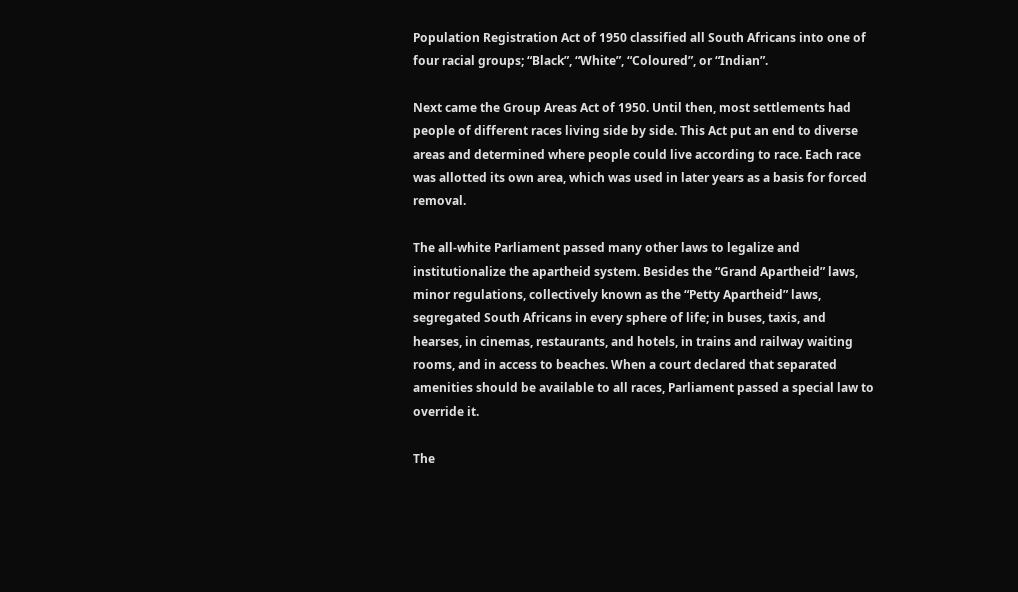Population Registration Act of 1950 classified all South Africans into one of four racial groups; “Black”, “White”, “Coloured”, or “Indian”.

Next came the Group Areas Act of 1950. Until then, most settlements had people of different races living side by side. This Act put an end to diverse areas and determined where people could live according to race. Each race was allotted its own area, which was used in later years as a basis for forced removal.

The all-white Parliament passed many other laws to legalize and institutionalize the apartheid system. Besides the “Grand Apartheid” laws, minor regulations, collectively known as the “Petty Apartheid” laws, segregated South Africans in every sphere of life; in buses, taxis, and hearses, in cinemas, restaurants, and hotels, in trains and railway waiting rooms, and in access to beaches. When a court declared that separated amenities should be available to all races, Parliament passed a special law to override it.

The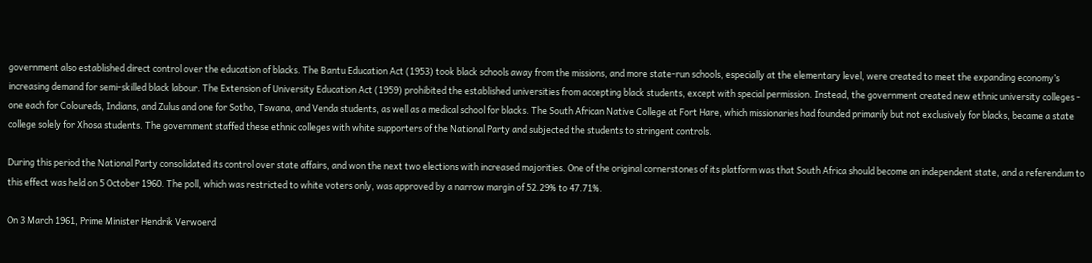government also established direct control over the education of blacks. The Bantu Education Act (1953) took black schools away from the missions, and more state-run schools, especially at the elementary level, were created to meet the expanding economy’s increasing demand for semi-skilled black labour. The Extension of University Education Act (1959) prohibited the established universities from accepting black students, except with special permission. Instead, the government created new ethnic university colleges - one each for Coloureds, Indians, and Zulus and one for Sotho, Tswana, and Venda students, as well as a medical school for blacks. The South African Native College at Fort Hare, which missionaries had founded primarily but not exclusively for blacks, became a state college solely for Xhosa students. The government staffed these ethnic colleges with white supporters of the National Party and subjected the students to stringent controls.

During this period the National Party consolidated its control over state affairs, and won the next two elections with increased majorities. One of the original cornerstones of its platform was that South Africa should become an independent state, and a referendum to this effect was held on 5 October 1960. The poll, which was restricted to white voters only, was approved by a narrow margin of 52.29% to 47.71%.

On 3 March 1961, Prime Minister Hendrik Verwoerd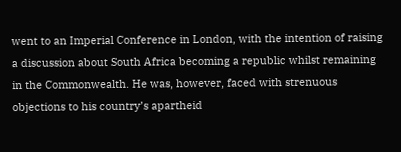went to an Imperial Conference in London, with the intention of raising a discussion about South Africa becoming a republic whilst remaining in the Commonwealth. He was, however, faced with strenuous objections to his country’s apartheid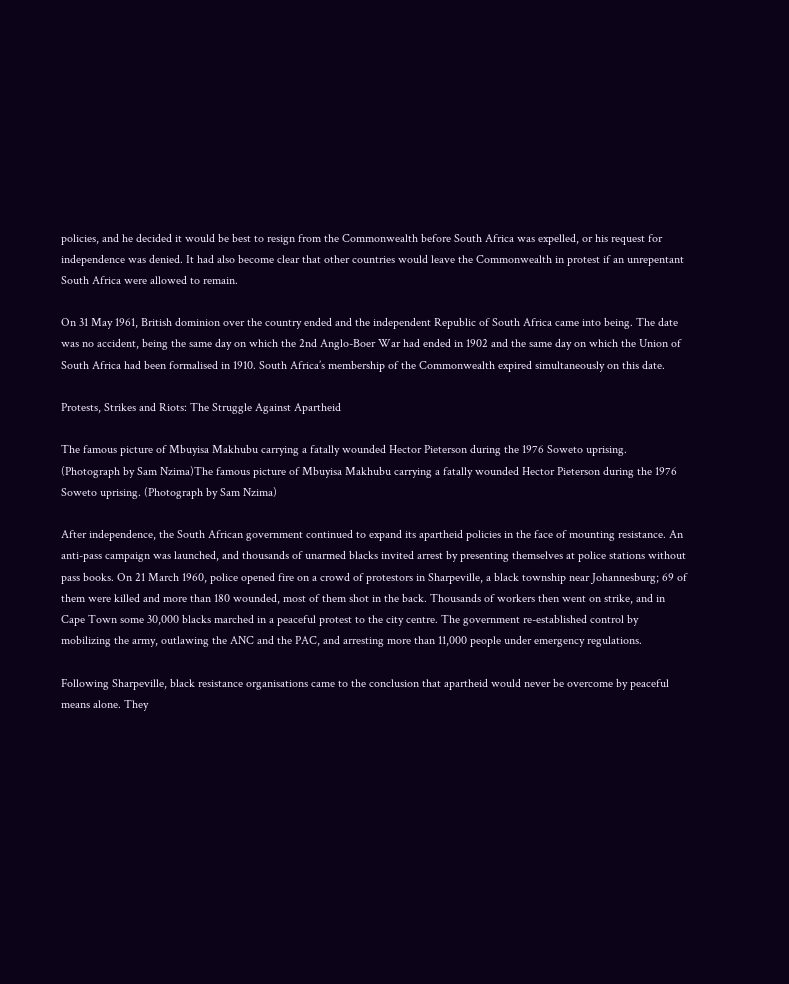policies, and he decided it would be best to resign from the Commonwealth before South Africa was expelled, or his request for independence was denied. It had also become clear that other countries would leave the Commonwealth in protest if an unrepentant South Africa were allowed to remain.

On 31 May 1961, British dominion over the country ended and the independent Republic of South Africa came into being. The date was no accident, being the same day on which the 2nd Anglo-Boer War had ended in 1902 and the same day on which the Union of South Africa had been formalised in 1910. South Africa’s membership of the Commonwealth expired simultaneously on this date.

Protests, Strikes and Riots: The Struggle Against Apartheid

The famous picture of Mbuyisa Makhubu carrying a fatally wounded Hector Pieterson during the 1976 Soweto uprising. (Photograph by Sam Nzima)The famous picture of Mbuyisa Makhubu carrying a fatally wounded Hector Pieterson during the 1976 Soweto uprising. (Photograph by Sam Nzima)

After independence, the South African government continued to expand its apartheid policies in the face of mounting resistance. An anti-pass campaign was launched, and thousands of unarmed blacks invited arrest by presenting themselves at police stations without pass books. On 21 March 1960, police opened fire on a crowd of protestors in Sharpeville, a black township near Johannesburg; 69 of them were killed and more than 180 wounded, most of them shot in the back. Thousands of workers then went on strike, and in Cape Town some 30,000 blacks marched in a peaceful protest to the city centre. The government re-established control by mobilizing the army, outlawing the ANC and the PAC, and arresting more than 11,000 people under emergency regulations.

Following Sharpeville, black resistance organisations came to the conclusion that apartheid would never be overcome by peaceful means alone. They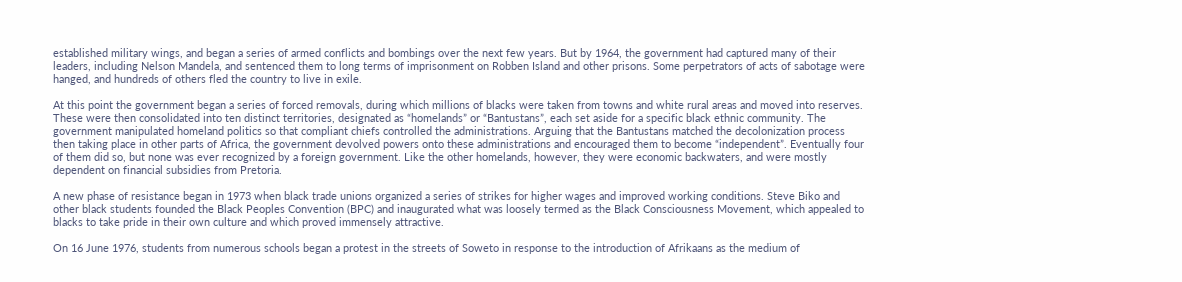established military wings, and began a series of armed conflicts and bombings over the next few years. But by 1964, the government had captured many of their leaders, including Nelson Mandela, and sentenced them to long terms of imprisonment on Robben Island and other prisons. Some perpetrators of acts of sabotage were hanged, and hundreds of others fled the country to live in exile.

At this point the government began a series of forced removals, during which millions of blacks were taken from towns and white rural areas and moved into reserves. These were then consolidated into ten distinct territories, designated as “homelands” or “Bantustans”, each set aside for a specific black ethnic community. The government manipulated homeland politics so that compliant chiefs controlled the administrations. Arguing that the Bantustans matched the decolonization process then taking place in other parts of Africa, the government devolved powers onto these administrations and encouraged them to become “independent”. Eventually four of them did so, but none was ever recognized by a foreign government. Like the other homelands, however, they were economic backwaters, and were mostly dependent on financial subsidies from Pretoria.

A new phase of resistance began in 1973 when black trade unions organized a series of strikes for higher wages and improved working conditions. Steve Biko and other black students founded the Black Peoples Convention (BPC) and inaugurated what was loosely termed as the Black Consciousness Movement, which appealed to blacks to take pride in their own culture and which proved immensely attractive.

On 16 June 1976, students from numerous schools began a protest in the streets of Soweto in response to the introduction of Afrikaans as the medium of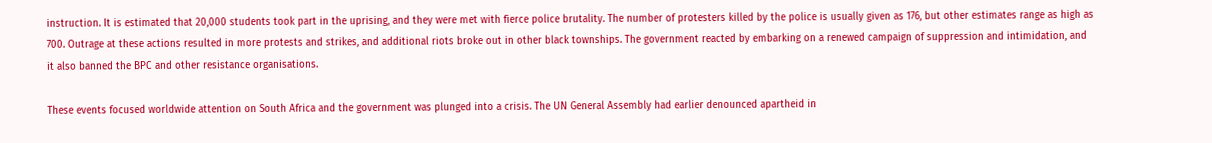instruction. It is estimated that 20,000 students took part in the uprising, and they were met with fierce police brutality. The number of protesters killed by the police is usually given as 176, but other estimates range as high as 700. Outrage at these actions resulted in more protests and strikes, and additional riots broke out in other black townships. The government reacted by embarking on a renewed campaign of suppression and intimidation, and it also banned the BPC and other resistance organisations.

These events focused worldwide attention on South Africa and the government was plunged into a crisis. The UN General Assembly had earlier denounced apartheid in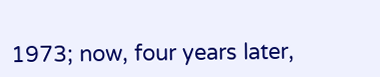1973; now, four years later,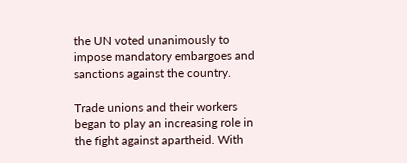the UN voted unanimously to impose mandatory embargoes and sanctions against the country.

Trade unions and their workers began to play an increasing role in the fight against apartheid. With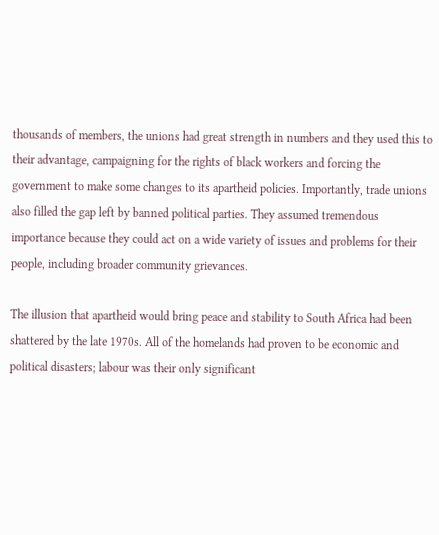thousands of members, the unions had great strength in numbers and they used this to their advantage, campaigning for the rights of black workers and forcing the government to make some changes to its apartheid policies. Importantly, trade unions also filled the gap left by banned political parties. They assumed tremendous importance because they could act on a wide variety of issues and problems for their people, including broader community grievances.

The illusion that apartheid would bring peace and stability to South Africa had been shattered by the late 1970s. All of the homelands had proven to be economic and political disasters; labour was their only significant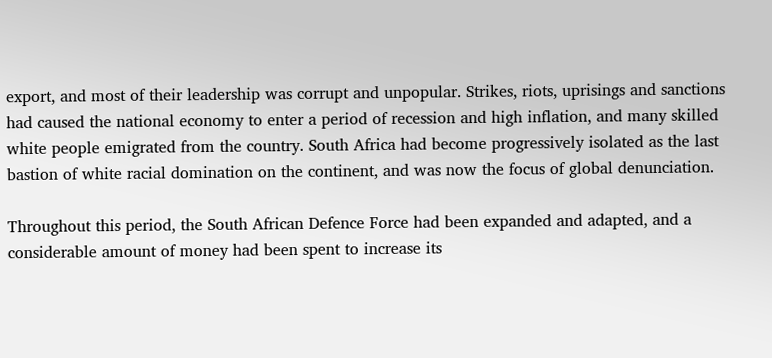export, and most of their leadership was corrupt and unpopular. Strikes, riots, uprisings and sanctions had caused the national economy to enter a period of recession and high inflation, and many skilled white people emigrated from the country. South Africa had become progressively isolated as the last bastion of white racial domination on the continent, and was now the focus of global denunciation.

Throughout this period, the South African Defence Force had been expanded and adapted, and a considerable amount of money had been spent to increase its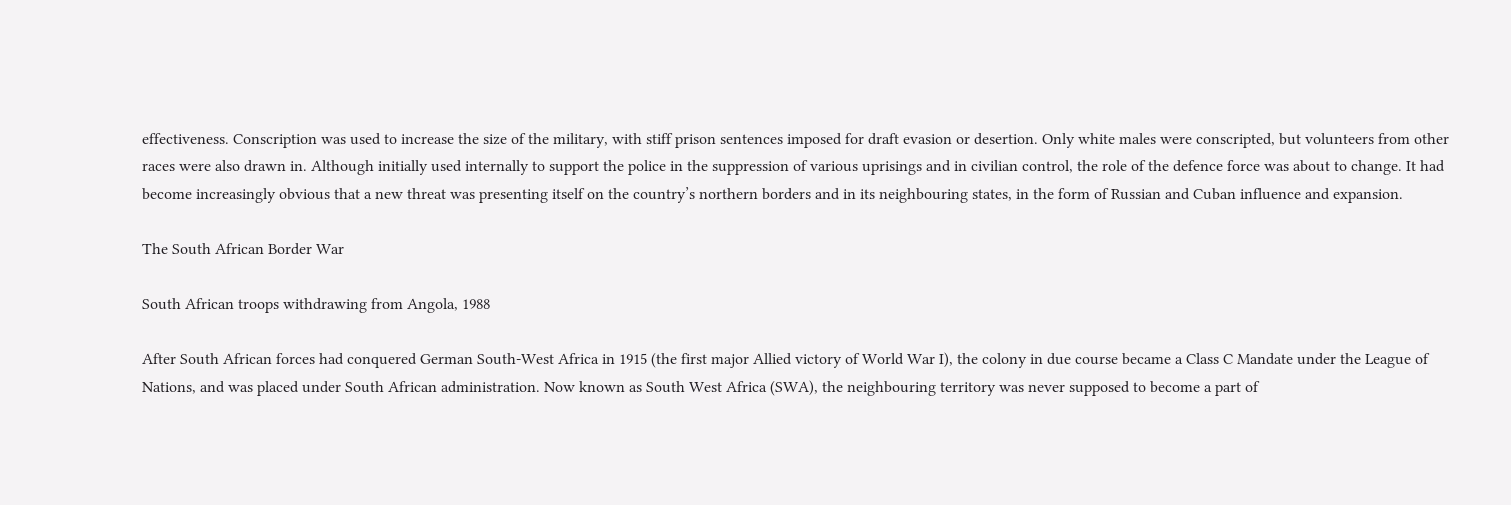effectiveness. Conscription was used to increase the size of the military, with stiff prison sentences imposed for draft evasion or desertion. Only white males were conscripted, but volunteers from other races were also drawn in. Although initially used internally to support the police in the suppression of various uprisings and in civilian control, the role of the defence force was about to change. It had become increasingly obvious that a new threat was presenting itself on the country’s northern borders and in its neighbouring states, in the form of Russian and Cuban influence and expansion.

The South African Border War

South African troops withdrawing from Angola, 1988

After South African forces had conquered German South-West Africa in 1915 (the first major Allied victory of World War I), the colony in due course became a Class C Mandate under the League of Nations, and was placed under South African administration. Now known as South West Africa (SWA), the neighbouring territory was never supposed to become a part of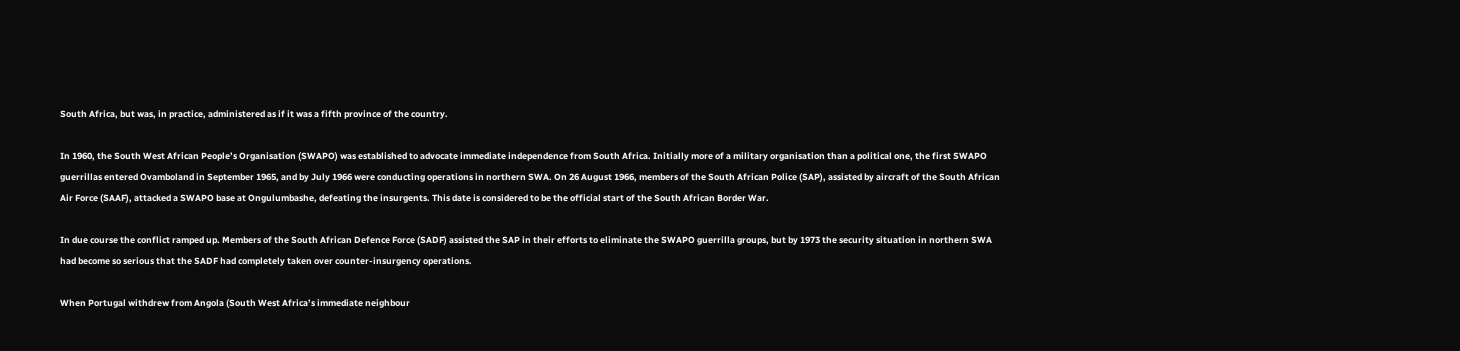South Africa, but was, in practice, administered as if it was a fifth province of the country.

In 1960, the South West African People’s Organisation (SWAPO) was established to advocate immediate independence from South Africa. Initially more of a military organisation than a political one, the first SWAPO guerrillas entered Ovamboland in September 1965, and by July 1966 were conducting operations in northern SWA. On 26 August 1966, members of the South African Police (SAP), assisted by aircraft of the South African Air Force (SAAF), attacked a SWAPO base at Ongulumbashe, defeating the insurgents. This date is considered to be the official start of the South African Border War.

In due course the conflict ramped up. Members of the South African Defence Force (SADF) assisted the SAP in their efforts to eliminate the SWAPO guerrilla groups, but by 1973 the security situation in northern SWA had become so serious that the SADF had completely taken over counter-insurgency operations.

When Portugal withdrew from Angola (South West Africa’s immediate neighbour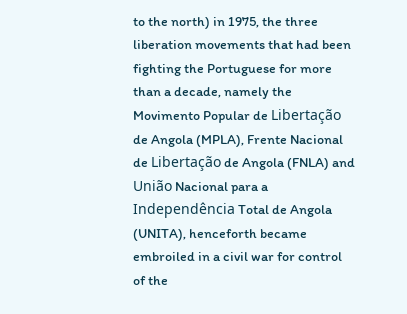to the north) in 1975, the three liberation movements that had been fighting the Portuguese for more than a decade, namely the Movimento Popular de Libertação de Angola (MPLA), Frente Nacional de Libertação de Angola (FNLA) and União Nacional para a Independência Total de Angola (UNITA), henceforth became embroiled in a civil war for control of the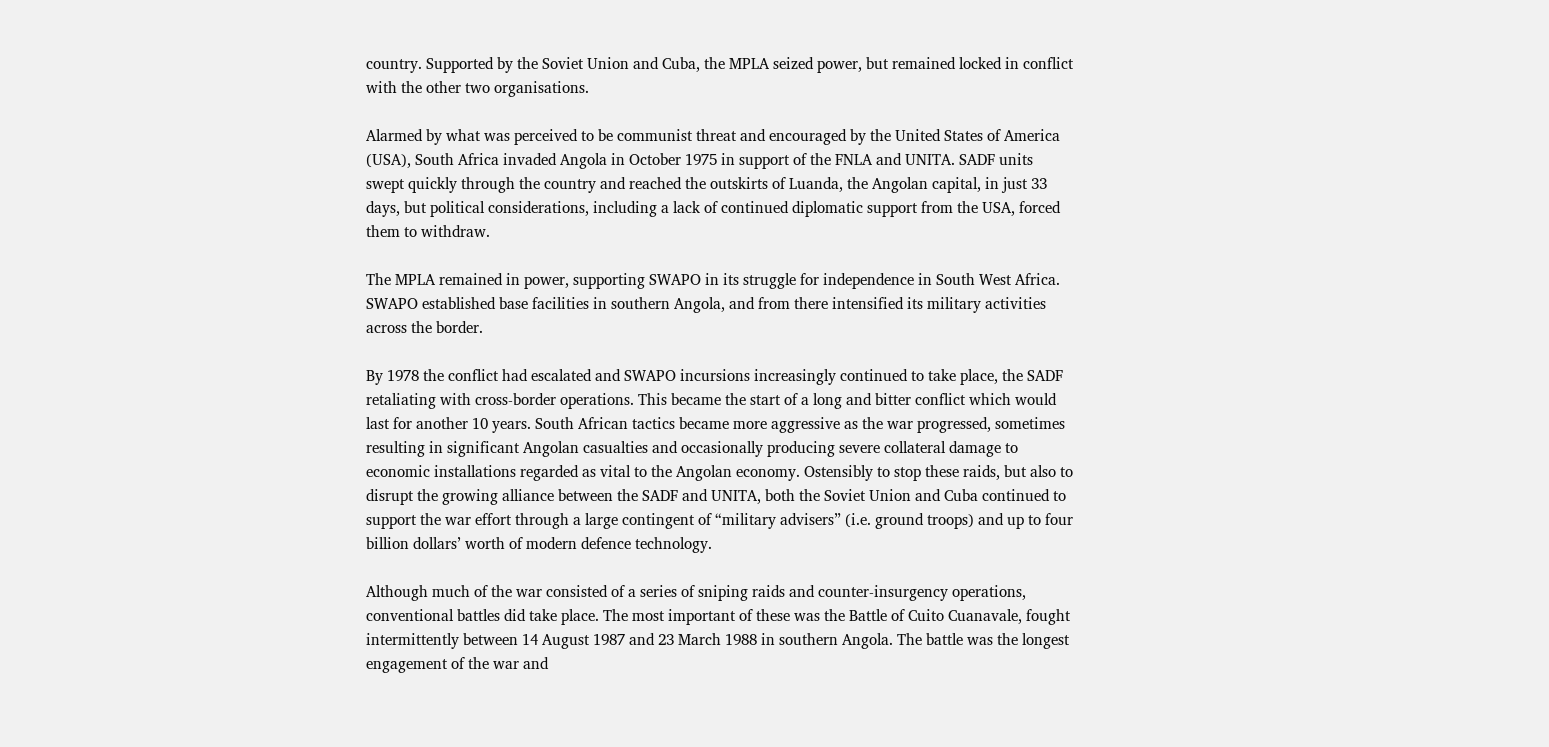country. Supported by the Soviet Union and Cuba, the MPLA seized power, but remained locked in conflict with the other two organisations.

Alarmed by what was perceived to be communist threat and encouraged by the United States of America (USA), South Africa invaded Angola in October 1975 in support of the FNLA and UNITA. SADF units swept quickly through the country and reached the outskirts of Luanda, the Angolan capital, in just 33 days, but political considerations, including a lack of continued diplomatic support from the USA, forced them to withdraw.

The MPLA remained in power, supporting SWAPO in its struggle for independence in South West Africa. SWAPO established base facilities in southern Angola, and from there intensified its military activities across the border.

By 1978 the conflict had escalated and SWAPO incursions increasingly continued to take place, the SADF retaliating with cross-border operations. This became the start of a long and bitter conflict which would last for another 10 years. South African tactics became more aggressive as the war progressed, sometimes resulting in significant Angolan casualties and occasionally producing severe collateral damage to economic installations regarded as vital to the Angolan economy. Ostensibly to stop these raids, but also to disrupt the growing alliance between the SADF and UNITA, both the Soviet Union and Cuba continued to support the war effort through a large contingent of “military advisers” (i.e. ground troops) and up to four billion dollars’ worth of modern defence technology.

Although much of the war consisted of a series of sniping raids and counter-insurgency operations, conventional battles did take place. The most important of these was the Battle of Cuito Cuanavale, fought intermittently between 14 August 1987 and 23 March 1988 in southern Angola. The battle was the longest engagement of the war and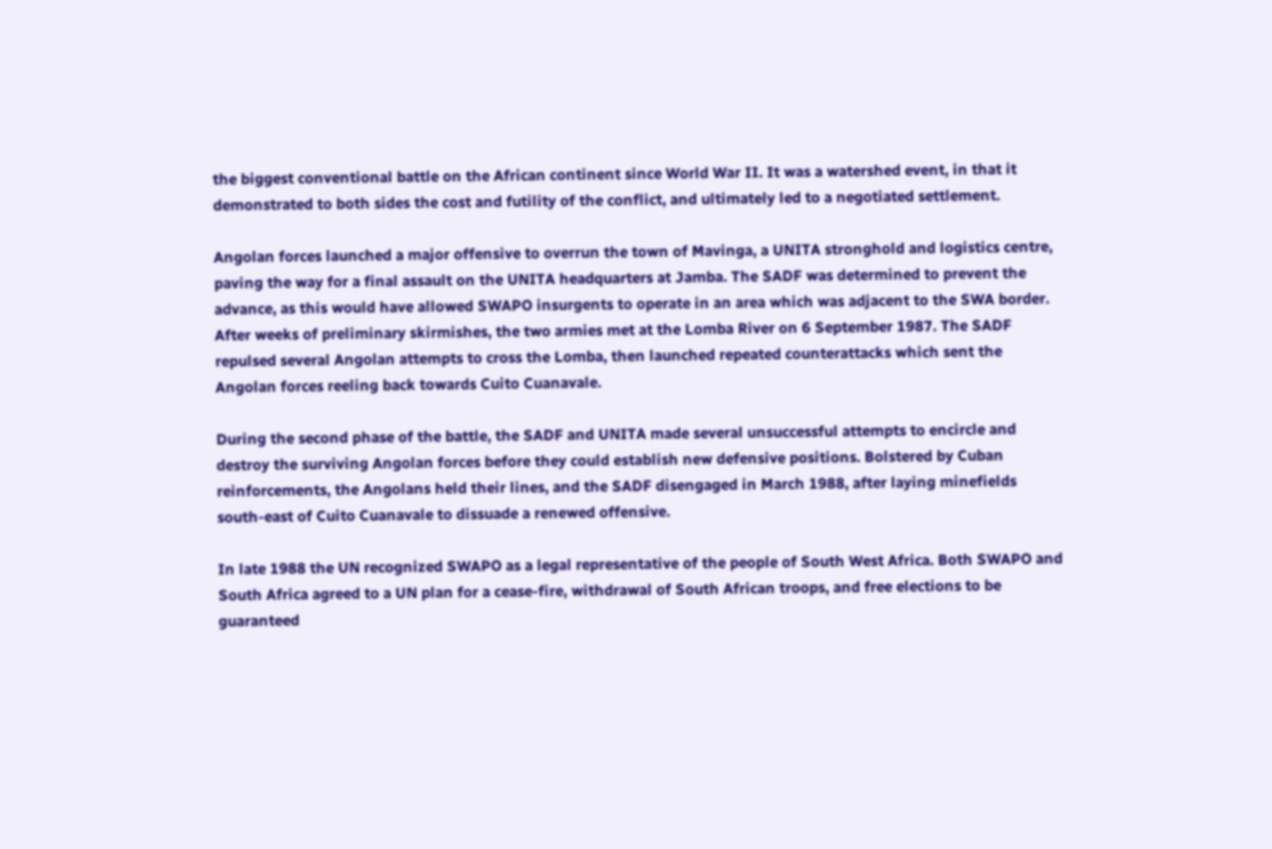the biggest conventional battle on the African continent since World War II. It was a watershed event, in that it demonstrated to both sides the cost and futility of the conflict, and ultimately led to a negotiated settlement.

Angolan forces launched a major offensive to overrun the town of Mavinga, a UNITA stronghold and logistics centre, paving the way for a final assault on the UNITA headquarters at Jamba. The SADF was determined to prevent the advance, as this would have allowed SWAPO insurgents to operate in an area which was adjacent to the SWA border. After weeks of preliminary skirmishes, the two armies met at the Lomba River on 6 September 1987. The SADF repulsed several Angolan attempts to cross the Lomba, then launched repeated counterattacks which sent the Angolan forces reeling back towards Cuito Cuanavale.

During the second phase of the battle, the SADF and UNITA made several unsuccessful attempts to encircle and destroy the surviving Angolan forces before they could establish new defensive positions. Bolstered by Cuban reinforcements, the Angolans held their lines, and the SADF disengaged in March 1988, after laying minefields south-east of Cuito Cuanavale to dissuade a renewed offensive.

In late 1988 the UN recognized SWAPO as a legal representative of the people of South West Africa. Both SWAPO and South Africa agreed to a UN plan for a cease-fire, withdrawal of South African troops, and free elections to be guaranteed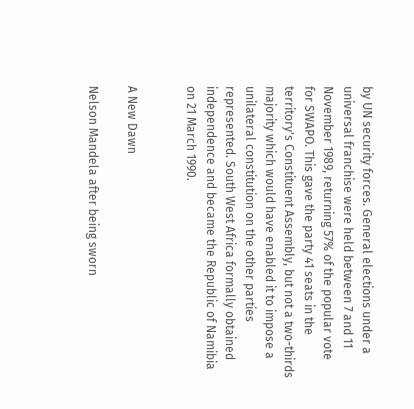by UN security forces. General elections under a universal franchise were held between 7 and 11 November 1989, returning 57% of the popular vote for SWAPO. This gave the party 41 seats in the territory's Constituent Assembly, but not a two-thirds majority which would have enabled it to impose a unilateral constitution on the other parties represented. South West Africa formally obtained independence and became the Republic of Namibia on 21 March 1990.


A New Dawn

Nelson Mandela after being sworn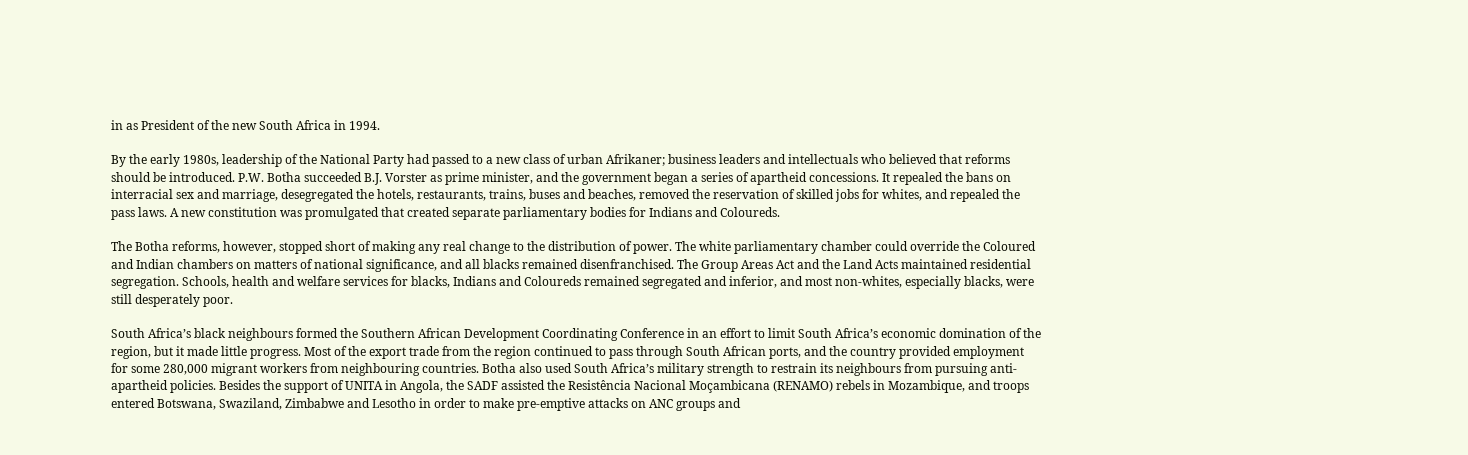in as President of the new South Africa in 1994.

By the early 1980s, leadership of the National Party had passed to a new class of urban Afrikaner; business leaders and intellectuals who believed that reforms should be introduced. P.W. Botha succeeded B.J. Vorster as prime minister, and the government began a series of apartheid concessions. It repealed the bans on interracial sex and marriage, desegregated the hotels, restaurants, trains, buses and beaches, removed the reservation of skilled jobs for whites, and repealed the pass laws. A new constitution was promulgated that created separate parliamentary bodies for Indians and Coloureds.

The Botha reforms, however, stopped short of making any real change to the distribution of power. The white parliamentary chamber could override the Coloured and Indian chambers on matters of national significance, and all blacks remained disenfranchised. The Group Areas Act and the Land Acts maintained residential segregation. Schools, health and welfare services for blacks, Indians and Coloureds remained segregated and inferior, and most non-whites, especially blacks, were still desperately poor.

South Africa’s black neighbours formed the Southern African Development Coordinating Conference in an effort to limit South Africa’s economic domination of the region, but it made little progress. Most of the export trade from the region continued to pass through South African ports, and the country provided employment for some 280,000 migrant workers from neighbouring countries. Botha also used South Africa’s military strength to restrain its neighbours from pursuing anti-apartheid policies. Besides the support of UNITA in Angola, the SADF assisted the Resistência Nacional Moçambicana (RENAMO) rebels in Mozambique, and troops entered Botswana, Swaziland, Zimbabwe and Lesotho in order to make pre-emptive attacks on ANC groups and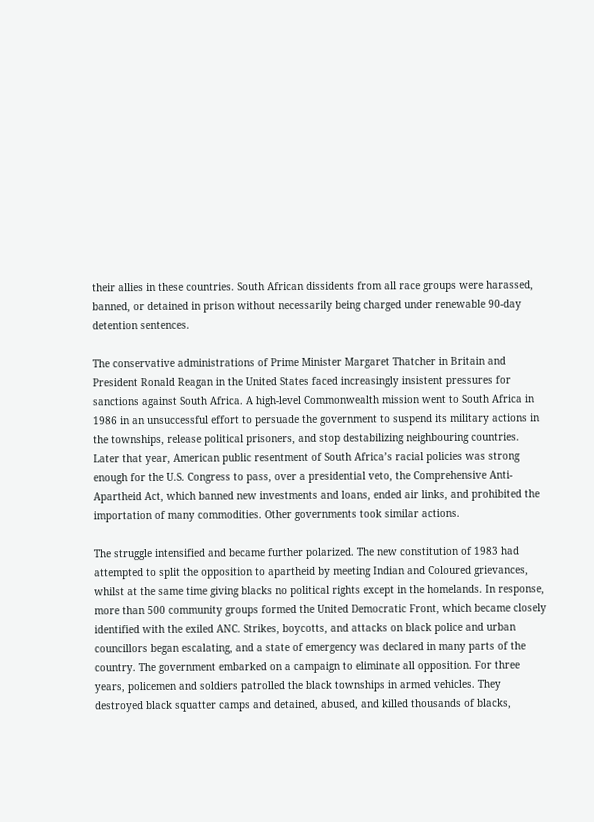their allies in these countries. South African dissidents from all race groups were harassed, banned, or detained in prison without necessarily being charged under renewable 90-day detention sentences.

The conservative administrations of Prime Minister Margaret Thatcher in Britain and President Ronald Reagan in the United States faced increasingly insistent pressures for sanctions against South Africa. A high-level Commonwealth mission went to South Africa in 1986 in an unsuccessful effort to persuade the government to suspend its military actions in the townships, release political prisoners, and stop destabilizing neighbouring countries. Later that year, American public resentment of South Africa’s racial policies was strong enough for the U.S. Congress to pass, over a presidential veto, the Comprehensive Anti-Apartheid Act, which banned new investments and loans, ended air links, and prohibited the importation of many commodities. Other governments took similar actions.

The struggle intensified and became further polarized. The new constitution of 1983 had attempted to split the opposition to apartheid by meeting Indian and Coloured grievances, whilst at the same time giving blacks no political rights except in the homelands. In response, more than 500 community groups formed the United Democratic Front, which became closely identified with the exiled ANC. Strikes, boycotts, and attacks on black police and urban councillors began escalating, and a state of emergency was declared in many parts of the country. The government embarked on a campaign to eliminate all opposition. For three years, policemen and soldiers patrolled the black townships in armed vehicles. They destroyed black squatter camps and detained, abused, and killed thousands of blacks,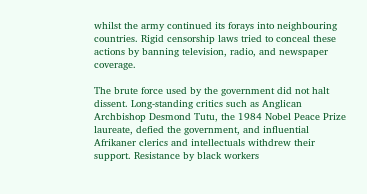whilst the army continued its forays into neighbouring countries. Rigid censorship laws tried to conceal these actions by banning television, radio, and newspaper coverage.

The brute force used by the government did not halt dissent. Long-standing critics such as Anglican Archbishop Desmond Tutu, the 1984 Nobel Peace Prize laureate, defied the government, and influential Afrikaner clerics and intellectuals withdrew their support. Resistance by black workers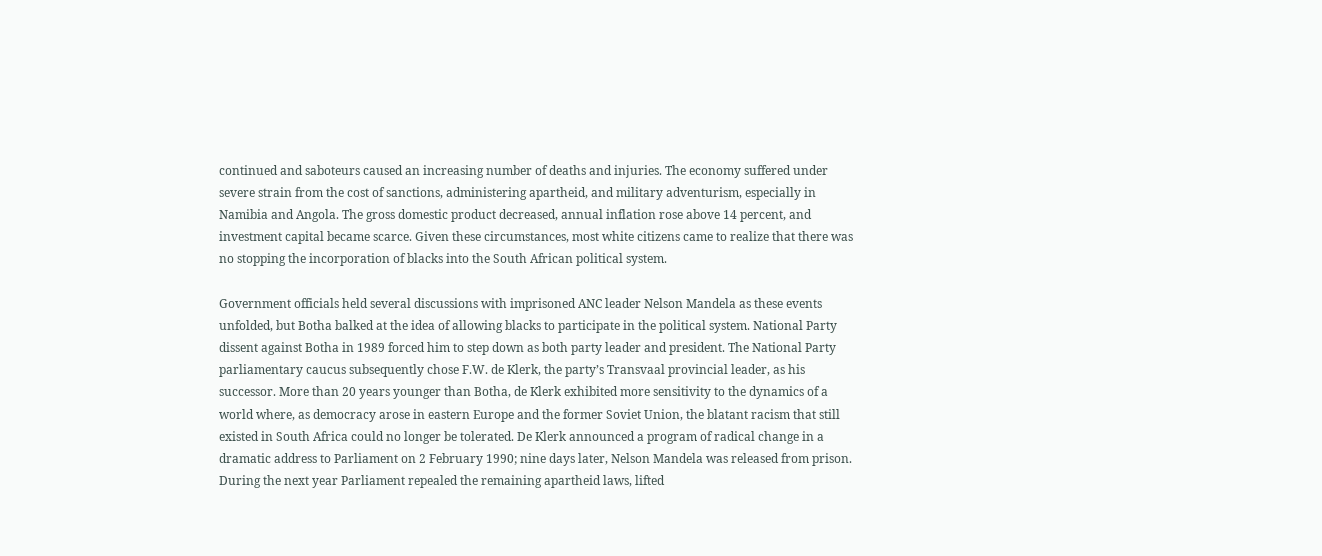continued and saboteurs caused an increasing number of deaths and injuries. The economy suffered under severe strain from the cost of sanctions, administering apartheid, and military adventurism, especially in Namibia and Angola. The gross domestic product decreased, annual inflation rose above 14 percent, and investment capital became scarce. Given these circumstances, most white citizens came to realize that there was no stopping the incorporation of blacks into the South African political system.

Government officials held several discussions with imprisoned ANC leader Nelson Mandela as these events unfolded, but Botha balked at the idea of allowing blacks to participate in the political system. National Party dissent against Botha in 1989 forced him to step down as both party leader and president. The National Party parliamentary caucus subsequently chose F.W. de Klerk, the party’s Transvaal provincial leader, as his successor. More than 20 years younger than Botha, de Klerk exhibited more sensitivity to the dynamics of a world where, as democracy arose in eastern Europe and the former Soviet Union, the blatant racism that still existed in South Africa could no longer be tolerated. De Klerk announced a program of radical change in a dramatic address to Parliament on 2 February 1990; nine days later, Nelson Mandela was released from prison. During the next year Parliament repealed the remaining apartheid laws, lifted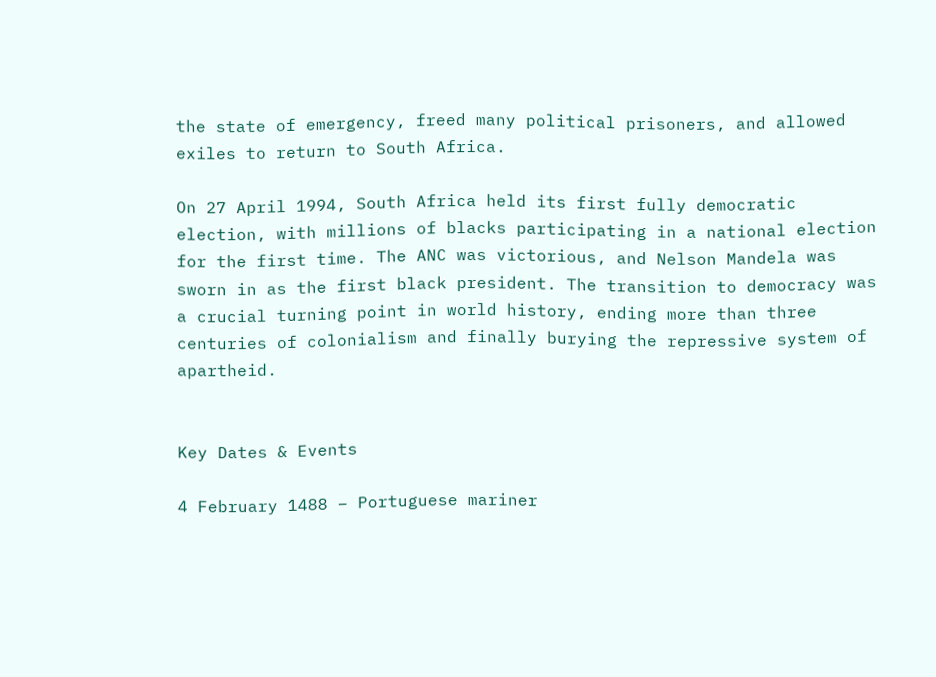the state of emergency, freed many political prisoners, and allowed exiles to return to South Africa.

On 27 April 1994, South Africa held its first fully democratic election, with millions of blacks participating in a national election for the first time. The ANC was victorious, and Nelson Mandela was sworn in as the first black president. The transition to democracy was a crucial turning point in world history, ending more than three centuries of colonialism and finally burying the repressive system of apartheid.


Key Dates & Events

4 February 1488 – Portuguese mariner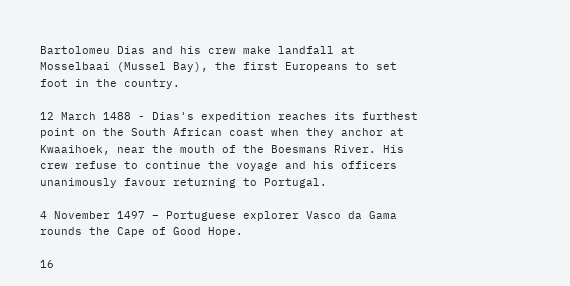Bartolomeu Dias and his crew make landfall at Mosselbaai (Mussel Bay), the first Europeans to set foot in the country.

12 March 1488 - Dias's expedition reaches its furthest point on the South African coast when they anchor at Kwaaihoek, near the mouth of the Boesmans River. His crew refuse to continue the voyage and his officers unanimously favour returning to Portugal.

4 November 1497 – Portuguese explorer Vasco da Gama rounds the Cape of Good Hope.

16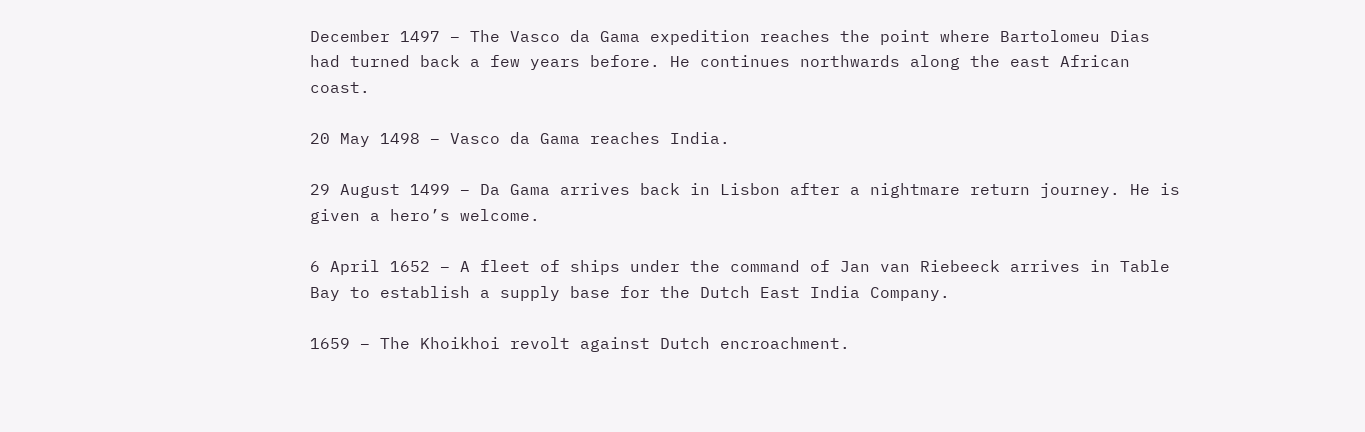December 1497 – The Vasco da Gama expedition reaches the point where Bartolomeu Dias had turned back a few years before. He continues northwards along the east African coast.

20 May 1498 – Vasco da Gama reaches India.

29 August 1499 – Da Gama arrives back in Lisbon after a nightmare return journey. He is given a hero’s welcome.

6 April 1652 – A fleet of ships under the command of Jan van Riebeeck arrives in Table Bay to establish a supply base for the Dutch East India Company.

1659 – The Khoikhoi revolt against Dutch encroachment.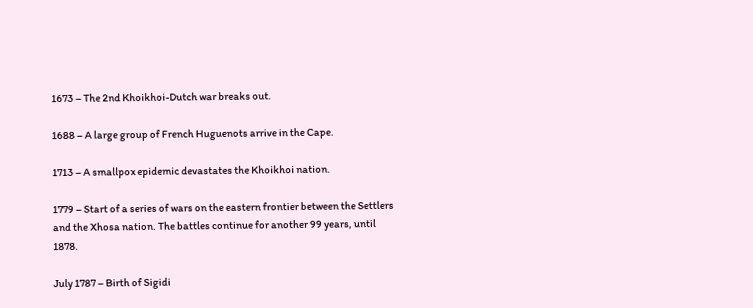1673 – The 2nd Khoikhoi-Dutch war breaks out.

1688 – A large group of French Huguenots arrive in the Cape.

1713 – A smallpox epidemic devastates the Khoikhoi nation.

1779 – Start of a series of wars on the eastern frontier between the Settlers and the Xhosa nation. The battles continue for another 99 years, until 1878.

July 1787 – Birth of Sigidi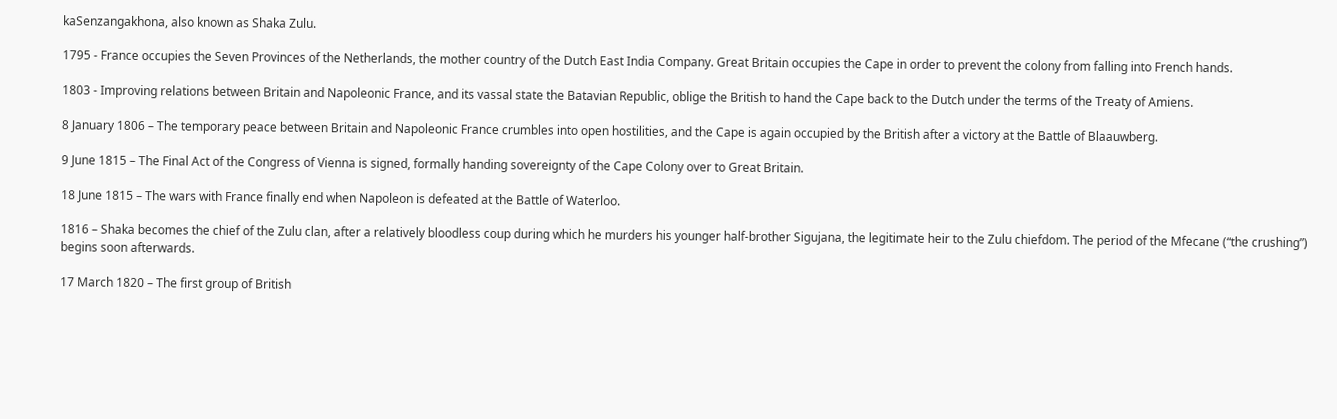kaSenzangakhona, also known as Shaka Zulu.

1795 - France occupies the Seven Provinces of the Netherlands, the mother country of the Dutch East India Company. Great Britain occupies the Cape in order to prevent the colony from falling into French hands.

1803 - Improving relations between Britain and Napoleonic France, and its vassal state the Batavian Republic, oblige the British to hand the Cape back to the Dutch under the terms of the Treaty of Amiens.

8 January 1806 – The temporary peace between Britain and Napoleonic France crumbles into open hostilities, and the Cape is again occupied by the British after a victory at the Battle of Blaauwberg.

9 June 1815 – The Final Act of the Congress of Vienna is signed, formally handing sovereignty of the Cape Colony over to Great Britain.

18 June 1815 – The wars with France finally end when Napoleon is defeated at the Battle of Waterloo.

1816 – Shaka becomes the chief of the Zulu clan, after a relatively bloodless coup during which he murders his younger half-brother Sigujana, the legitimate heir to the Zulu chiefdom. The period of the Mfecane (“the crushing”) begins soon afterwards.

17 March 1820 – The first group of British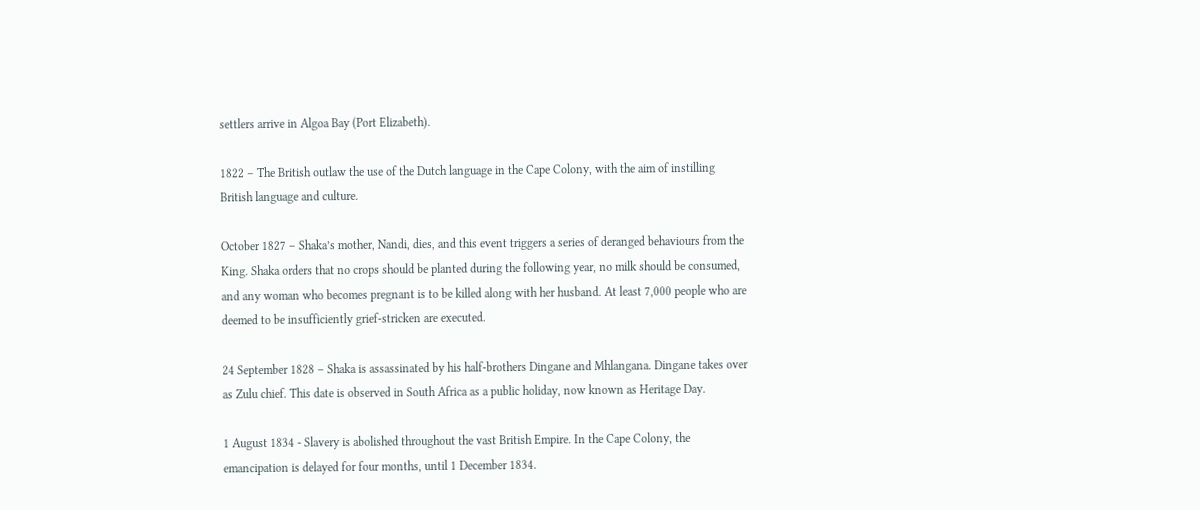settlers arrive in Algoa Bay (Port Elizabeth).

1822 – The British outlaw the use of the Dutch language in the Cape Colony, with the aim of instilling British language and culture.

October 1827 – Shaka’s mother, Nandi, dies, and this event triggers a series of deranged behaviours from the King. Shaka orders that no crops should be planted during the following year, no milk should be consumed, and any woman who becomes pregnant is to be killed along with her husband. At least 7,000 people who are deemed to be insufficiently grief-stricken are executed.

24 September 1828 – Shaka is assassinated by his half-brothers Dingane and Mhlangana. Dingane takes over as Zulu chief. This date is observed in South Africa as a public holiday, now known as Heritage Day.

1 August 1834 - Slavery is abolished throughout the vast British Empire. In the Cape Colony, the emancipation is delayed for four months, until 1 December 1834.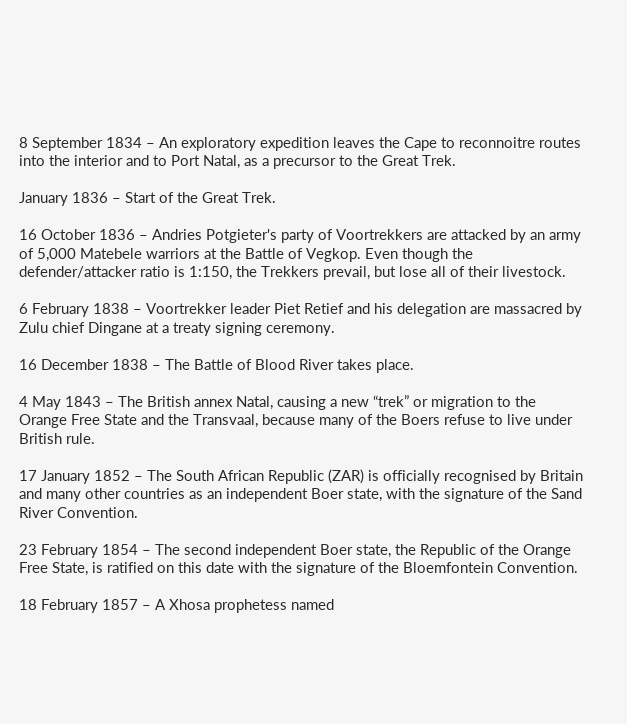8 September 1834 – An exploratory expedition leaves the Cape to reconnoitre routes into the interior and to Port Natal, as a precursor to the Great Trek.

January 1836 – Start of the Great Trek.

16 October 1836 – Andries Potgieter's party of Voortrekkers are attacked by an army of 5,000 Matebele warriors at the Battle of Vegkop. Even though the defender/attacker ratio is 1:150, the Trekkers prevail, but lose all of their livestock.

6 February 1838 – Voortrekker leader Piet Retief and his delegation are massacred by Zulu chief Dingane at a treaty signing ceremony.

16 December 1838 – The Battle of Blood River takes place.

4 May 1843 – The British annex Natal, causing a new “trek” or migration to the Orange Free State and the Transvaal, because many of the Boers refuse to live under British rule.

17 January 1852 – The South African Republic (ZAR) is officially recognised by Britain and many other countries as an independent Boer state, with the signature of the Sand River Convention.

23 February 1854 – The second independent Boer state, the Republic of the Orange Free State, is ratified on this date with the signature of the Bloemfontein Convention.

18 February 1857 – A Xhosa prophetess named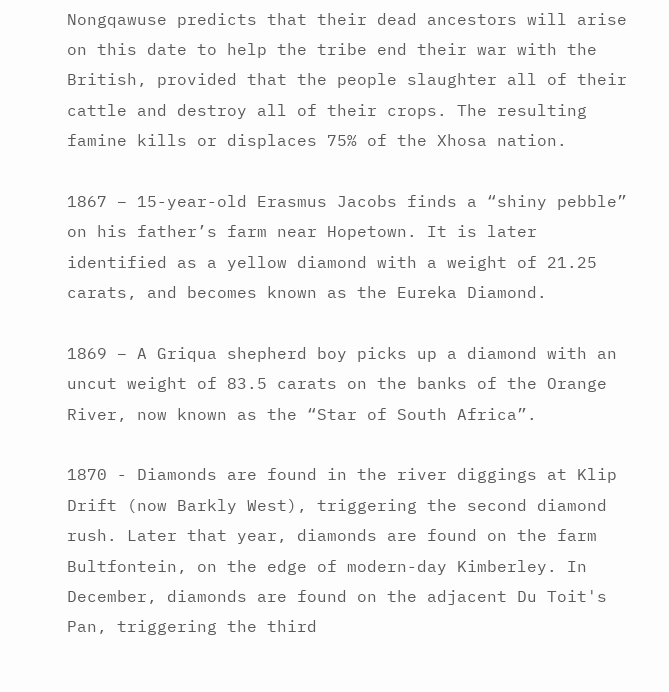Nongqawuse predicts that their dead ancestors will arise on this date to help the tribe end their war with the British, provided that the people slaughter all of their cattle and destroy all of their crops. The resulting famine kills or displaces 75% of the Xhosa nation.

1867 – 15-year-old Erasmus Jacobs finds a “shiny pebble” on his father’s farm near Hopetown. It is later identified as a yellow diamond with a weight of 21.25 carats, and becomes known as the Eureka Diamond.

1869 – A Griqua shepherd boy picks up a diamond with an uncut weight of 83.5 carats on the banks of the Orange River, now known as the “Star of South Africa”.

1870 - Diamonds are found in the river diggings at Klip Drift (now Barkly West), triggering the second diamond rush. Later that year, diamonds are found on the farm Bultfontein, on the edge of modern-day Kimberley. In December, diamonds are found on the adjacent Du Toit's Pan, triggering the third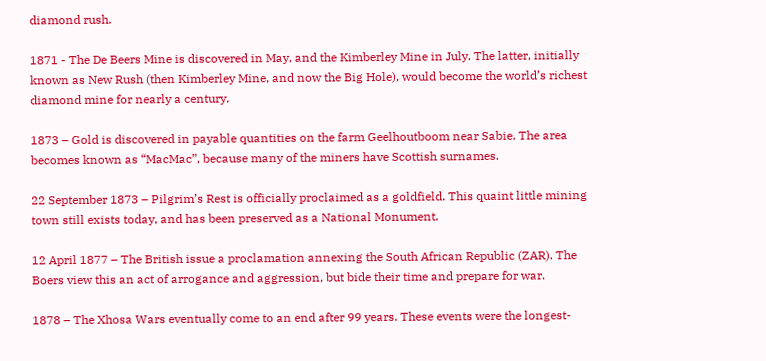diamond rush.

1871 - The De Beers Mine is discovered in May, and the Kimberley Mine in July. The latter, initially known as New Rush (then Kimberley Mine, and now the Big Hole), would become the world’s richest diamond mine for nearly a century.

1873 – Gold is discovered in payable quantities on the farm Geelhoutboom near Sabie. The area becomes known as “MacMac”, because many of the miners have Scottish surnames.

22 September 1873 – Pilgrim’s Rest is officially proclaimed as a goldfield. This quaint little mining town still exists today, and has been preserved as a National Monument.

12 April 1877 – The British issue a proclamation annexing the South African Republic (ZAR). The Boers view this an act of arrogance and aggression, but bide their time and prepare for war.

1878 – The Xhosa Wars eventually come to an end after 99 years. These events were the longest-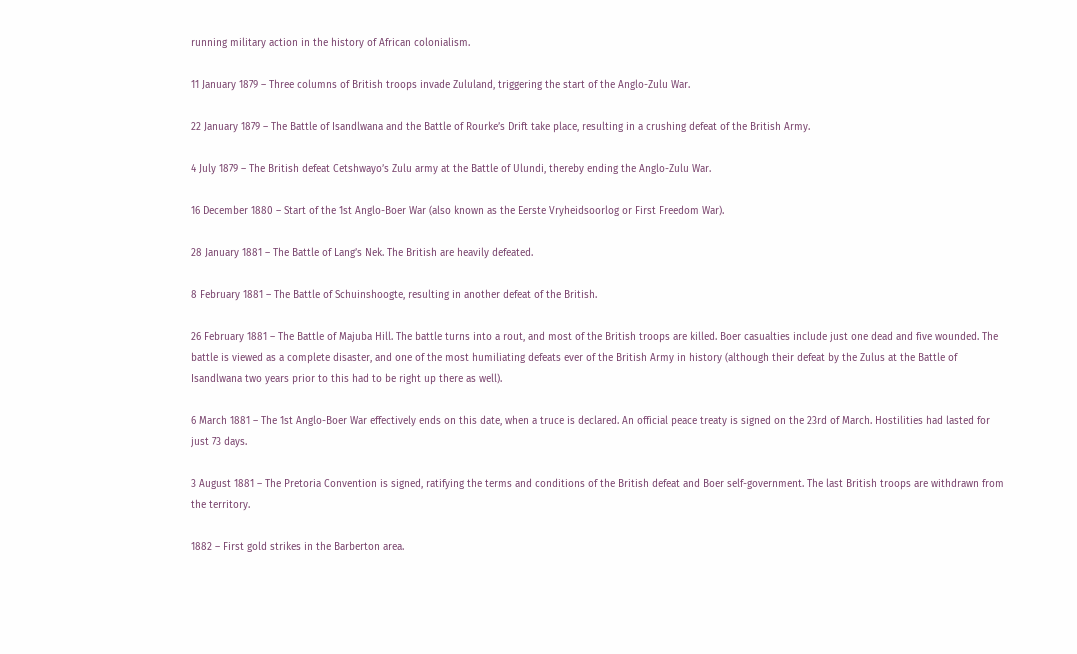running military action in the history of African colonialism.

11 January 1879 – Three columns of British troops invade Zululand, triggering the start of the Anglo-Zulu War.

22 January 1879 – The Battle of Isandlwana and the Battle of Rourke’s Drift take place, resulting in a crushing defeat of the British Army.

4 July 1879 – The British defeat Cetshwayo’s Zulu army at the Battle of Ulundi, thereby ending the Anglo-Zulu War.

16 December 1880 – Start of the 1st Anglo-Boer War (also known as the Eerste Vryheidsoorlog or First Freedom War).

28 January 1881 – The Battle of Lang’s Nek. The British are heavily defeated.

8 February 1881 – The Battle of Schuinshoogte, resulting in another defeat of the British.

26 February 1881 – The Battle of Majuba Hill. The battle turns into a rout, and most of the British troops are killed. Boer casualties include just one dead and five wounded. The battle is viewed as a complete disaster, and one of the most humiliating defeats ever of the British Army in history (although their defeat by the Zulus at the Battle of Isandlwana two years prior to this had to be right up there as well).

6 March 1881 – The 1st Anglo-Boer War effectively ends on this date, when a truce is declared. An official peace treaty is signed on the 23rd of March. Hostilities had lasted for just 73 days.

3 August 1881 – The Pretoria Convention is signed, ratifying the terms and conditions of the British defeat and Boer self-government. The last British troops are withdrawn from the territory.

1882 – First gold strikes in the Barberton area.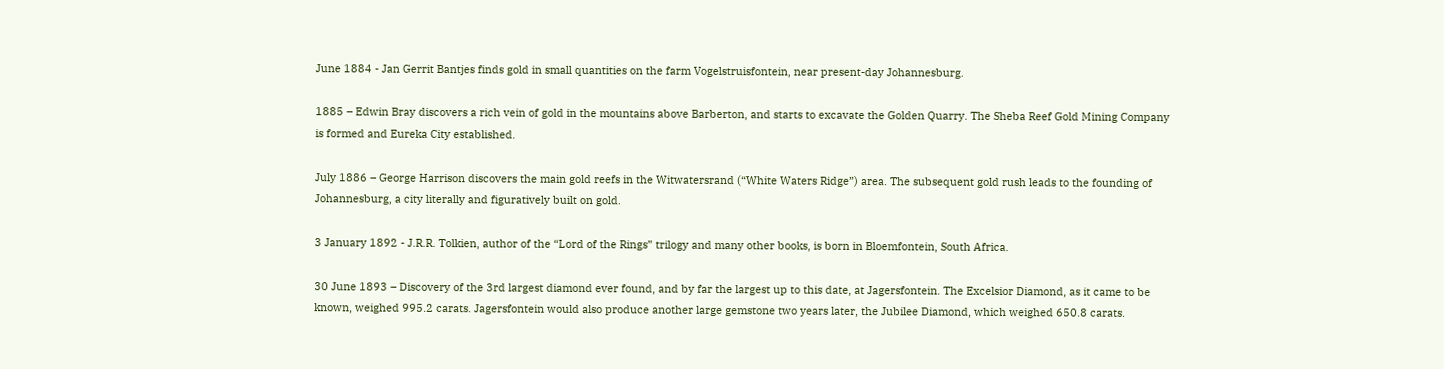June 1884 - Jan Gerrit Bantjes finds gold in small quantities on the farm Vogelstruisfontein, near present-day Johannesburg.

1885 – Edwin Bray discovers a rich vein of gold in the mountains above Barberton, and starts to excavate the Golden Quarry. The Sheba Reef Gold Mining Company is formed and Eureka City established.

July 1886 – George Harrison discovers the main gold reefs in the Witwatersrand (“White Waters Ridge”) area. The subsequent gold rush leads to the founding of Johannesburg, a city literally and figuratively built on gold.

3 January 1892 - J.R.R. Tolkien, author of the “Lord of the Rings” trilogy and many other books, is born in Bloemfontein, South Africa.

30 June 1893 – Discovery of the 3rd largest diamond ever found, and by far the largest up to this date, at Jagersfontein. The Excelsior Diamond, as it came to be known, weighed 995.2 carats. Jagersfontein would also produce another large gemstone two years later, the Jubilee Diamond, which weighed 650.8 carats.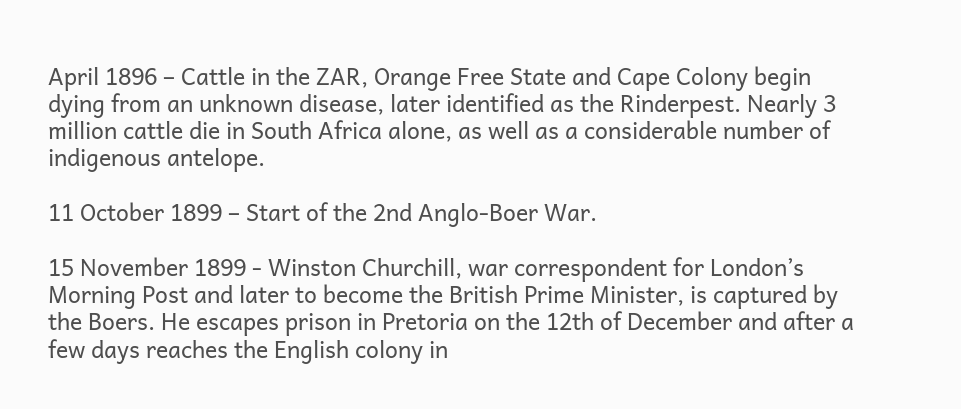April 1896 – Cattle in the ZAR, Orange Free State and Cape Colony begin dying from an unknown disease, later identified as the Rinderpest. Nearly 3 million cattle die in South Africa alone, as well as a considerable number of indigenous antelope.

11 October 1899 – Start of the 2nd Anglo-Boer War.

15 November 1899 - Winston Churchill, war correspondent for London’s Morning Post and later to become the British Prime Minister, is captured by the Boers. He escapes prison in Pretoria on the 12th of December and after a few days reaches the English colony in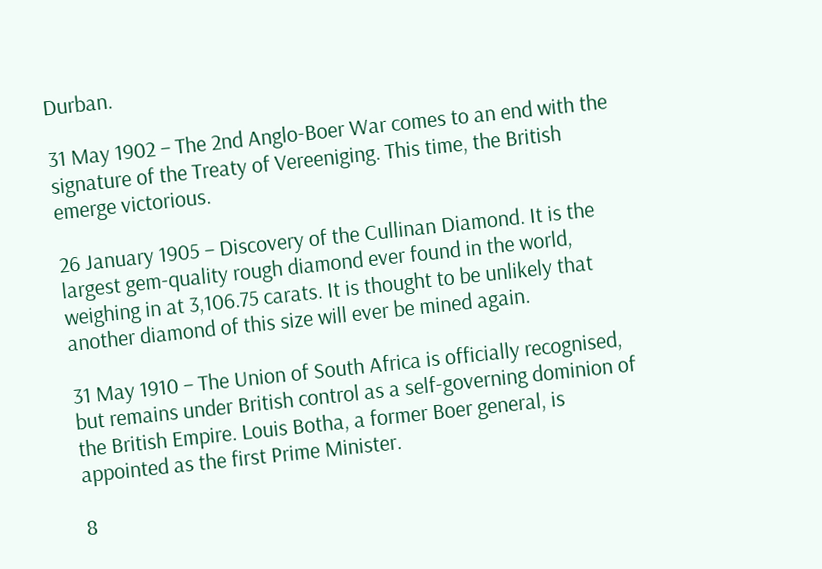Durban.

31 May 1902 – The 2nd Anglo-Boer War comes to an end with the signature of the Treaty of Vereeniging. This time, the British emerge victorious.

26 January 1905 – Discovery of the Cullinan Diamond. It is the largest gem-quality rough diamond ever found in the world, weighing in at 3,106.75 carats. It is thought to be unlikely that another diamond of this size will ever be mined again.

31 May 1910 – The Union of South Africa is officially recognised, but remains under British control as a self-governing dominion of the British Empire. Louis Botha, a former Boer general, is appointed as the first Prime Minister.

8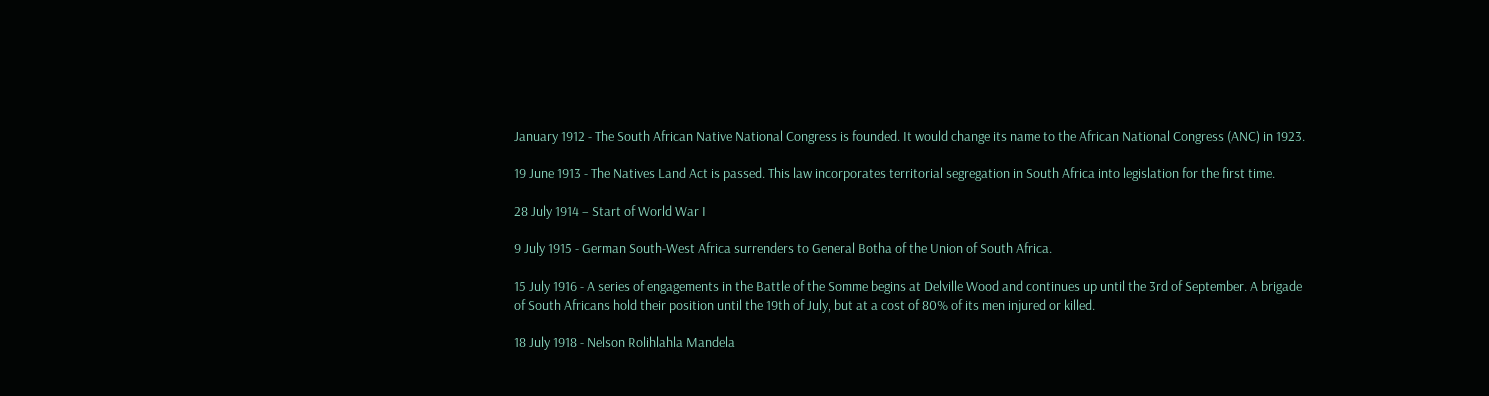January 1912 - The South African Native National Congress is founded. It would change its name to the African National Congress (ANC) in 1923.

19 June 1913 - The Natives Land Act is passed. This law incorporates territorial segregation in South Africa into legislation for the first time.

28 July 1914 – Start of World War I

9 July 1915 - German South-West Africa surrenders to General Botha of the Union of South Africa.

15 July 1916 - A series of engagements in the Battle of the Somme begins at Delville Wood and continues up until the 3rd of September. A brigade of South Africans hold their position until the 19th of July, but at a cost of 80% of its men injured or killed.

18 July 1918 - Nelson Rolihlahla Mandela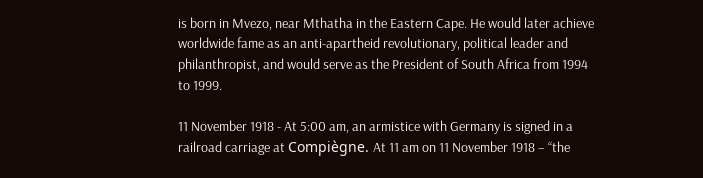is born in Mvezo, near Mthatha in the Eastern Cape. He would later achieve worldwide fame as an anti-apartheid revolutionary, political leader and philanthropist, and would serve as the President of South Africa from 1994 to 1999.

11 November 1918 - At 5:00 am, an armistice with Germany is signed in a railroad carriage at Compiègne. At 11 am on 11 November 1918 – “the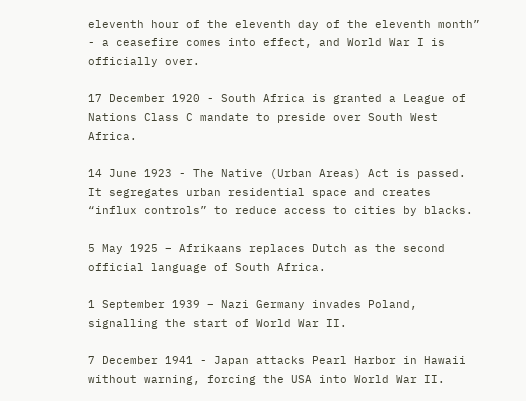eleventh hour of the eleventh day of the eleventh month” - a ceasefire comes into effect, and World War I is officially over.

17 December 1920 - South Africa is granted a League of Nations Class C mandate to preside over South West Africa.

14 June 1923 - The Native (Urban Areas) Act is passed. It segregates urban residential space and creates “influx controls” to reduce access to cities by blacks.

5 May 1925 – Afrikaans replaces Dutch as the second official language of South Africa.

1 September 1939 – Nazi Germany invades Poland, signalling the start of World War II.

7 December 1941 - Japan attacks Pearl Harbor in Hawaii without warning, forcing the USA into World War II.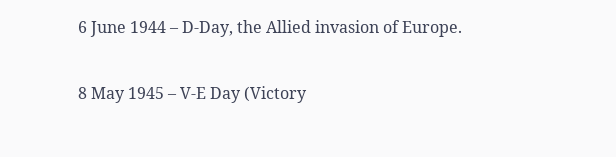6 June 1944 – D-Day, the Allied invasion of Europe.

8 May 1945 – V-E Day (Victory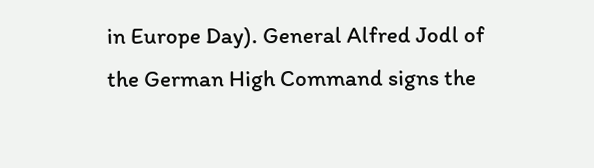in Europe Day). General Alfred Jodl of the German High Command signs the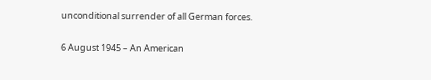unconditional surrender of all German forces.

6 August 1945 – An American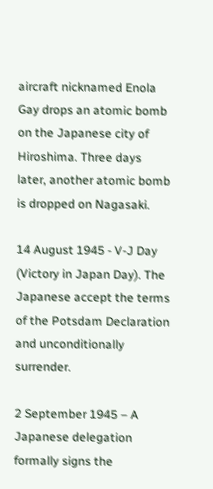aircraft nicknamed Enola Gay drops an atomic bomb on the Japanese city of Hiroshima. Three days later, another atomic bomb is dropped on Nagasaki.

14 August 1945 - V-J Day (Victory in Japan Day). The Japanese accept the terms of the Potsdam Declaration and unconditionally surrender.

2 September 1945 – A Japanese delegation formally signs the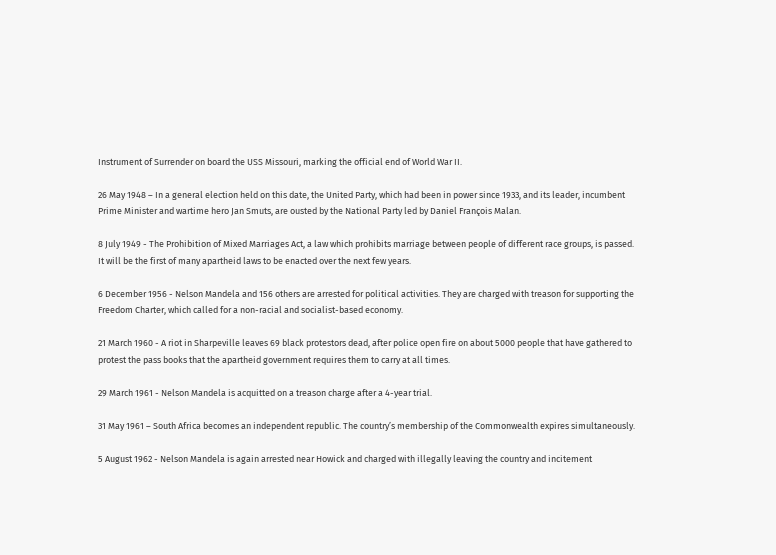Instrument of Surrender on board the USS Missouri, marking the official end of World War II.

26 May 1948 – In a general election held on this date, the United Party, which had been in power since 1933, and its leader, incumbent Prime Minister and wartime hero Jan Smuts, are ousted by the National Party led by Daniel François Malan.

8 July 1949 - The Prohibition of Mixed Marriages Act, a law which prohibits marriage between people of different race groups, is passed. It will be the first of many apartheid laws to be enacted over the next few years.

6 December 1956 - Nelson Mandela and 156 others are arrested for political activities. They are charged with treason for supporting the Freedom Charter, which called for a non-racial and socialist-based economy.

21 March 1960 - A riot in Sharpeville leaves 69 black protestors dead, after police open fire on about 5000 people that have gathered to protest the pass books that the apartheid government requires them to carry at all times.

29 March 1961 - Nelson Mandela is acquitted on a treason charge after a 4-year trial.

31 May 1961 – South Africa becomes an independent republic. The country’s membership of the Commonwealth expires simultaneously.

5 August 1962 - Nelson Mandela is again arrested near Howick and charged with illegally leaving the country and incitement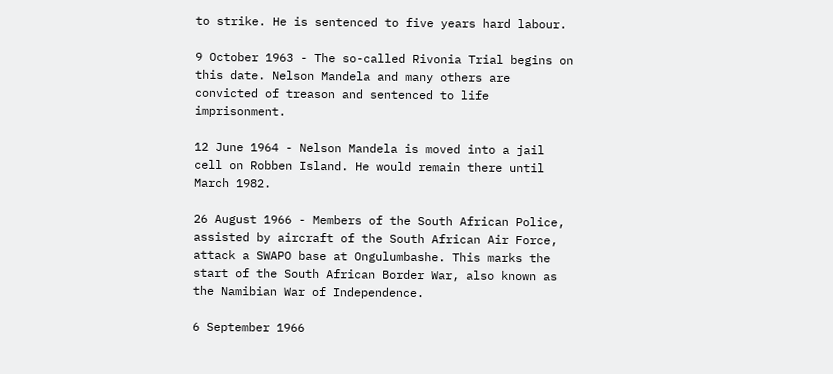to strike. He is sentenced to five years hard labour.

9 October 1963 - The so-called Rivonia Trial begins on this date. Nelson Mandela and many others are convicted of treason and sentenced to life imprisonment.

12 June 1964 - Nelson Mandela is moved into a jail cell on Robben Island. He would remain there until March 1982.

26 August 1966 - Members of the South African Police, assisted by aircraft of the South African Air Force, attack a SWAPO base at Ongulumbashe. This marks the start of the South African Border War, also known as the Namibian War of Independence.

6 September 1966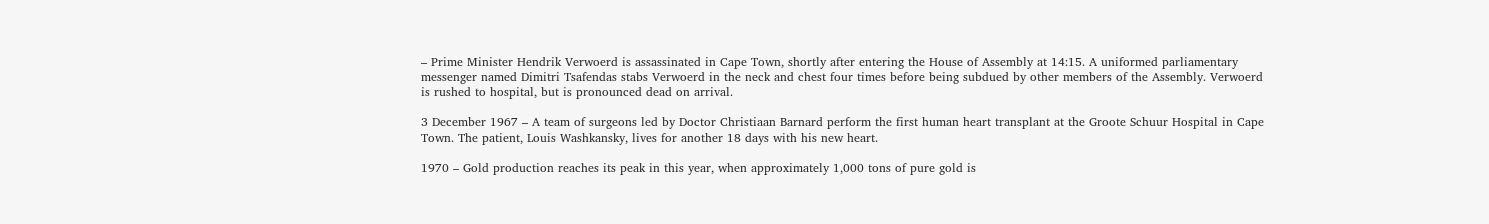– Prime Minister Hendrik Verwoerd is assassinated in Cape Town, shortly after entering the House of Assembly at 14:15. A uniformed parliamentary messenger named Dimitri Tsafendas stabs Verwoerd in the neck and chest four times before being subdued by other members of the Assembly. Verwoerd is rushed to hospital, but is pronounced dead on arrival.

3 December 1967 – A team of surgeons led by Doctor Christiaan Barnard perform the first human heart transplant at the Groote Schuur Hospital in Cape Town. The patient, Louis Washkansky, lives for another 18 days with his new heart.

1970 – Gold production reaches its peak in this year, when approximately 1,000 tons of pure gold is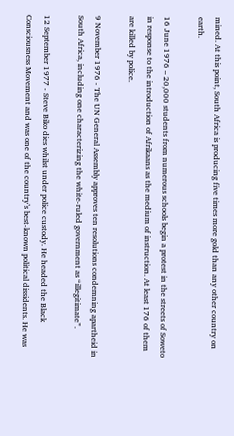mined. At this point, South Africa is producing five times more gold than any other country on earth.

16 June 1976 – 20,000 students from numerous schools begin a protest in the streets of Soweto in response to the introduction of Afrikaans as the medium of instruction. At least 176 of them are killed by police.

9 November 1976 - The UN General Assembly approves ten resolutions condemning apartheid in South Africa, including one characterizing the white-ruled government as “illegitimate”.

12 September 1977 - Steve Biko dies whilst under police custody. He headed the Black Consciousness Movement and was one of the country’s best-known political dissidents. He was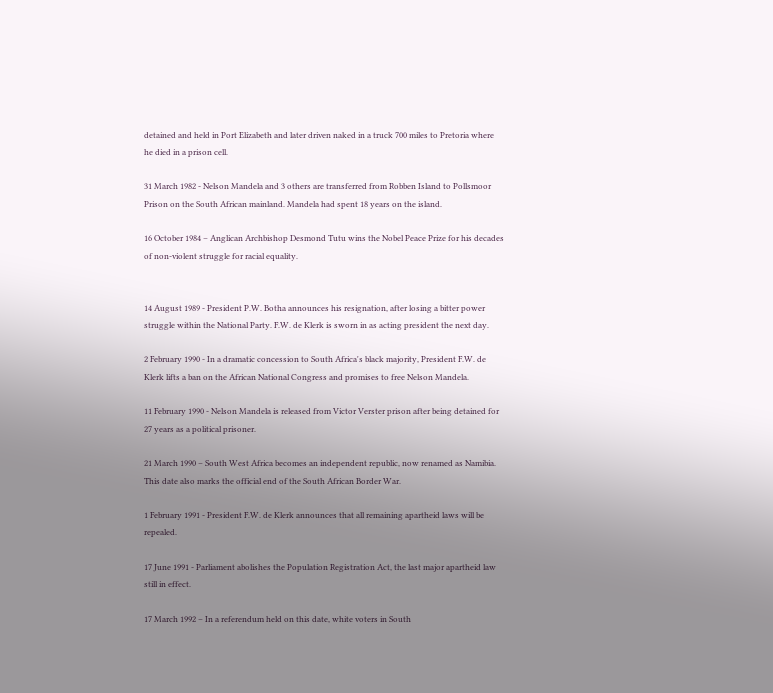detained and held in Port Elizabeth and later driven naked in a truck 700 miles to Pretoria where he died in a prison cell.

31 March 1982 - Nelson Mandela and 3 others are transferred from Robben Island to Pollsmoor Prison on the South African mainland. Mandela had spent 18 years on the island.

16 October 1984 – Anglican Archbishop Desmond Tutu wins the Nobel Peace Prize for his decades of non-violent struggle for racial equality.


14 August 1989 - President P.W. Botha announces his resignation, after losing a bitter power struggle within the National Party. F.W. de Klerk is sworn in as acting president the next day.

2 February 1990 - In a dramatic concession to South Africa's black majority, President F.W. de Klerk lifts a ban on the African National Congress and promises to free Nelson Mandela.

11 February 1990 - Nelson Mandela is released from Victor Verster prison after being detained for 27 years as a political prisoner.

21 March 1990 – South West Africa becomes an independent republic, now renamed as Namibia. This date also marks the official end of the South African Border War.

1 February 1991 - President F.W. de Klerk announces that all remaining apartheid laws will be repealed.

17 June 1991 - Parliament abolishes the Population Registration Act, the last major apartheid law still in effect.

17 March 1992 – In a referendum held on this date, white voters in South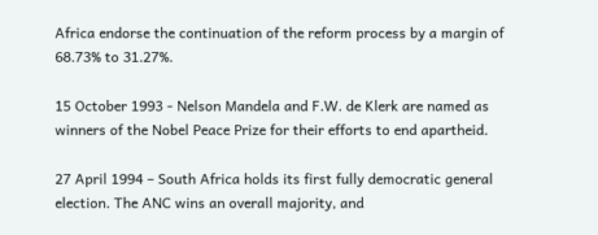Africa endorse the continuation of the reform process by a margin of 68.73% to 31.27%.

15 October 1993 - Nelson Mandela and F.W. de Klerk are named as winners of the Nobel Peace Prize for their efforts to end apartheid.

27 April 1994 – South Africa holds its first fully democratic general election. The ANC wins an overall majority, and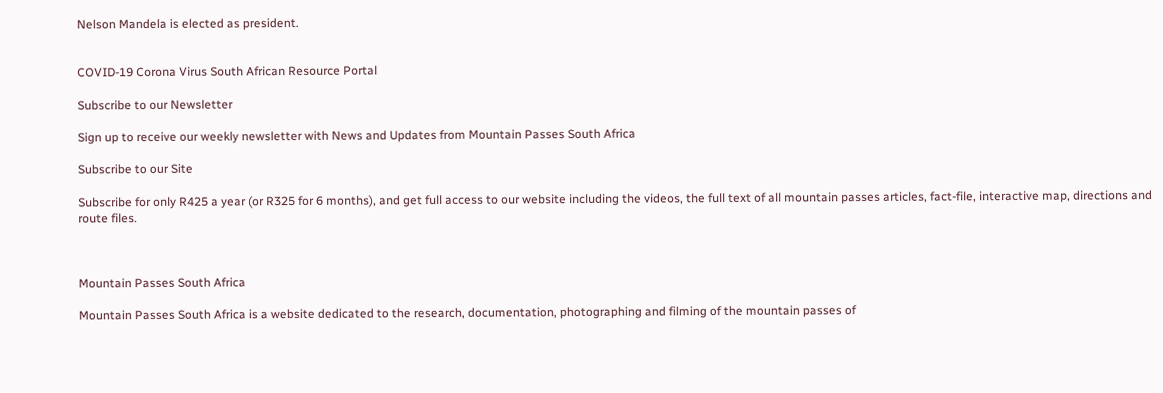Nelson Mandela is elected as president.


COVID-19 Corona Virus South African Resource Portal

Subscribe to our Newsletter

Sign up to receive our weekly newsletter with News and Updates from Mountain Passes South Africa

Subscribe to our Site

Subscribe for only R425 a year (or R325 for 6 months), and get full access to our website including the videos, the full text of all mountain passes articles, fact-file, interactive map, directions and route files.



Mountain Passes South Africa

Mountain Passes South Africa is a website dedicated to the research, documentation, photographing and filming of the mountain passes of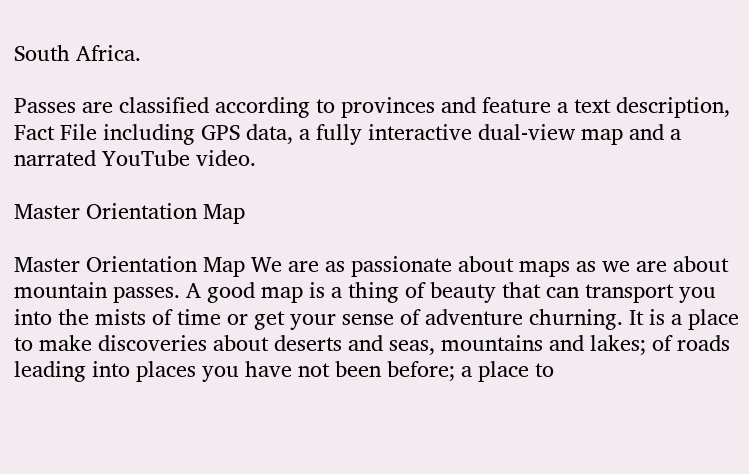South Africa.

Passes are classified according to provinces and feature a text description, Fact File including GPS data, a fully interactive dual-view map and a narrated YouTube video.

Master Orientation Map

Master Orientation Map We are as passionate about maps as we are about mountain passes. A good map is a thing of beauty that can transport you into the mists of time or get your sense of adventure churning. It is a place to make discoveries about deserts and seas, mountains and lakes; of roads leading into places you have not been before; a place to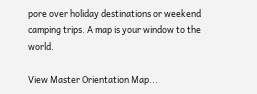pore over holiday destinations or weekend camping trips. A map is your window to the world.

View Master Orientation Map...